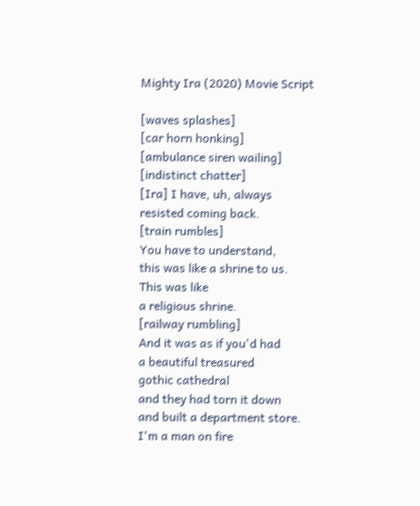Mighty Ira (2020) Movie Script

[waves splashes]
[car horn honking]
[ambulance siren wailing]
[indistinct chatter]
[Ira] I have, uh, always
resisted coming back.
[train rumbles]
You have to understand,
this was like a shrine to us.
This was like
a religious shrine.
[railway rumbling]
And it was as if you'd had
a beautiful treasured
gothic cathedral
and they had torn it down
and built a department store.
I'm a man on fire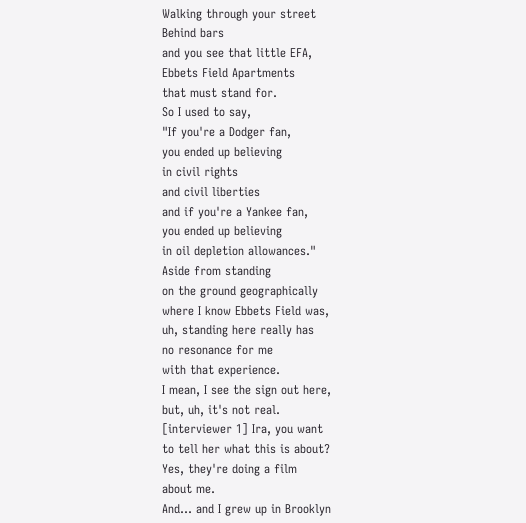Walking through your street
Behind bars
and you see that little EFA,
Ebbets Field Apartments
that must stand for.
So I used to say,
"If you're a Dodger fan,
you ended up believing
in civil rights
and civil liberties
and if you're a Yankee fan,
you ended up believing
in oil depletion allowances."
Aside from standing
on the ground geographically
where I know Ebbets Field was,
uh, standing here really has
no resonance for me
with that experience.
I mean, I see the sign out here,
but, uh, it's not real.
[interviewer 1] Ira, you want
to tell her what this is about?
Yes, they're doing a film
about me.
And... and I grew up in Brooklyn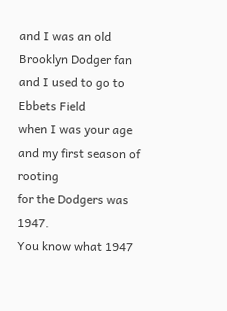and I was an old
Brooklyn Dodger fan
and I used to go to Ebbets Field
when I was your age
and my first season of rooting
for the Dodgers was 1947.
You know what 1947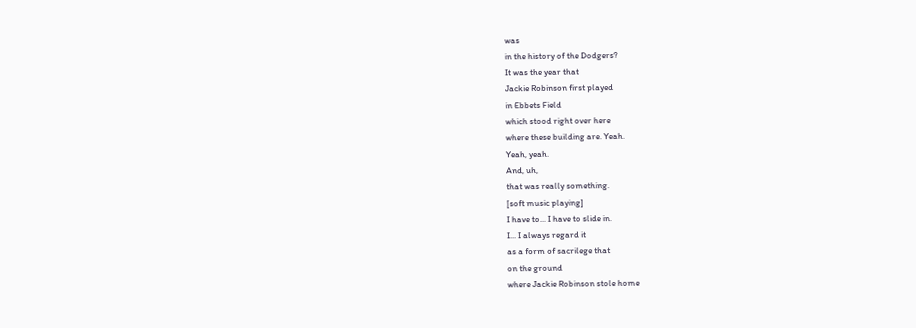was
in the history of the Dodgers?
It was the year that
Jackie Robinson first played
in Ebbets Field
which stood right over here
where these building are. Yeah.
Yeah, yeah.
And, uh,
that was really something.
[soft music playing]
I have to... I have to slide in.
I... I always regard it
as a form of sacrilege that
on the ground
where Jackie Robinson stole home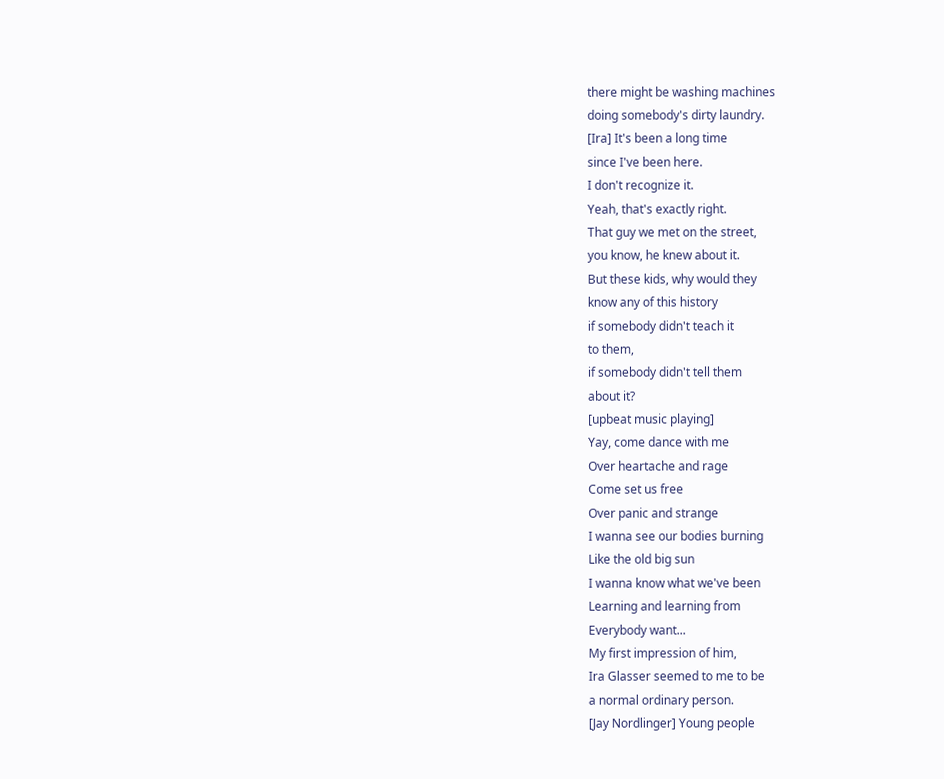there might be washing machines
doing somebody's dirty laundry.
[Ira] It's been a long time
since I've been here.
I don't recognize it.
Yeah, that's exactly right.
That guy we met on the street,
you know, he knew about it.
But these kids, why would they
know any of this history
if somebody didn't teach it
to them,
if somebody didn't tell them
about it?
[upbeat music playing]
Yay, come dance with me
Over heartache and rage
Come set us free
Over panic and strange
I wanna see our bodies burning
Like the old big sun
I wanna know what we've been
Learning and learning from
Everybody want...
My first impression of him,
Ira Glasser seemed to me to be
a normal ordinary person.
[Jay Nordlinger] Young people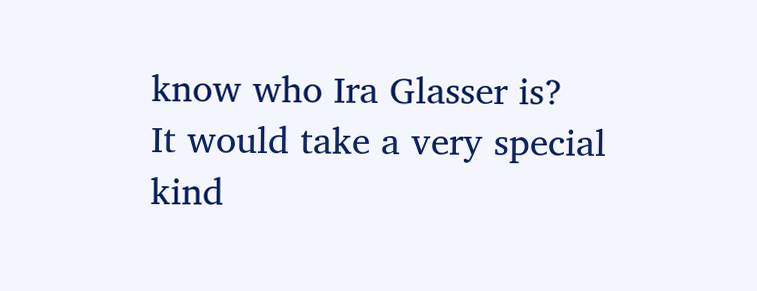know who Ira Glasser is?
It would take a very special
kind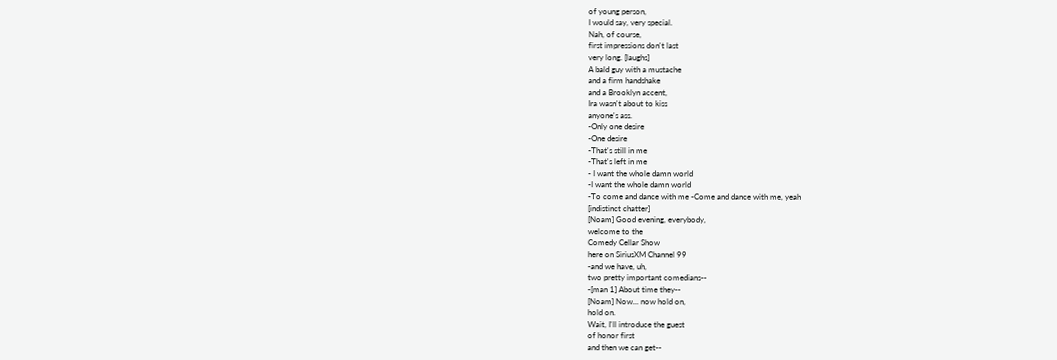of young person,
I would say, very special.
Nah, of course,
first impressions don't last
very long. [laughs]
A bald guy with a mustache
and a firm handshake
and a Brooklyn accent,
Ira wasn't about to kiss
anyone's ass.
-Only one desire
-One desire
-That's still in me
-That's left in me
- I want the whole damn world
-I want the whole damn world
-To come and dance with me -Come and dance with me, yeah
[indistinct chatter]
[Noam] Good evening, everybody,
welcome to the
Comedy Cellar Show
here on SiriusXM Channel 99
-and we have, uh,
two pretty important comedians--
-[man 1] About time they--
[Noam] Now... now hold on,
hold on.
Wait, I'll introduce the guest
of honor first
and then we can get--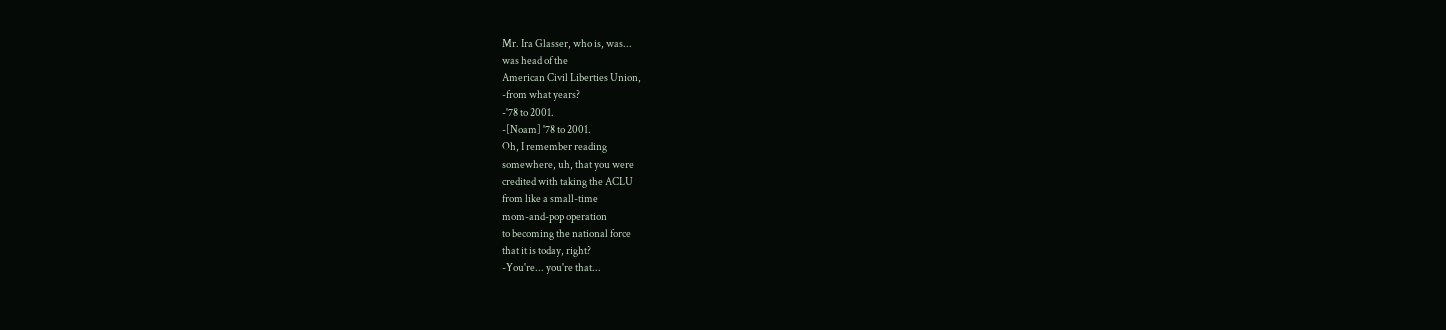Mr. Ira Glasser, who is, was...
was head of the
American Civil Liberties Union,
-from what years?
-'78 to 2001.
-[Noam] '78 to 2001.
Oh, I remember reading
somewhere, uh, that you were
credited with taking the ACLU
from like a small-time
mom-and-pop operation
to becoming the national force
that it is today, right?
-You're... you're that...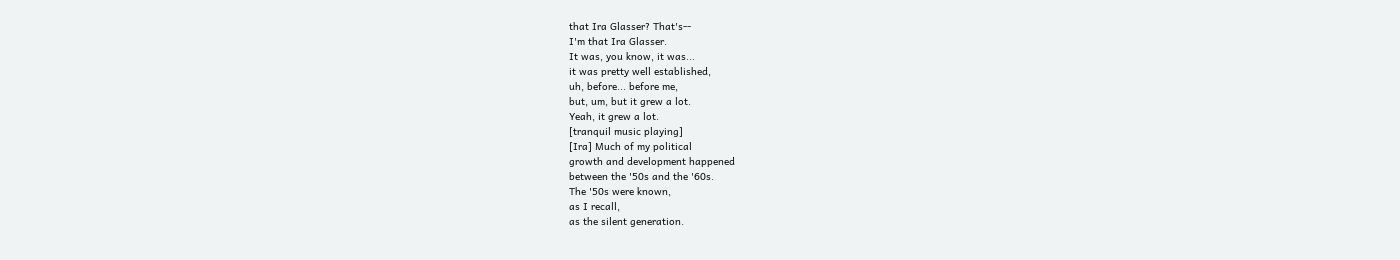that Ira Glasser? That's--
I'm that Ira Glasser.
It was, you know, it was...
it was pretty well established,
uh, before... before me,
but, um, but it grew a lot.
Yeah, it grew a lot.
[tranquil music playing]
[Ira] Much of my political
growth and development happened
between the '50s and the '60s.
The '50s were known,
as I recall,
as the silent generation.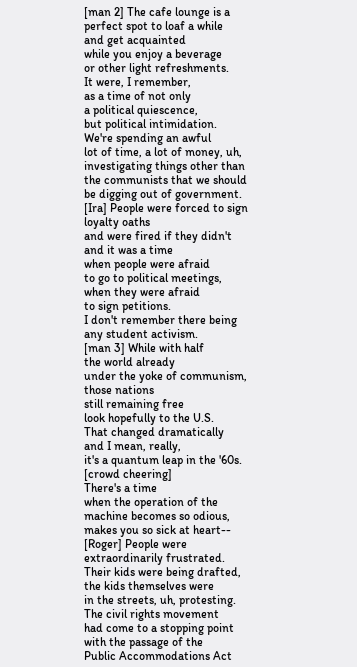[man 2] The cafe lounge is a
perfect spot to loaf a while
and get acquainted
while you enjoy a beverage
or other light refreshments.
It were, I remember,
as a time of not only
a political quiescence,
but political intimidation.
We're spending an awful
lot of time, a lot of money, uh,
investigating things other than
the communists that we should
be digging out of government.
[Ira] People were forced to sign
loyalty oaths
and were fired if they didn't
and it was a time
when people were afraid
to go to political meetings,
when they were afraid
to sign petitions.
I don't remember there being
any student activism.
[man 3] While with half
the world already
under the yoke of communism,
those nations
still remaining free
look hopefully to the U.S.
That changed dramatically
and I mean, really,
it's a quantum leap in the '60s.
[crowd cheering]
There's a time
when the operation of the
machine becomes so odious,
makes you so sick at heart--
[Roger] People were
extraordinarily frustrated.
Their kids were being drafted,
the kids themselves were
in the streets, uh, protesting.
The civil rights movement
had come to a stopping point
with the passage of the
Public Accommodations Act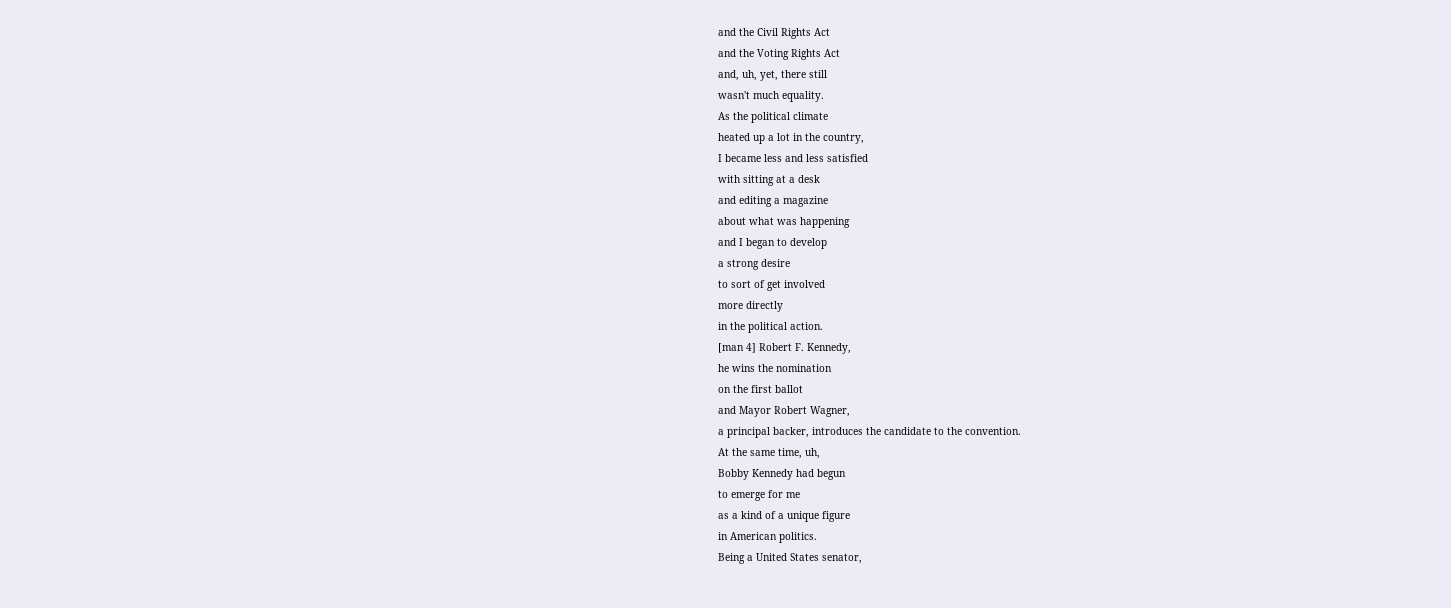and the Civil Rights Act
and the Voting Rights Act
and, uh, yet, there still
wasn't much equality.
As the political climate
heated up a lot in the country,
I became less and less satisfied
with sitting at a desk
and editing a magazine
about what was happening
and I began to develop
a strong desire
to sort of get involved
more directly
in the political action.
[man 4] Robert F. Kennedy,
he wins the nomination
on the first ballot
and Mayor Robert Wagner,
a principal backer, introduces the candidate to the convention.
At the same time, uh,
Bobby Kennedy had begun
to emerge for me
as a kind of a unique figure
in American politics.
Being a United States senator,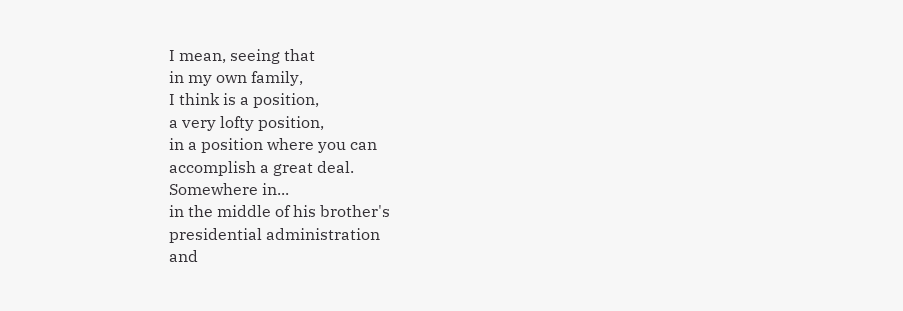I mean, seeing that
in my own family,
I think is a position,
a very lofty position,
in a position where you can
accomplish a great deal.
Somewhere in...
in the middle of his brother's
presidential administration
and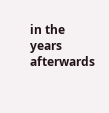in the years afterwards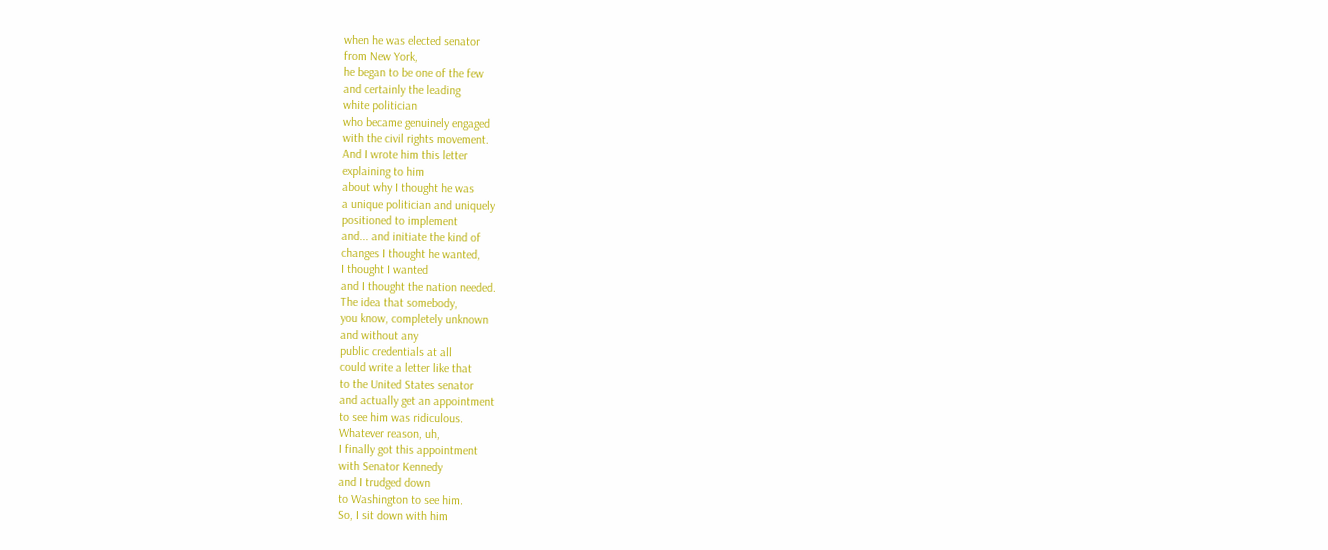when he was elected senator
from New York,
he began to be one of the few
and certainly the leading
white politician
who became genuinely engaged
with the civil rights movement.
And I wrote him this letter
explaining to him
about why I thought he was
a unique politician and uniquely
positioned to implement
and... and initiate the kind of
changes I thought he wanted,
I thought I wanted
and I thought the nation needed.
The idea that somebody,
you know, completely unknown
and without any
public credentials at all
could write a letter like that
to the United States senator
and actually get an appointment
to see him was ridiculous.
Whatever reason, uh,
I finally got this appointment
with Senator Kennedy
and I trudged down
to Washington to see him.
So, I sit down with him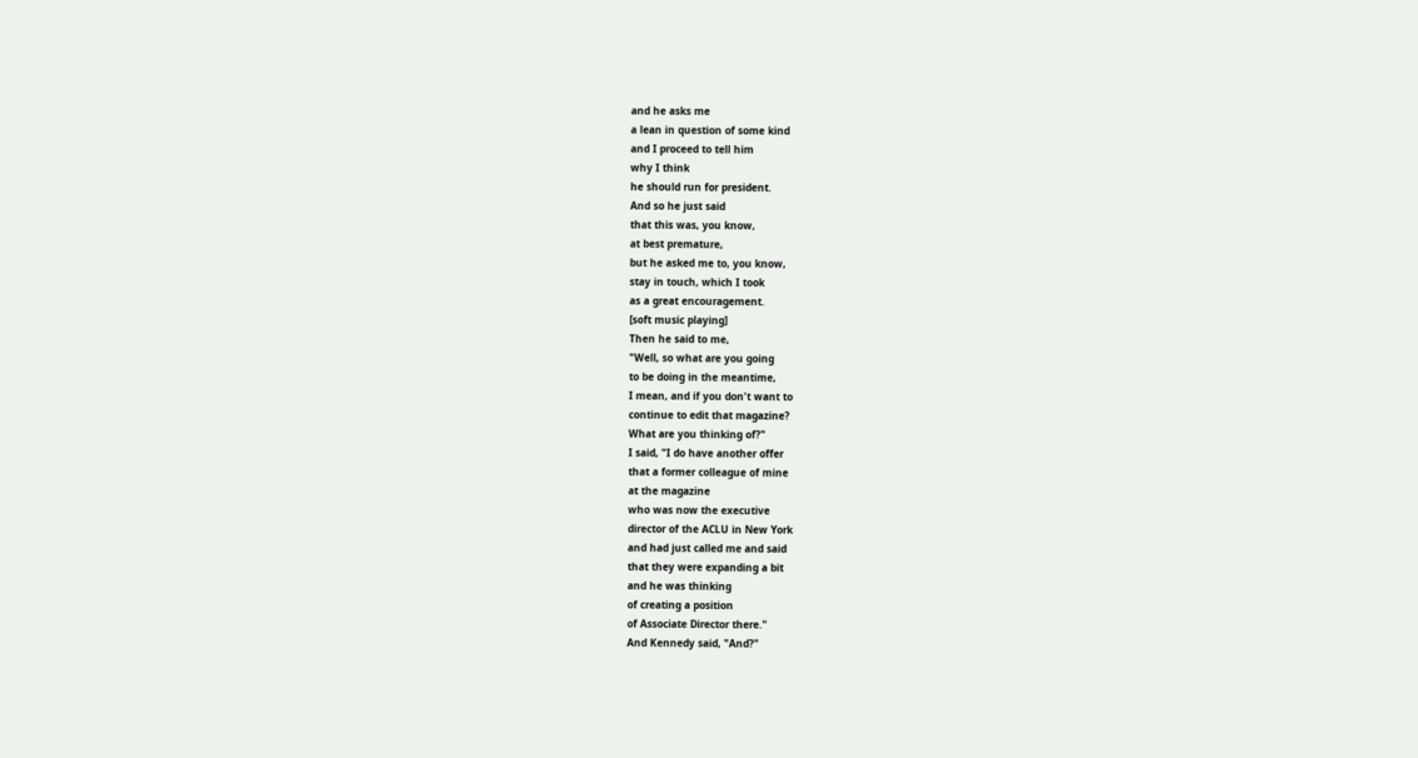and he asks me
a lean in question of some kind
and I proceed to tell him
why I think
he should run for president.
And so he just said
that this was, you know,
at best premature,
but he asked me to, you know,
stay in touch, which I took
as a great encouragement.
[soft music playing]
Then he said to me,
"Well, so what are you going
to be doing in the meantime,
I mean, and if you don't want to
continue to edit that magazine?
What are you thinking of?"
I said, "I do have another offer
that a former colleague of mine
at the magazine
who was now the executive
director of the ACLU in New York
and had just called me and said
that they were expanding a bit
and he was thinking
of creating a position
of Associate Director there."
And Kennedy said, "And?"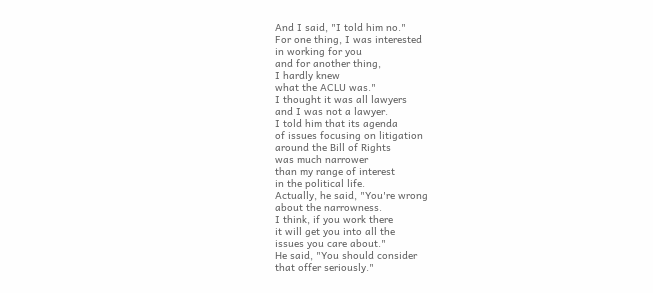And I said, "I told him no."
For one thing, I was interested
in working for you
and for another thing,
I hardly knew
what the ACLU was."
I thought it was all lawyers
and I was not a lawyer.
I told him that its agenda
of issues focusing on litigation
around the Bill of Rights
was much narrower
than my range of interest
in the political life.
Actually, he said, "You're wrong
about the narrowness.
I think, if you work there
it will get you into all the
issues you care about."
He said, "You should consider
that offer seriously."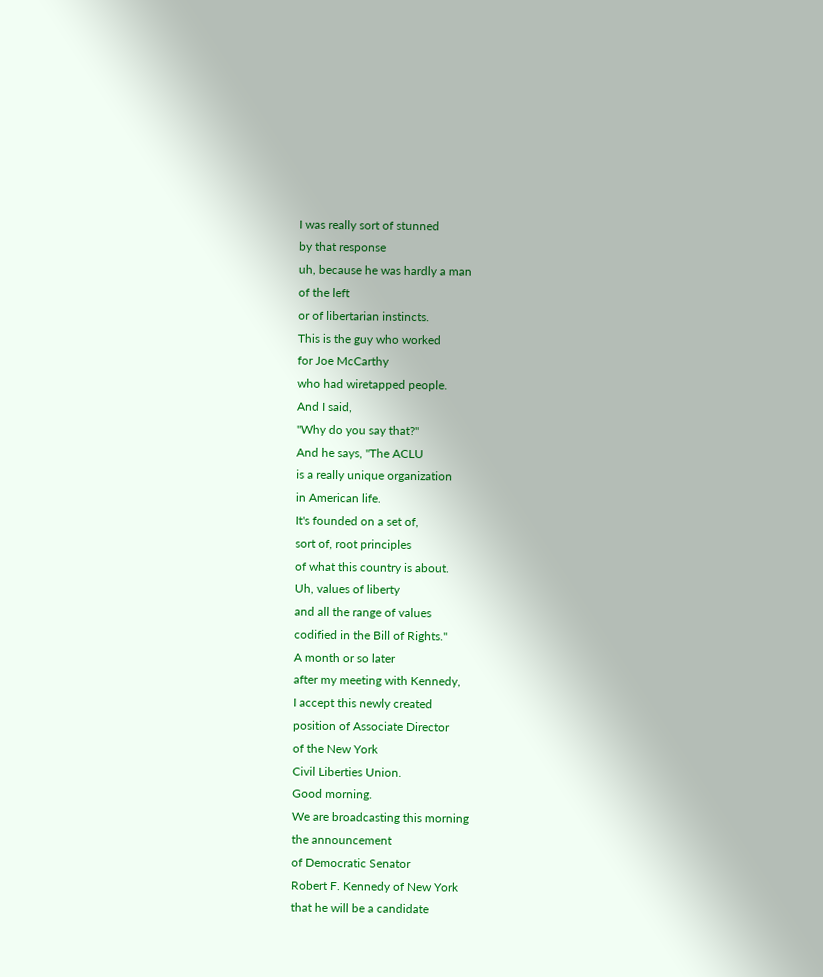I was really sort of stunned
by that response
uh, because he was hardly a man
of the left
or of libertarian instincts.
This is the guy who worked
for Joe McCarthy
who had wiretapped people.
And I said,
"Why do you say that?"
And he says, "The ACLU
is a really unique organization
in American life.
It's founded on a set of,
sort of, root principles
of what this country is about.
Uh, values of liberty
and all the range of values
codified in the Bill of Rights."
A month or so later
after my meeting with Kennedy,
I accept this newly created
position of Associate Director
of the New York
Civil Liberties Union.
Good morning.
We are broadcasting this morning
the announcement
of Democratic Senator
Robert F. Kennedy of New York
that he will be a candidate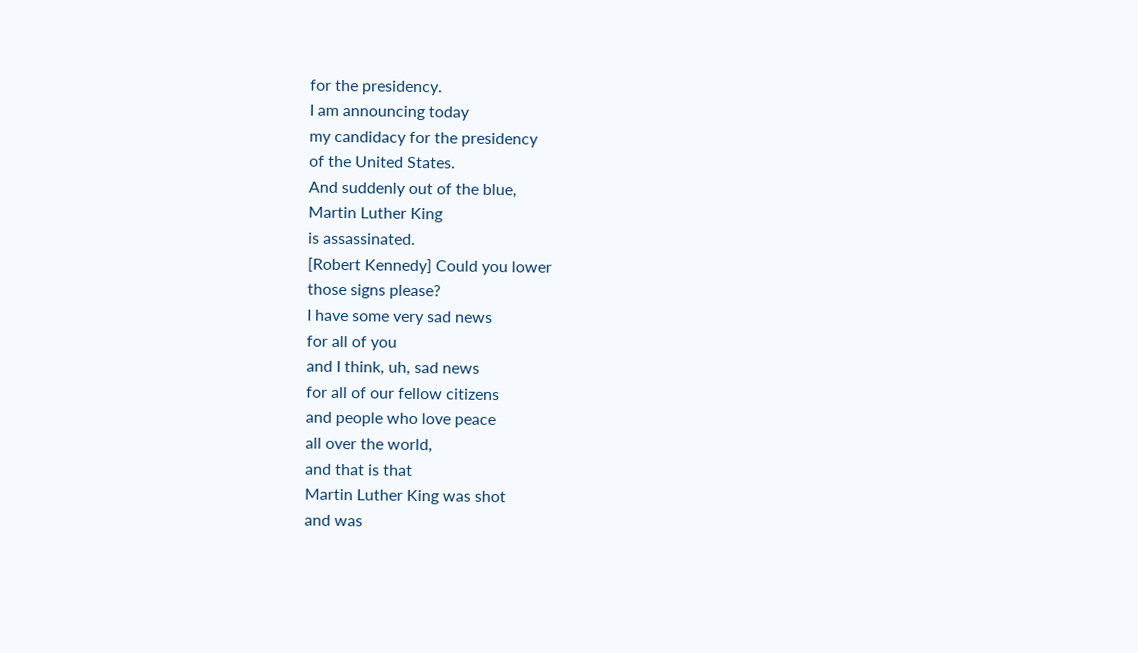for the presidency.
I am announcing today
my candidacy for the presidency
of the United States.
And suddenly out of the blue,
Martin Luther King
is assassinated.
[Robert Kennedy] Could you lower
those signs please?
I have some very sad news
for all of you
and I think, uh, sad news
for all of our fellow citizens
and people who love peace
all over the world,
and that is that
Martin Luther King was shot
and was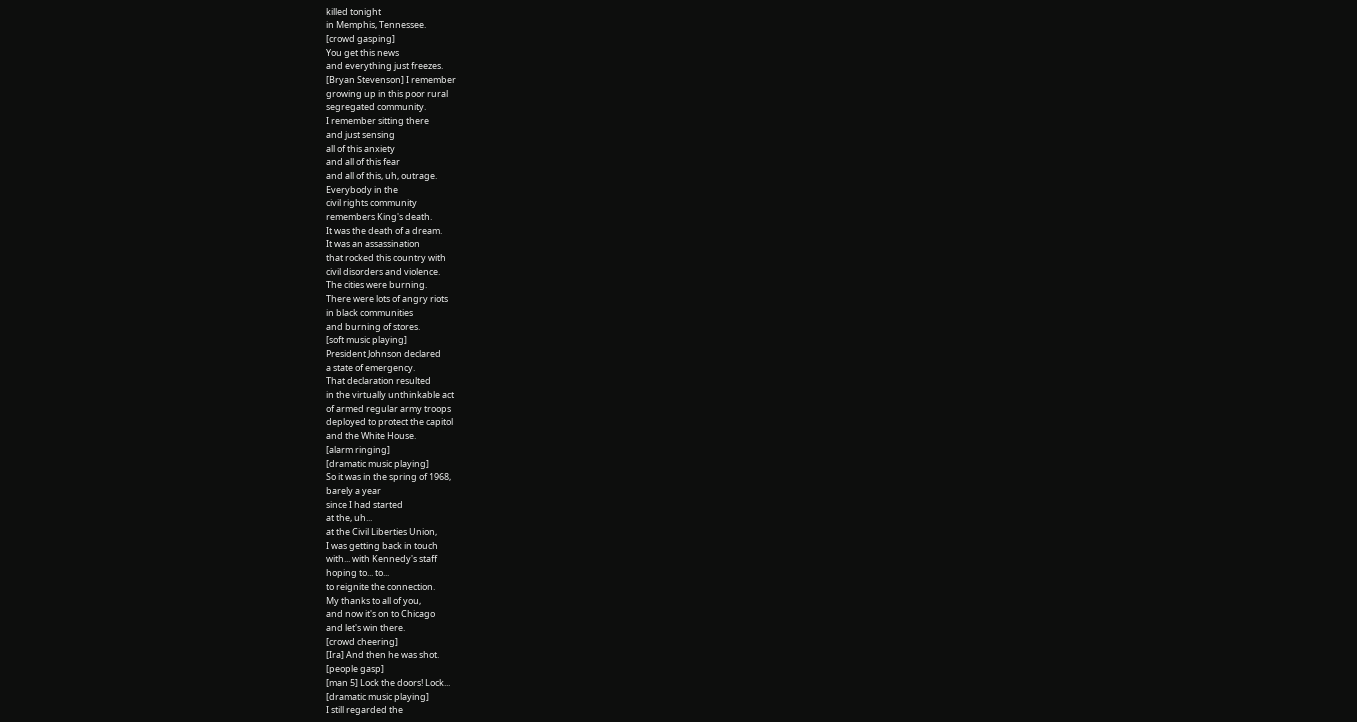killed tonight
in Memphis, Tennessee.
[crowd gasping]
You get this news
and everything just freezes.
[Bryan Stevenson] I remember
growing up in this poor rural
segregated community.
I remember sitting there
and just sensing
all of this anxiety
and all of this fear
and all of this, uh, outrage.
Everybody in the
civil rights community
remembers King's death.
It was the death of a dream.
It was an assassination
that rocked this country with
civil disorders and violence.
The cities were burning.
There were lots of angry riots
in black communities
and burning of stores.
[soft music playing]
President Johnson declared
a state of emergency.
That declaration resulted
in the virtually unthinkable act
of armed regular army troops
deployed to protect the capitol
and the White House.
[alarm ringing]
[dramatic music playing]
So it was in the spring of 1968,
barely a year
since I had started
at the, uh...
at the Civil Liberties Union,
I was getting back in touch
with... with Kennedy's staff
hoping to... to...
to reignite the connection.
My thanks to all of you,
and now it's on to Chicago
and let's win there.
[crowd cheering]
[Ira] And then he was shot.
[people gasp]
[man 5] Lock the doors! Lock...
[dramatic music playing]
I still regarded the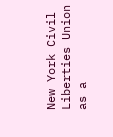New York Civil Liberties Union
as a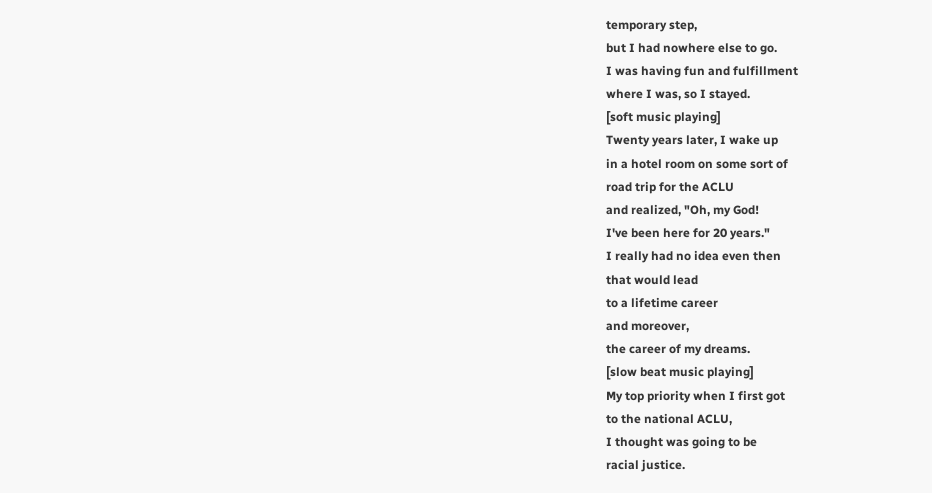temporary step,
but I had nowhere else to go.
I was having fun and fulfillment
where I was, so I stayed.
[soft music playing]
Twenty years later, I wake up
in a hotel room on some sort of
road trip for the ACLU
and realized, "Oh, my God!
I've been here for 20 years."
I really had no idea even then
that would lead
to a lifetime career
and moreover,
the career of my dreams.
[slow beat music playing]
My top priority when I first got
to the national ACLU,
I thought was going to be
racial justice.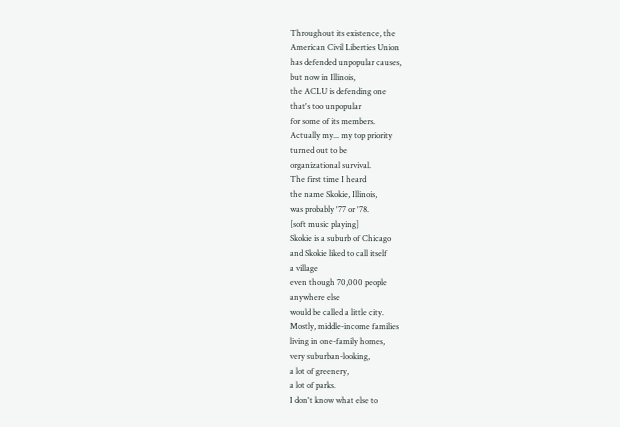Throughout its existence, the
American Civil Liberties Union
has defended unpopular causes,
but now in Illinois,
the ACLU is defending one
that's too unpopular
for some of its members.
Actually my... my top priority
turned out to be
organizational survival.
The first time I heard
the name Skokie, Illinois,
was probably '77 or '78.
[soft music playing]
Skokie is a suburb of Chicago
and Skokie liked to call itself
a village
even though 70,000 people
anywhere else
would be called a little city.
Mostly, middle-income families
living in one-family homes,
very suburban-looking,
a lot of greenery,
a lot of parks.
I don't know what else to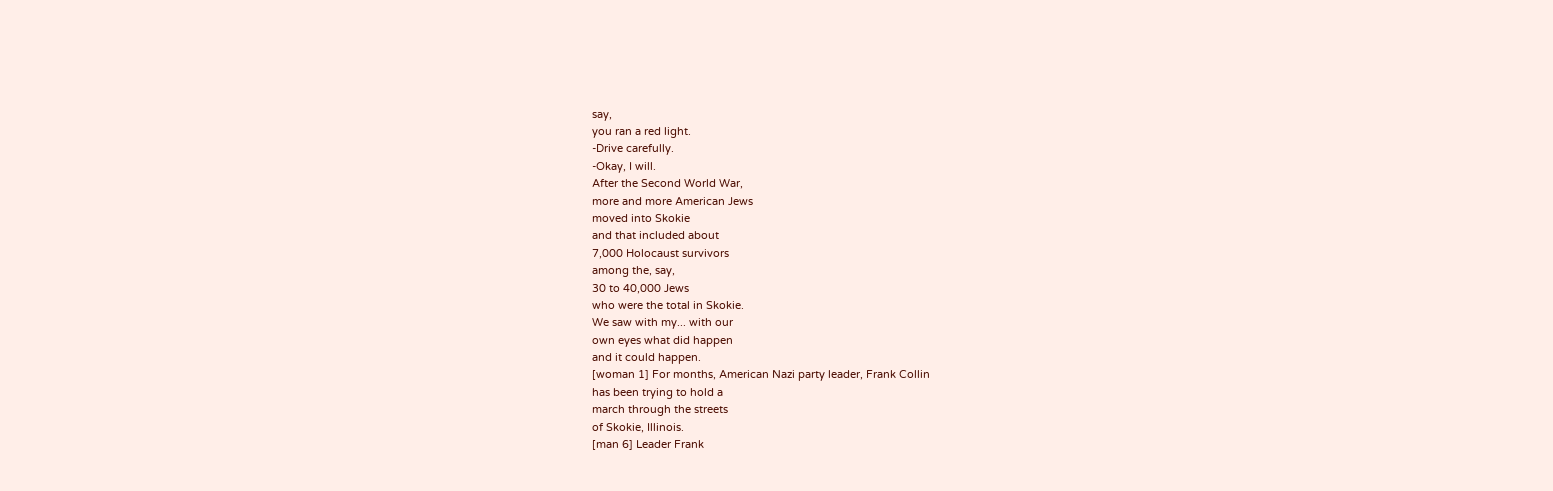say,
you ran a red light.
-Drive carefully.
-Okay, I will.
After the Second World War,
more and more American Jews
moved into Skokie
and that included about
7,000 Holocaust survivors
among the, say,
30 to 40,000 Jews
who were the total in Skokie.
We saw with my... with our
own eyes what did happen
and it could happen.
[woman 1] For months, American Nazi party leader, Frank Collin
has been trying to hold a
march through the streets
of Skokie, Illinois.
[man 6] Leader Frank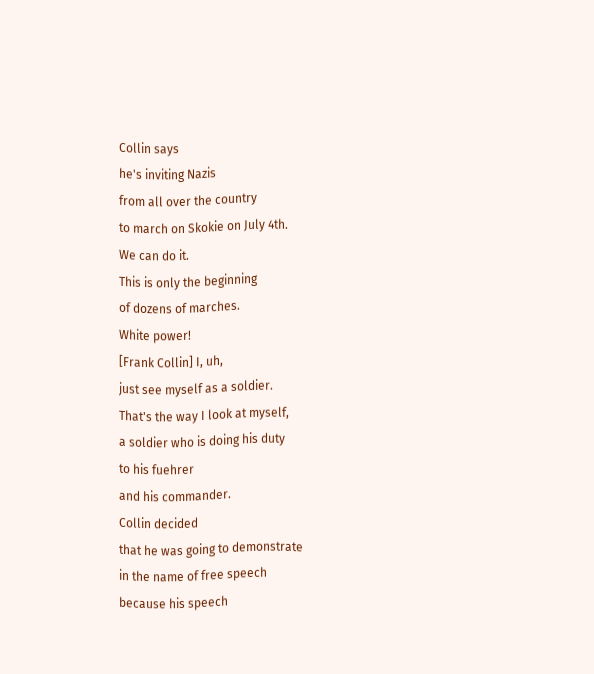Collin says
he's inviting Nazis
from all over the country
to march on Skokie on July 4th.
We can do it.
This is only the beginning
of dozens of marches.
White power!
[Frank Collin] I, uh,
just see myself as a soldier.
That's the way I look at myself,
a soldier who is doing his duty
to his fuehrer
and his commander.
Collin decided
that he was going to demonstrate
in the name of free speech
because his speech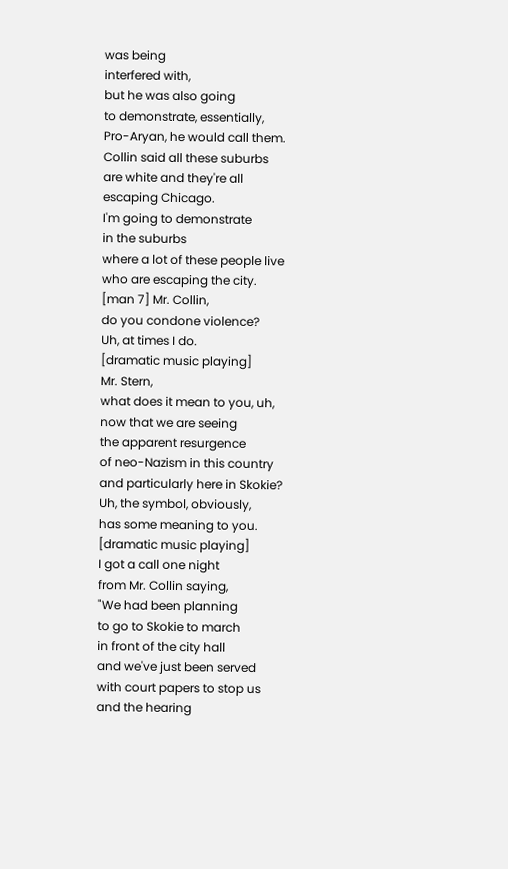was being
interfered with,
but he was also going
to demonstrate, essentially,
Pro-Aryan, he would call them.
Collin said all these suburbs
are white and they're all
escaping Chicago.
I'm going to demonstrate
in the suburbs
where a lot of these people live
who are escaping the city.
[man 7] Mr. Collin,
do you condone violence?
Uh, at times I do.
[dramatic music playing]
Mr. Stern,
what does it mean to you, uh,
now that we are seeing
the apparent resurgence
of neo-Nazism in this country
and particularly here in Skokie?
Uh, the symbol, obviously,
has some meaning to you.
[dramatic music playing]
I got a call one night
from Mr. Collin saying,
"We had been planning
to go to Skokie to march
in front of the city hall
and we've just been served
with court papers to stop us
and the hearing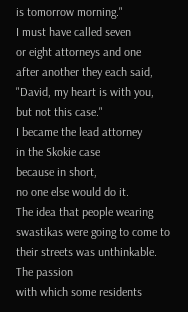is tomorrow morning."
I must have called seven
or eight attorneys and one
after another they each said,
"David, my heart is with you,
but not this case."
I became the lead attorney
in the Skokie case
because in short,
no one else would do it.
The idea that people wearing
swastikas were going to come to
their streets was unthinkable.
The passion
with which some residents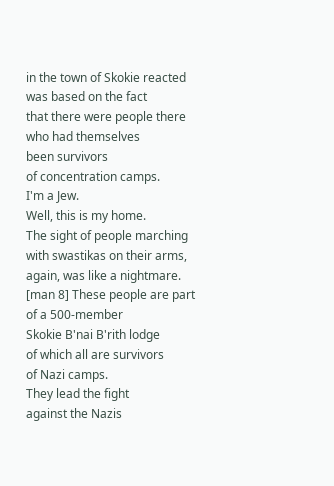in the town of Skokie reacted
was based on the fact
that there were people there
who had themselves
been survivors
of concentration camps.
I'm a Jew.
Well, this is my home.
The sight of people marching
with swastikas on their arms,
again, was like a nightmare.
[man 8] These people are part
of a 500-member
Skokie B'nai B'rith lodge
of which all are survivors
of Nazi camps.
They lead the fight
against the Nazis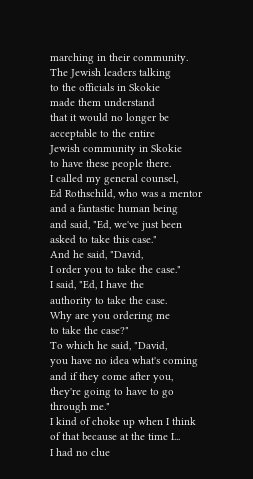marching in their community.
The Jewish leaders talking
to the officials in Skokie
made them understand
that it would no longer be
acceptable to the entire
Jewish community in Skokie
to have these people there.
I called my general counsel,
Ed Rothschild, who was a mentor
and a fantastic human being
and said, "Ed, we've just been
asked to take this case."
And he said, "David,
I order you to take the case."
I said, "Ed, I have the
authority to take the case.
Why are you ordering me
to take the case?"
To which he said, "David,
you have no idea what's coming
and if they come after you,
they're going to have to go
through me."
I kind of choke up when I think
of that because at the time I...
I had no clue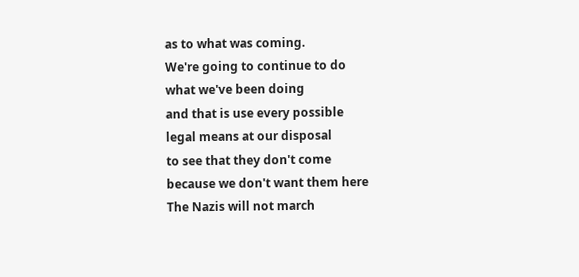as to what was coming.
We're going to continue to do
what we've been doing
and that is use every possible
legal means at our disposal
to see that they don't come
because we don't want them here
The Nazis will not march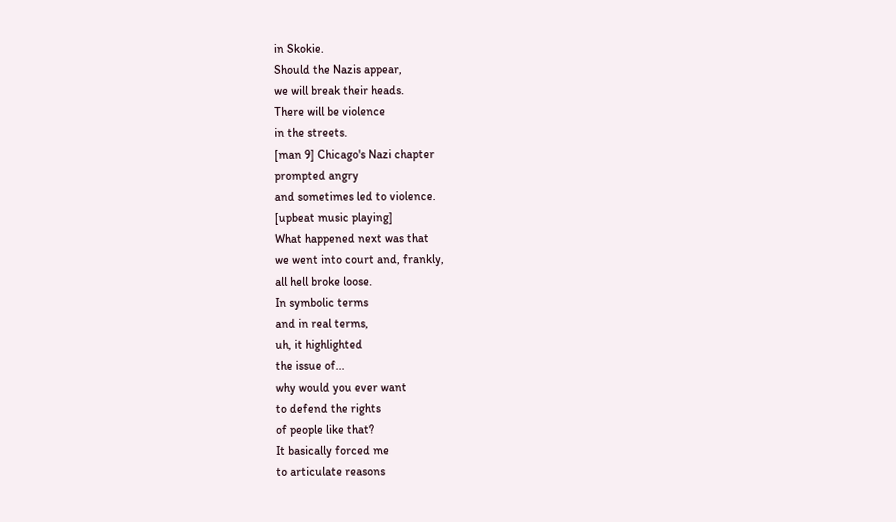in Skokie.
Should the Nazis appear,
we will break their heads.
There will be violence
in the streets.
[man 9] Chicago's Nazi chapter
prompted angry
and sometimes led to violence.
[upbeat music playing]
What happened next was that
we went into court and, frankly,
all hell broke loose.
In symbolic terms
and in real terms,
uh, it highlighted
the issue of...
why would you ever want
to defend the rights
of people like that?
It basically forced me
to articulate reasons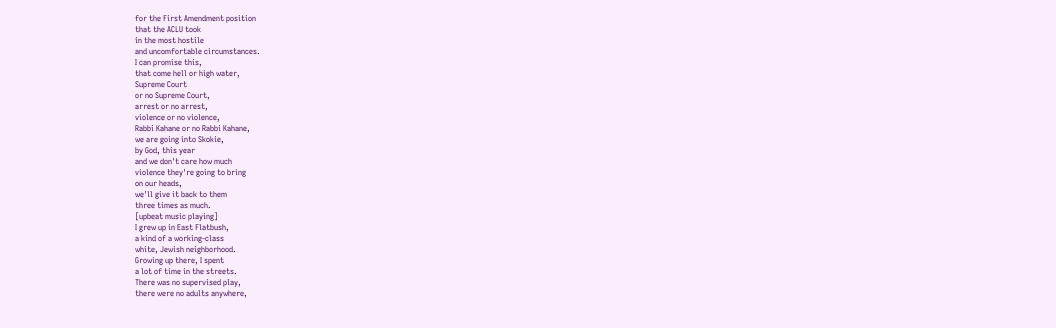for the First Amendment position
that the ACLU took
in the most hostile
and uncomfortable circumstances.
I can promise this,
that come hell or high water,
Supreme Court
or no Supreme Court,
arrest or no arrest,
violence or no violence,
Rabbi Kahane or no Rabbi Kahane,
we are going into Skokie,
by God, this year
and we don't care how much
violence they're going to bring
on our heads,
we'll give it back to them
three times as much.
[upbeat music playing]
I grew up in East Flatbush,
a kind of a working-class
white, Jewish neighborhood.
Growing up there, I spent
a lot of time in the streets.
There was no supervised play,
there were no adults anywhere,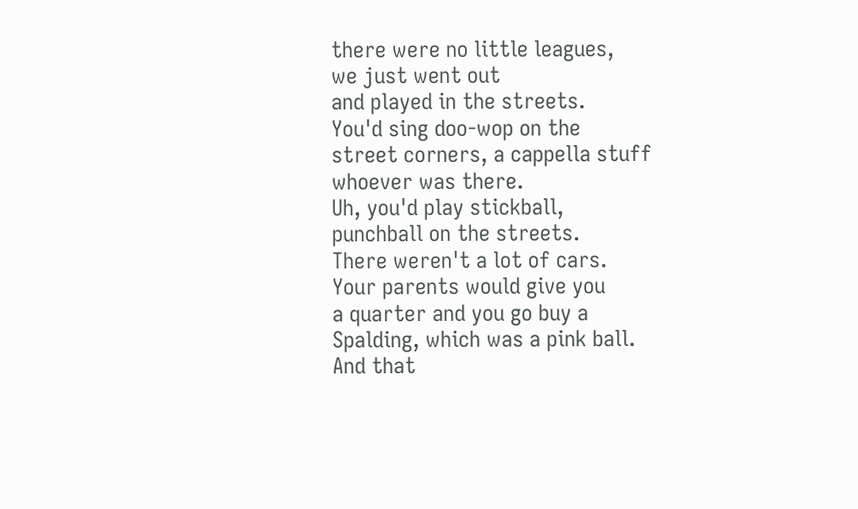there were no little leagues,
we just went out
and played in the streets.
You'd sing doo-wop on the
street corners, a cappella stuff
whoever was there.
Uh, you'd play stickball,
punchball on the streets.
There weren't a lot of cars.
Your parents would give you
a quarter and you go buy a
Spalding, which was a pink ball.
And that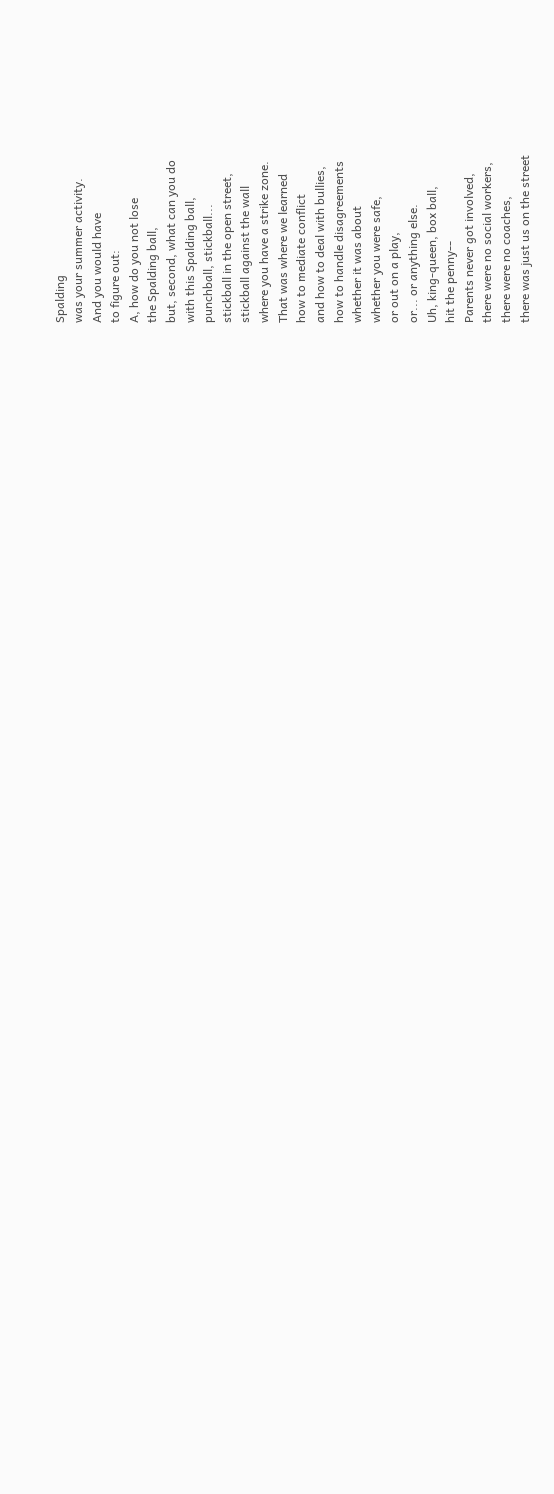Spalding
was your summer activity.
And you would have
to figure out:
A, how do you not lose
the Spalding ball,
but, second, what can you do
with this Spalding ball,
punchball, stickball...
stickball in the open street,
stickball against the wall
where you have a strike zone.
That was where we learned
how to mediate conflict
and how to deal with bullies,
how to handle disagreements
whether it was about
whether you were safe,
or out on a play,
or... or anything else.
Uh, king-queen, box ball,
hit the penny--
Parents never got involved,
there were no social workers,
there were no coaches,
there was just us on the street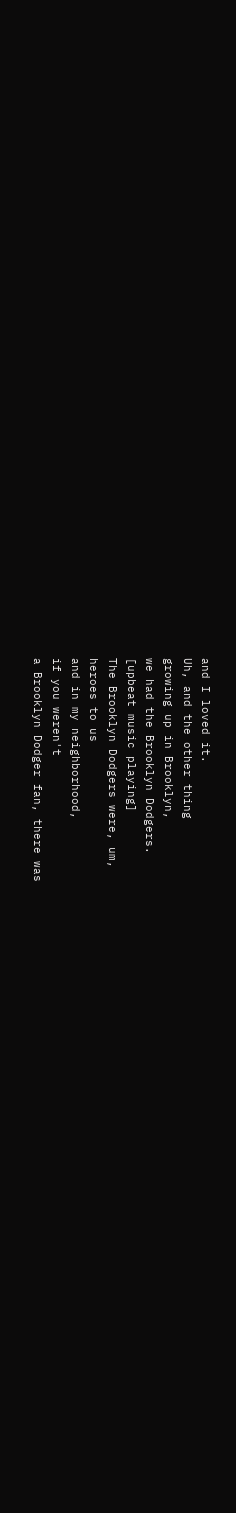and I loved it.
Uh, and the other thing
growing up in Brooklyn,
we had the Brooklyn Dodgers.
[upbeat music playing]
The Brooklyn Dodgers were, um,
heroes to us
and in my neighborhood,
if you weren't
a Brooklyn Dodger fan, there was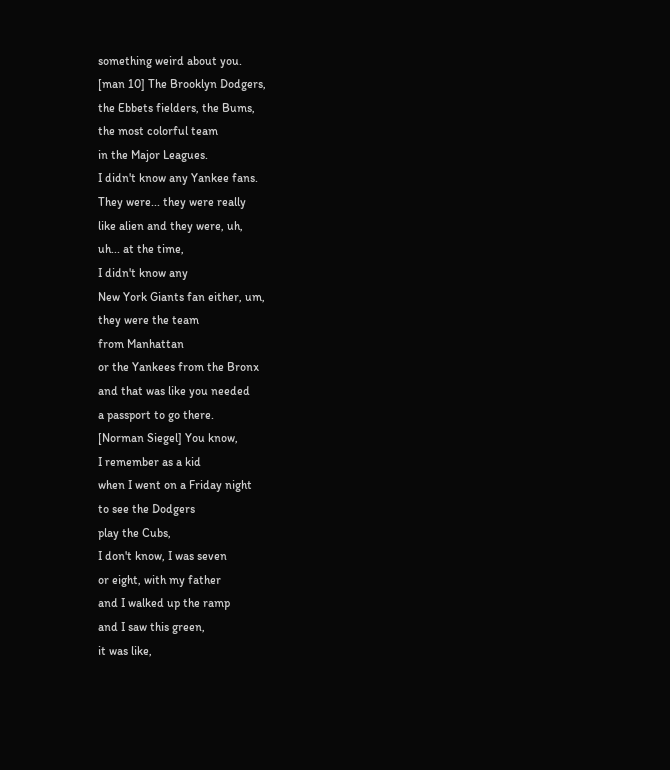something weird about you.
[man 10] The Brooklyn Dodgers,
the Ebbets fielders, the Bums,
the most colorful team
in the Major Leagues.
I didn't know any Yankee fans.
They were... they were really
like alien and they were, uh,
uh... at the time,
I didn't know any
New York Giants fan either, um,
they were the team
from Manhattan
or the Yankees from the Bronx
and that was like you needed
a passport to go there.
[Norman Siegel] You know,
I remember as a kid
when I went on a Friday night
to see the Dodgers
play the Cubs,
I don't know, I was seven
or eight, with my father
and I walked up the ramp
and I saw this green,
it was like,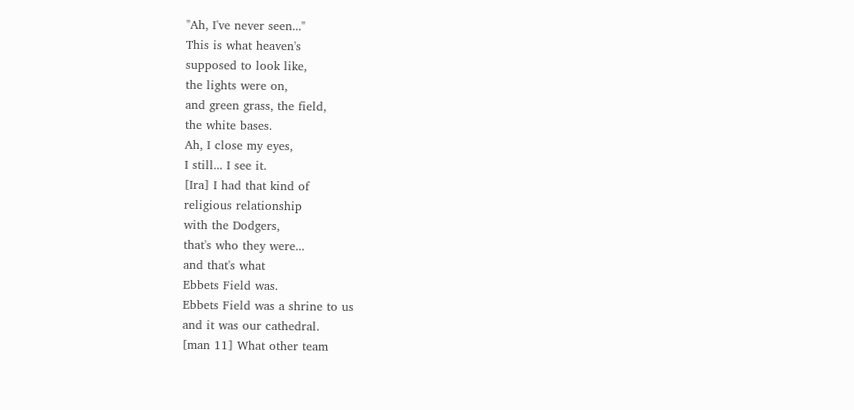"Ah, I've never seen..."
This is what heaven's
supposed to look like,
the lights were on,
and green grass, the field,
the white bases.
Ah, I close my eyes,
I still... I see it.
[Ira] I had that kind of
religious relationship
with the Dodgers,
that's who they were...
and that's what
Ebbets Field was.
Ebbets Field was a shrine to us
and it was our cathedral.
[man 11] What other team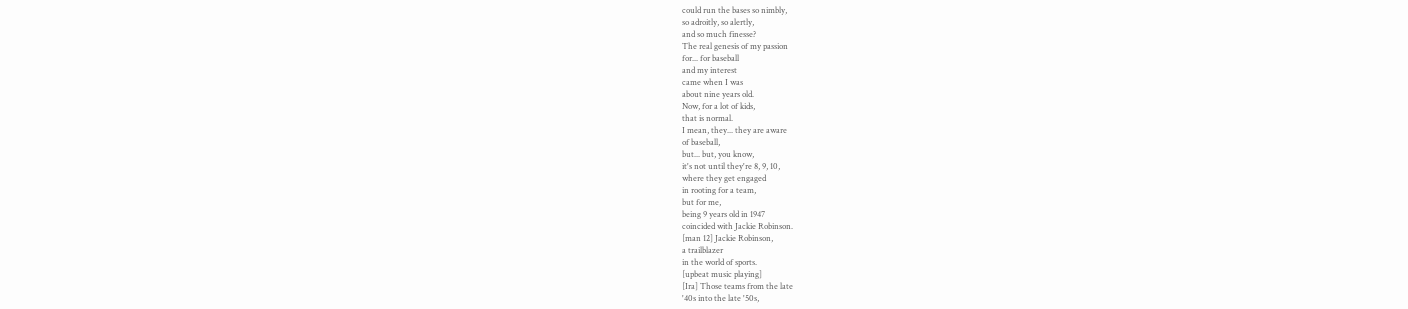could run the bases so nimbly,
so adroitly, so alertly,
and so much finesse?
The real genesis of my passion
for... for baseball
and my interest
came when I was
about nine years old.
Now, for a lot of kids,
that is normal.
I mean, they... they are aware
of baseball,
but... but, you know,
it's not until they're 8, 9, 10,
where they get engaged
in rooting for a team,
but for me,
being 9 years old in 1947
coincided with Jackie Robinson.
[man 12] Jackie Robinson,
a trailblazer
in the world of sports.
[upbeat music playing]
[Ira] Those teams from the late
'40s into the late '50s,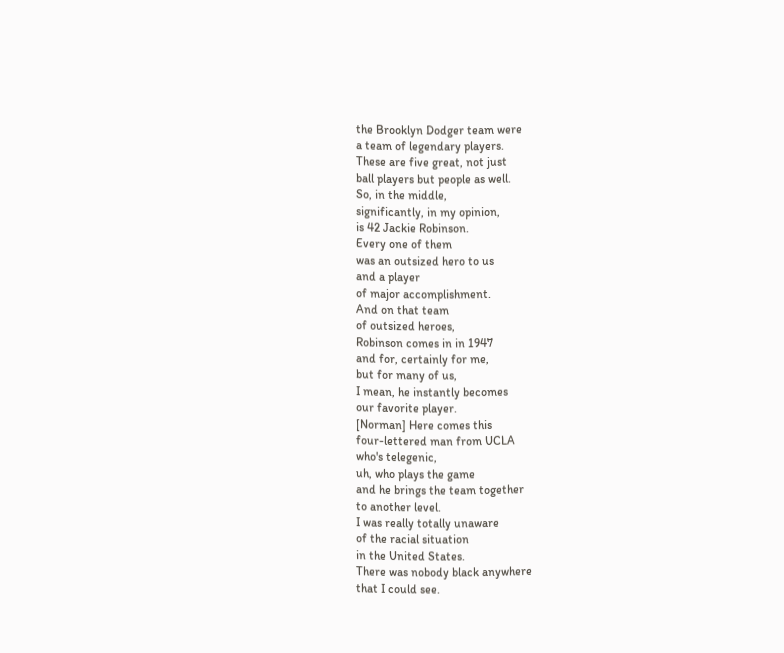the Brooklyn Dodger team were
a team of legendary players.
These are five great, not just
ball players but people as well.
So, in the middle,
significantly, in my opinion,
is 42 Jackie Robinson.
Every one of them
was an outsized hero to us
and a player
of major accomplishment.
And on that team
of outsized heroes,
Robinson comes in in 1947
and for, certainly for me,
but for many of us,
I mean, he instantly becomes
our favorite player.
[Norman] Here comes this
four-lettered man from UCLA
who's telegenic,
uh, who plays the game
and he brings the team together
to another level.
I was really totally unaware
of the racial situation
in the United States.
There was nobody black anywhere
that I could see.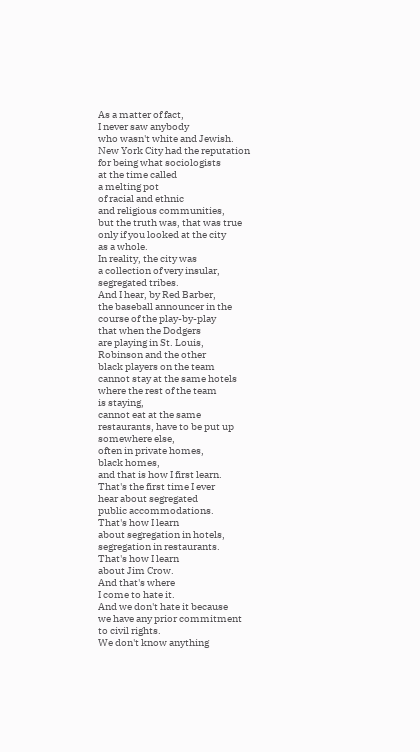As a matter of fact,
I never saw anybody
who wasn't white and Jewish.
New York City had the reputation
for being what sociologists
at the time called
a melting pot
of racial and ethnic
and religious communities,
but the truth was, that was true
only if you looked at the city
as a whole.
In reality, the city was
a collection of very insular,
segregated tribes.
And I hear, by Red Barber,
the baseball announcer in the
course of the play-by-play
that when the Dodgers
are playing in St. Louis,
Robinson and the other
black players on the team
cannot stay at the same hotels
where the rest of the team
is staying,
cannot eat at the same
restaurants, have to be put up
somewhere else,
often in private homes,
black homes,
and that is how I first learn.
That's the first time I ever
hear about segregated
public accommodations.
That's how I learn
about segregation in hotels,
segregation in restaurants.
That's how I learn
about Jim Crow.
And that's where
I come to hate it.
And we don't hate it because
we have any prior commitment
to civil rights.
We don't know anything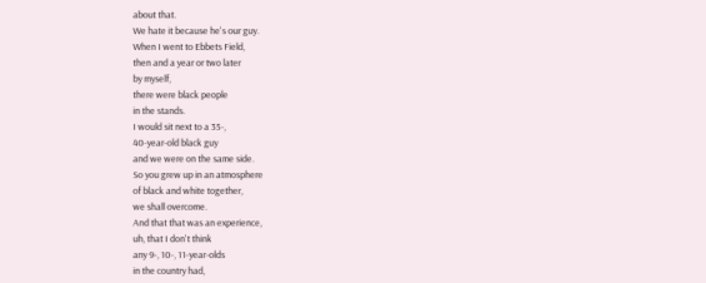about that.
We hate it because he's our guy.
When I went to Ebbets Field,
then and a year or two later
by myself,
there were black people
in the stands.
I would sit next to a 35-,
40-year-old black guy
and we were on the same side.
So you grew up in an atmosphere
of black and white together,
we shall overcome.
And that that was an experience,
uh, that I don't think
any 9-, 10-, 11-year-olds
in the country had,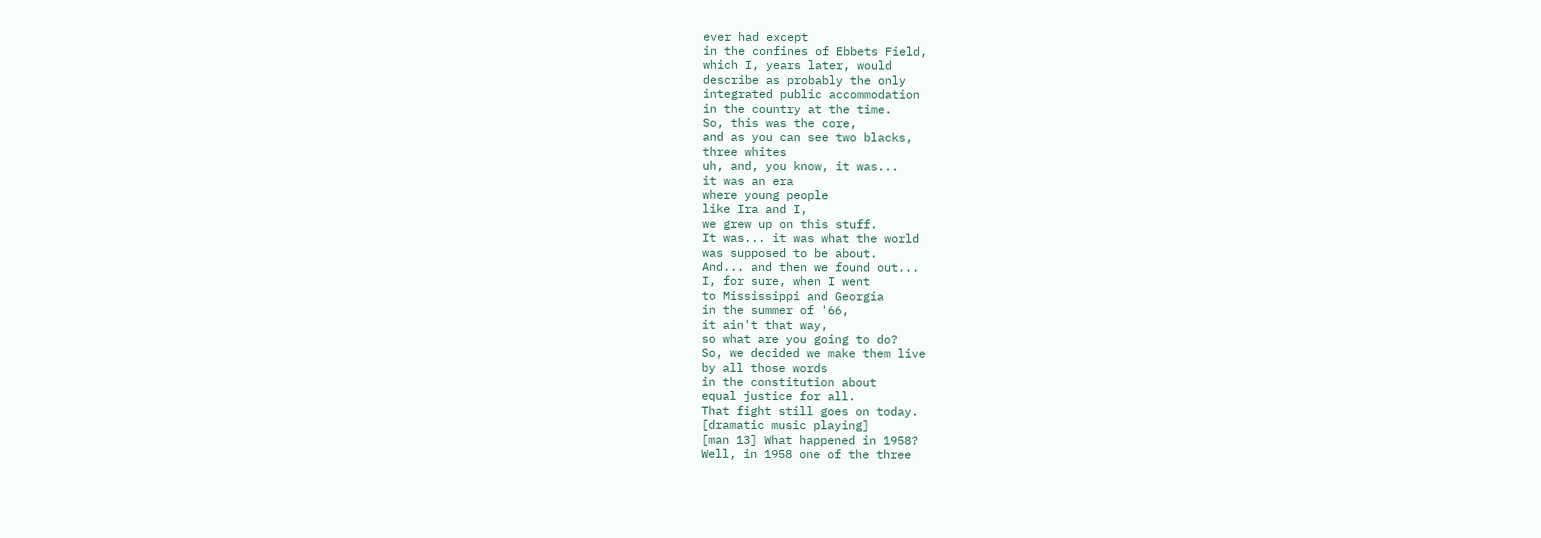ever had except
in the confines of Ebbets Field,
which I, years later, would
describe as probably the only
integrated public accommodation
in the country at the time.
So, this was the core,
and as you can see two blacks,
three whites
uh, and, you know, it was...
it was an era
where young people
like Ira and I,
we grew up on this stuff.
It was... it was what the world
was supposed to be about.
And... and then we found out...
I, for sure, when I went
to Mississippi and Georgia
in the summer of '66,
it ain't that way,
so what are you going to do?
So, we decided we make them live
by all those words
in the constitution about
equal justice for all.
That fight still goes on today.
[dramatic music playing]
[man 13] What happened in 1958?
Well, in 1958 one of the three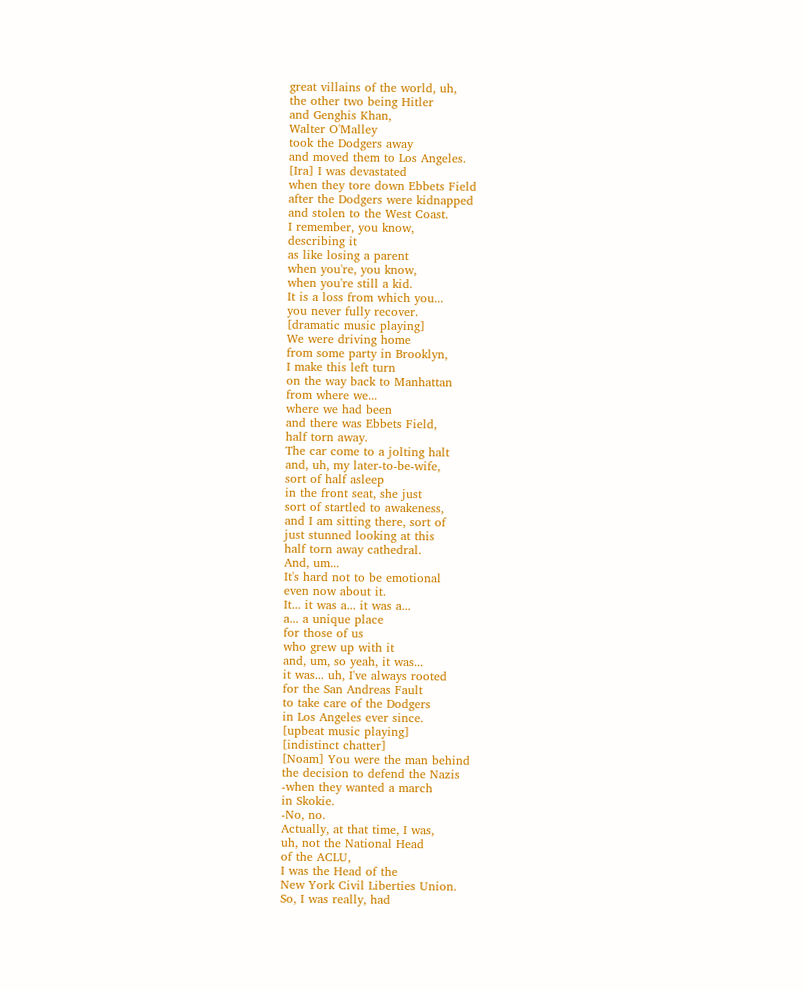great villains of the world, uh,
the other two being Hitler
and Genghis Khan,
Walter O'Malley
took the Dodgers away
and moved them to Los Angeles.
[Ira] I was devastated
when they tore down Ebbets Field
after the Dodgers were kidnapped
and stolen to the West Coast.
I remember, you know,
describing it
as like losing a parent
when you're, you know,
when you're still a kid.
It is a loss from which you...
you never fully recover.
[dramatic music playing]
We were driving home
from some party in Brooklyn,
I make this left turn
on the way back to Manhattan
from where we...
where we had been
and there was Ebbets Field,
half torn away.
The car come to a jolting halt
and, uh, my later-to-be-wife,
sort of half asleep
in the front seat, she just
sort of startled to awakeness,
and I am sitting there, sort of
just stunned looking at this
half torn away cathedral.
And, um...
It's hard not to be emotional
even now about it.
It... it was a... it was a...
a... a unique place
for those of us
who grew up with it
and, um, so yeah, it was...
it was... uh, I've always rooted
for the San Andreas Fault
to take care of the Dodgers
in Los Angeles ever since.
[upbeat music playing]
[indistinct chatter]
[Noam] You were the man behind
the decision to defend the Nazis
-when they wanted a march
in Skokie.
-No, no.
Actually, at that time, I was,
uh, not the National Head
of the ACLU,
I was the Head of the
New York Civil Liberties Union.
So, I was really, had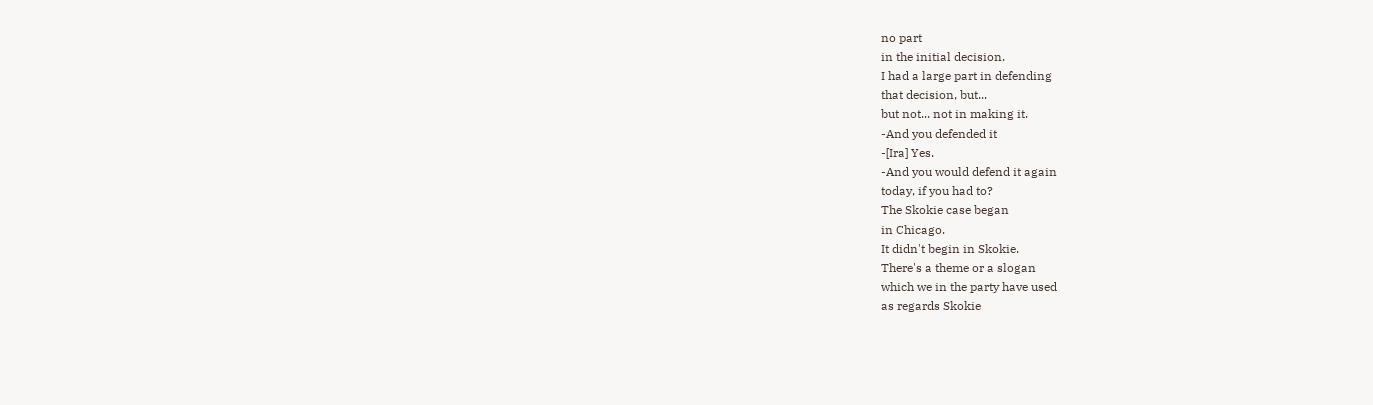no part
in the initial decision.
I had a large part in defending
that decision, but...
but not... not in making it.
-And you defended it
-[Ira] Yes.
-And you would defend it again
today, if you had to?
The Skokie case began
in Chicago.
It didn't begin in Skokie.
There's a theme or a slogan
which we in the party have used
as regards Skokie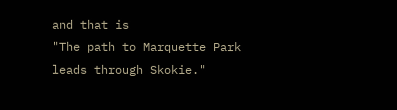and that is
"The path to Marquette Park
leads through Skokie."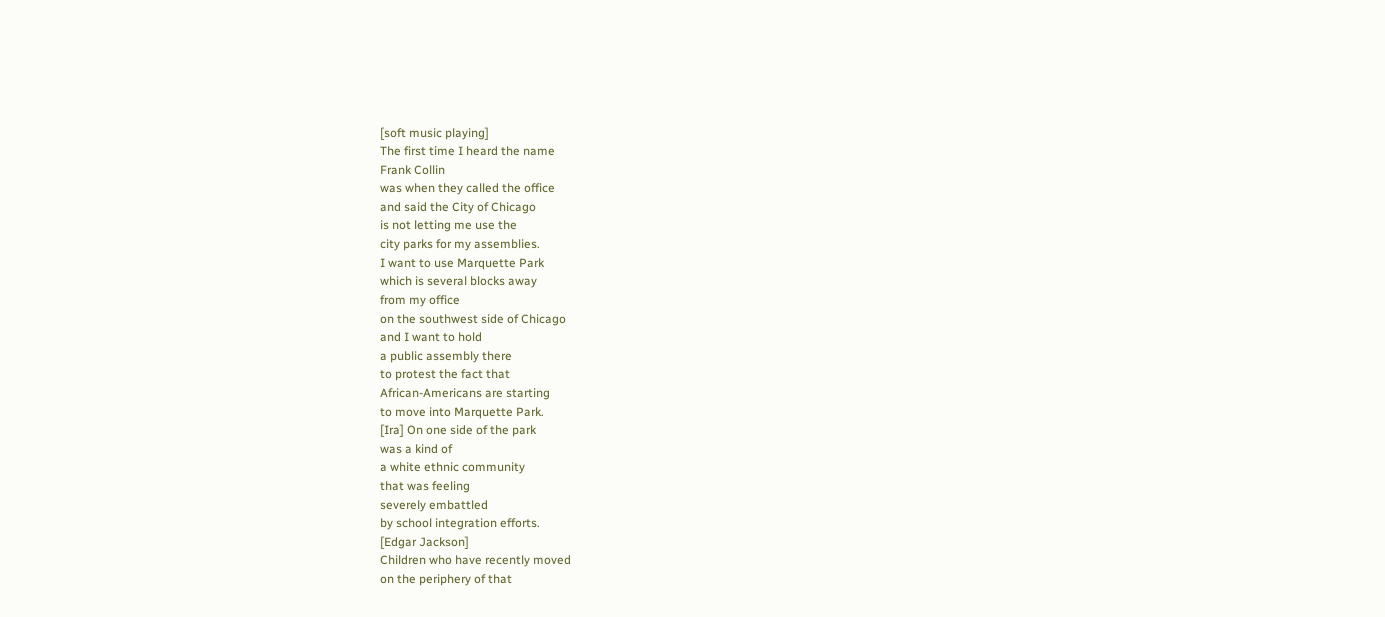[soft music playing]
The first time I heard the name
Frank Collin
was when they called the office
and said the City of Chicago
is not letting me use the
city parks for my assemblies.
I want to use Marquette Park
which is several blocks away
from my office
on the southwest side of Chicago
and I want to hold
a public assembly there
to protest the fact that
African-Americans are starting
to move into Marquette Park.
[Ira] On one side of the park
was a kind of
a white ethnic community
that was feeling
severely embattled
by school integration efforts.
[Edgar Jackson]
Children who have recently moved
on the periphery of that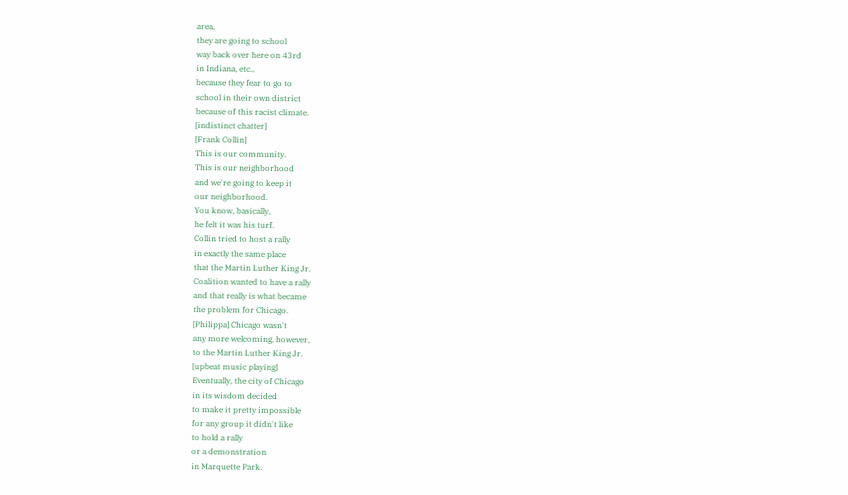area,
they are going to school
way back over here on 43rd
in Indiana, etc.,
because they fear to go to
school in their own district
because of this racist climate.
[indistinct chatter]
[Frank Collin]
This is our community.
This is our neighborhood
and we're going to keep it
our neighborhood.
You know, basically,
he felt it was his turf.
Collin tried to host a rally
in exactly the same place
that the Martin Luther King Jr.
Coalition wanted to have a rally
and that really is what became
the problem for Chicago.
[Philippa] Chicago wasn't
any more welcoming, however,
to the Martin Luther King Jr.
[upbeat music playing]
Eventually, the city of Chicago
in its wisdom decided
to make it pretty impossible
for any group it didn't like
to hold a rally
or a demonstration
in Marquette Park.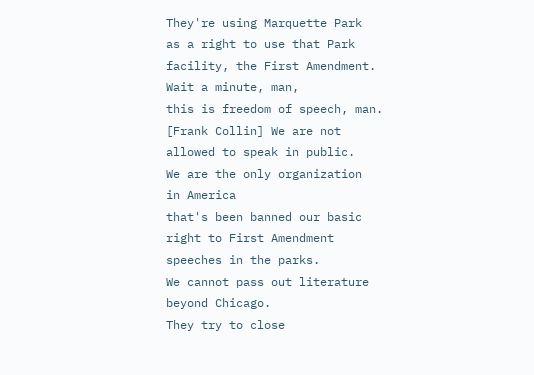They're using Marquette Park
as a right to use that Park
facility, the First Amendment.
Wait a minute, man,
this is freedom of speech, man.
[Frank Collin] We are not
allowed to speak in public.
We are the only organization
in America
that's been banned our basic
right to First Amendment
speeches in the parks.
We cannot pass out literature
beyond Chicago.
They try to close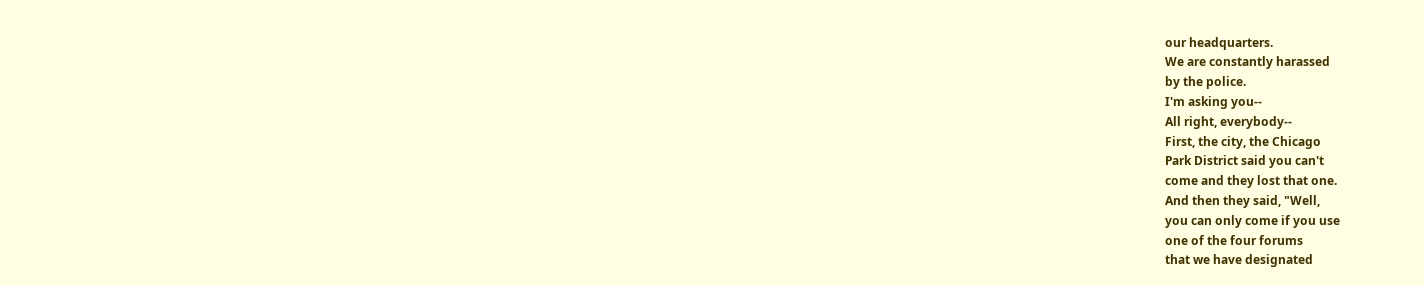our headquarters.
We are constantly harassed
by the police.
I'm asking you--
All right, everybody--
First, the city, the Chicago
Park District said you can't
come and they lost that one.
And then they said, "Well,
you can only come if you use
one of the four forums
that we have designated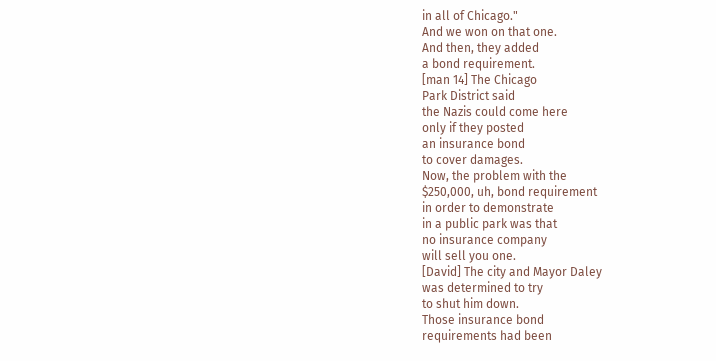in all of Chicago."
And we won on that one.
And then, they added
a bond requirement.
[man 14] The Chicago
Park District said
the Nazis could come here
only if they posted
an insurance bond
to cover damages.
Now, the problem with the
$250,000, uh, bond requirement
in order to demonstrate
in a public park was that
no insurance company
will sell you one.
[David] The city and Mayor Daley
was determined to try
to shut him down.
Those insurance bond
requirements had been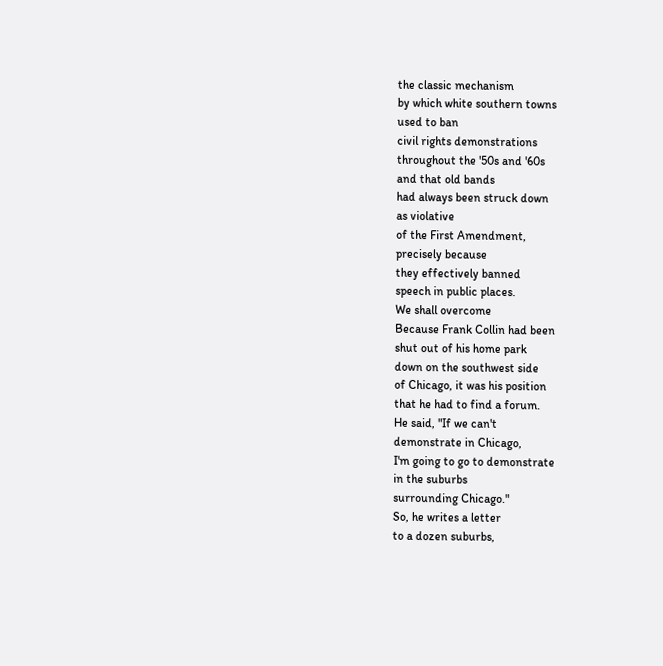the classic mechanism
by which white southern towns
used to ban
civil rights demonstrations
throughout the '50s and '60s
and that old bands
had always been struck down
as violative
of the First Amendment,
precisely because
they effectively banned
speech in public places.
We shall overcome
Because Frank Collin had been
shut out of his home park
down on the southwest side
of Chicago, it was his position
that he had to find a forum.
He said, "If we can't
demonstrate in Chicago,
I'm going to go to demonstrate
in the suburbs
surrounding Chicago."
So, he writes a letter
to a dozen suburbs,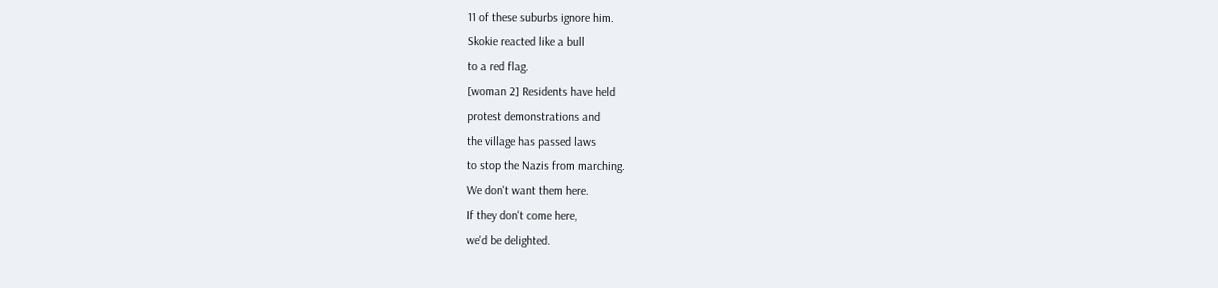11 of these suburbs ignore him.
Skokie reacted like a bull
to a red flag.
[woman 2] Residents have held
protest demonstrations and
the village has passed laws
to stop the Nazis from marching.
We don't want them here.
If they don't come here,
we'd be delighted.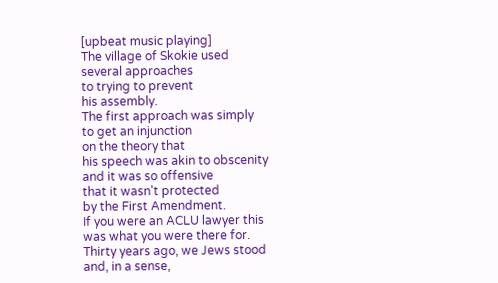[upbeat music playing]
The village of Skokie used
several approaches
to trying to prevent
his assembly.
The first approach was simply
to get an injunction
on the theory that
his speech was akin to obscenity
and it was so offensive
that it wasn't protected
by the First Amendment.
If you were an ACLU lawyer this
was what you were there for.
Thirty years ago, we Jews stood
and, in a sense,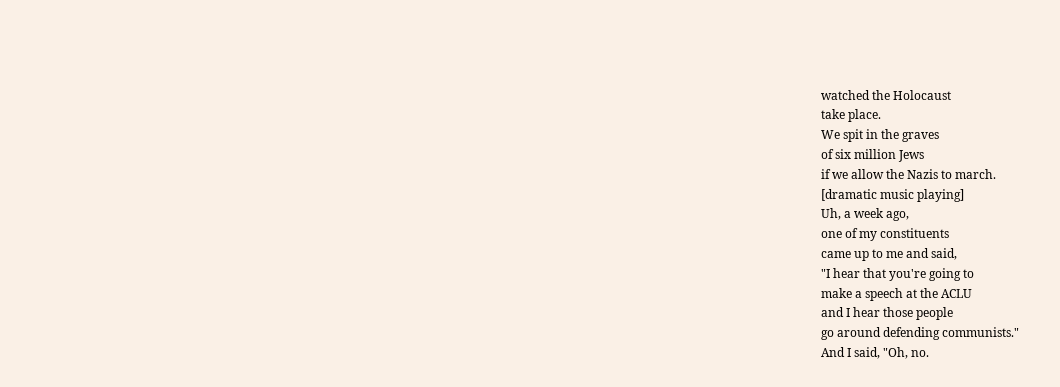watched the Holocaust
take place.
We spit in the graves
of six million Jews
if we allow the Nazis to march.
[dramatic music playing]
Uh, a week ago,
one of my constituents
came up to me and said,
"I hear that you're going to
make a speech at the ACLU
and I hear those people
go around defending communists."
And I said, "Oh, no.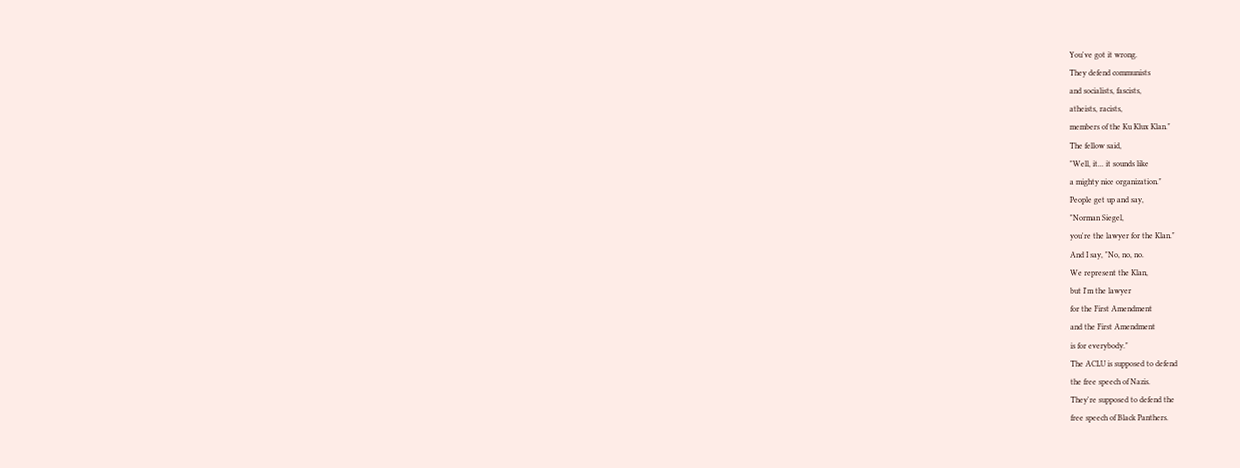You've got it wrong.
They defend communists
and socialists, fascists,
atheists, racists,
members of the Ku Klux Klan."
The fellow said,
"Well, it... it sounds like
a mighty nice organization."
People get up and say,
"Norman Siegel,
you're the lawyer for the Klan."
And I say, "No, no, no.
We represent the Klan,
but I'm the lawyer
for the First Amendment
and the First Amendment
is for everybody."
The ACLU is supposed to defend
the free speech of Nazis.
They're supposed to defend the
free speech of Black Panthers.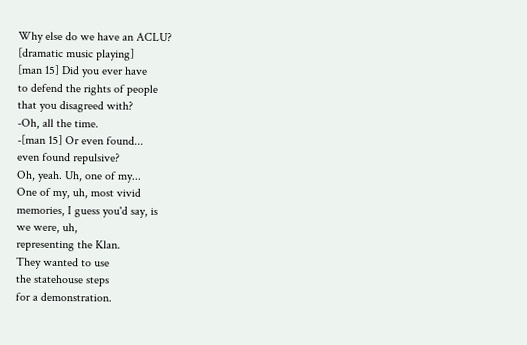Why else do we have an ACLU?
[dramatic music playing]
[man 15] Did you ever have
to defend the rights of people
that you disagreed with?
-Oh, all the time.
-[man 15] Or even found...
even found repulsive?
Oh, yeah. Uh, one of my...
One of my, uh, most vivid
memories, I guess you'd say, is
we were, uh,
representing the Klan.
They wanted to use
the statehouse steps
for a demonstration.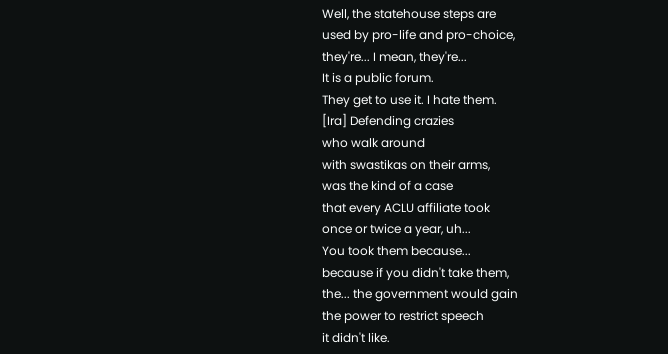Well, the statehouse steps are
used by pro-life and pro-choice,
they're... I mean, they're...
It is a public forum.
They get to use it. I hate them.
[Ira] Defending crazies
who walk around
with swastikas on their arms,
was the kind of a case
that every ACLU affiliate took
once or twice a year, uh...
You took them because...
because if you didn't take them,
the... the government would gain
the power to restrict speech
it didn't like.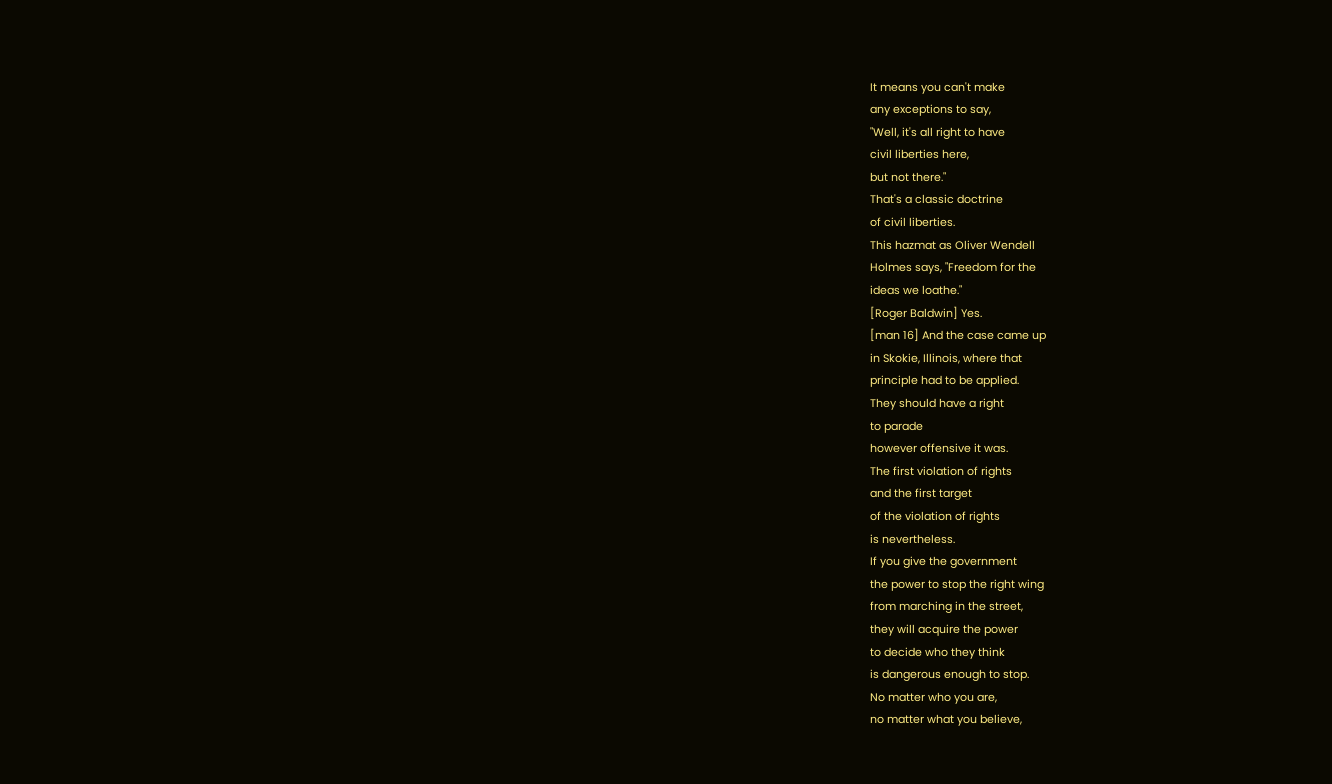It means you can't make
any exceptions to say,
"Well, it's all right to have
civil liberties here,
but not there."
That's a classic doctrine
of civil liberties.
This hazmat as Oliver Wendell
Holmes says, "Freedom for the
ideas we loathe."
[Roger Baldwin] Yes.
[man 16] And the case came up
in Skokie, Illinois, where that
principle had to be applied.
They should have a right
to parade
however offensive it was.
The first violation of rights
and the first target
of the violation of rights
is nevertheless.
If you give the government
the power to stop the right wing
from marching in the street,
they will acquire the power
to decide who they think
is dangerous enough to stop.
No matter who you are,
no matter what you believe,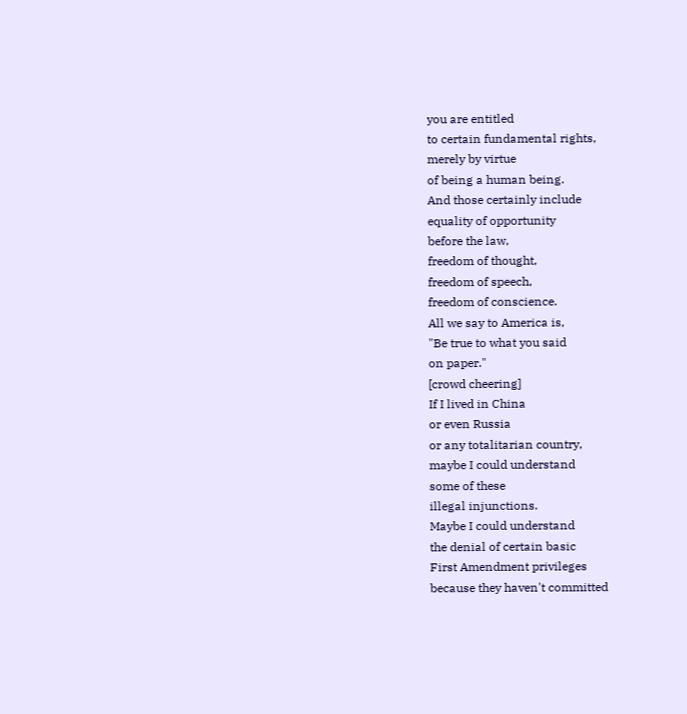you are entitled
to certain fundamental rights,
merely by virtue
of being a human being.
And those certainly include
equality of opportunity
before the law,
freedom of thought,
freedom of speech,
freedom of conscience.
All we say to America is,
"Be true to what you said
on paper."
[crowd cheering]
If I lived in China
or even Russia
or any totalitarian country,
maybe I could understand
some of these
illegal injunctions.
Maybe I could understand
the denial of certain basic
First Amendment privileges
because they haven't committed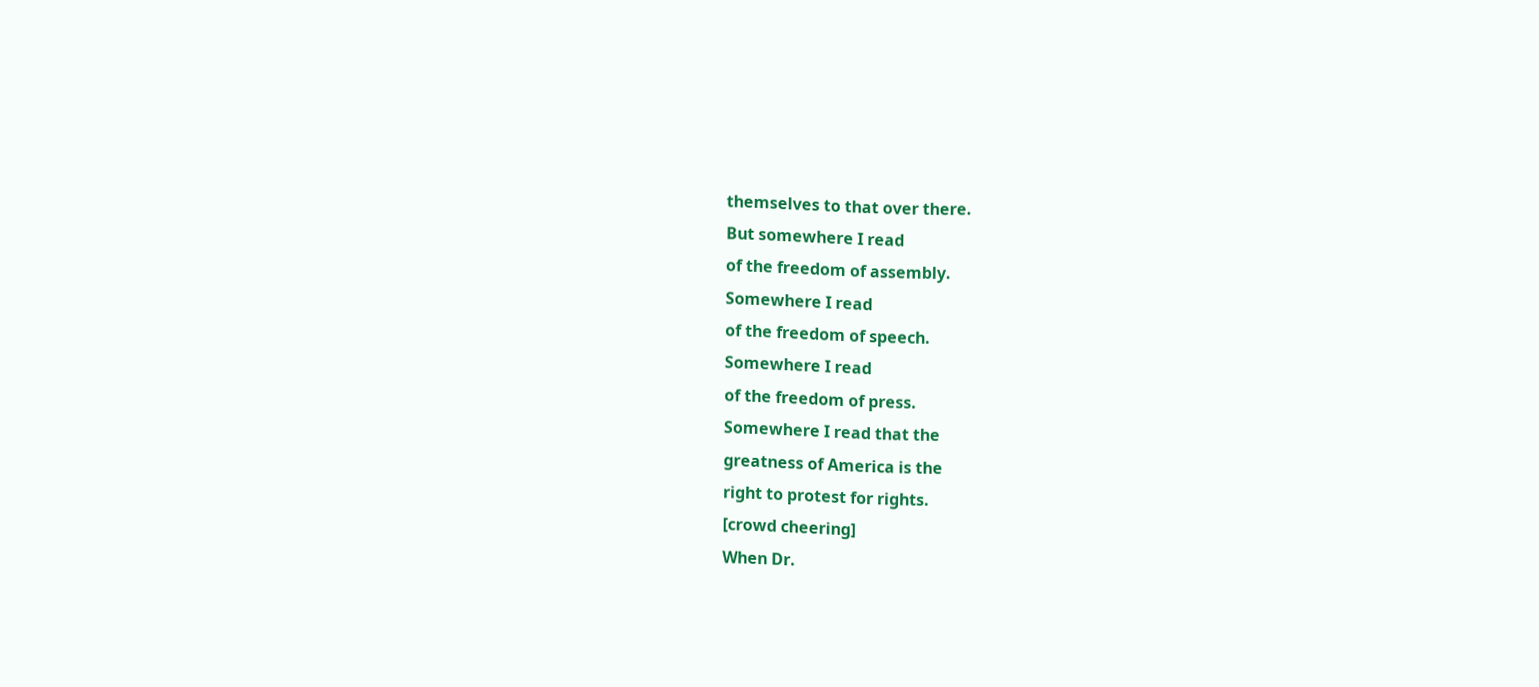themselves to that over there.
But somewhere I read
of the freedom of assembly.
Somewhere I read
of the freedom of speech.
Somewhere I read
of the freedom of press.
Somewhere I read that the
greatness of America is the
right to protest for rights.
[crowd cheering]
When Dr.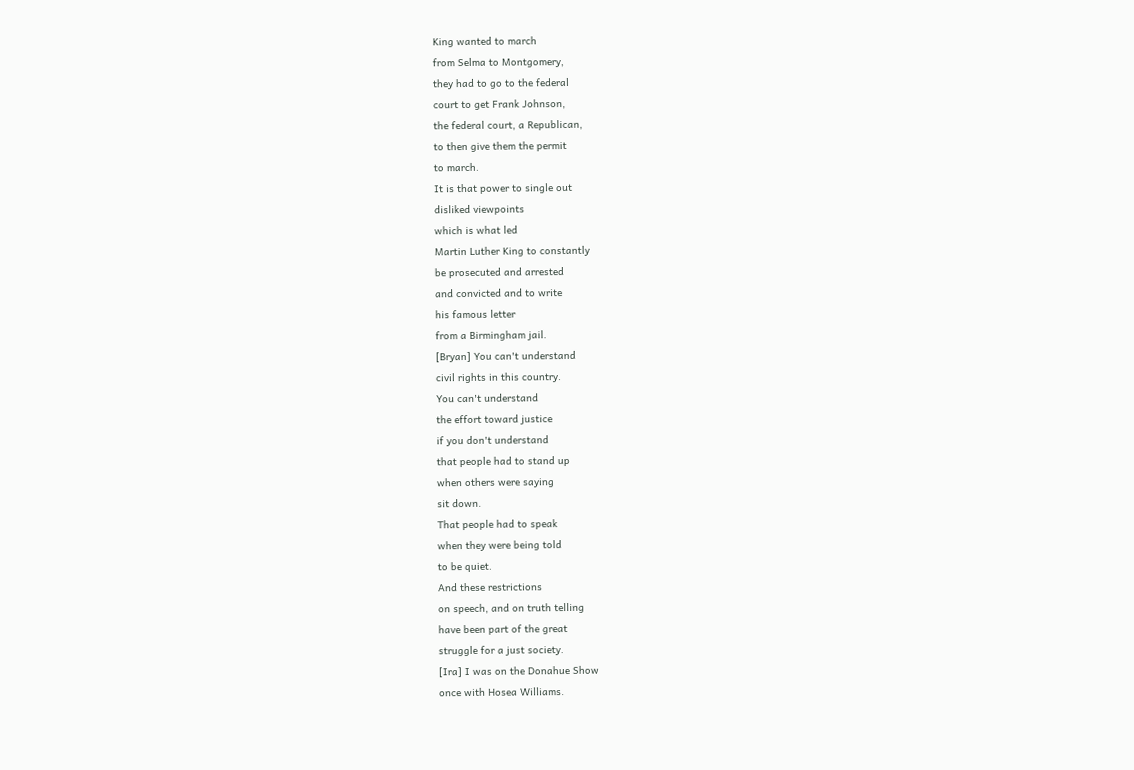King wanted to march
from Selma to Montgomery,
they had to go to the federal
court to get Frank Johnson,
the federal court, a Republican,
to then give them the permit
to march.
It is that power to single out
disliked viewpoints
which is what led
Martin Luther King to constantly
be prosecuted and arrested
and convicted and to write
his famous letter
from a Birmingham jail.
[Bryan] You can't understand
civil rights in this country.
You can't understand
the effort toward justice
if you don't understand
that people had to stand up
when others were saying
sit down.
That people had to speak
when they were being told
to be quiet.
And these restrictions
on speech, and on truth telling
have been part of the great
struggle for a just society.
[Ira] I was on the Donahue Show
once with Hosea Williams.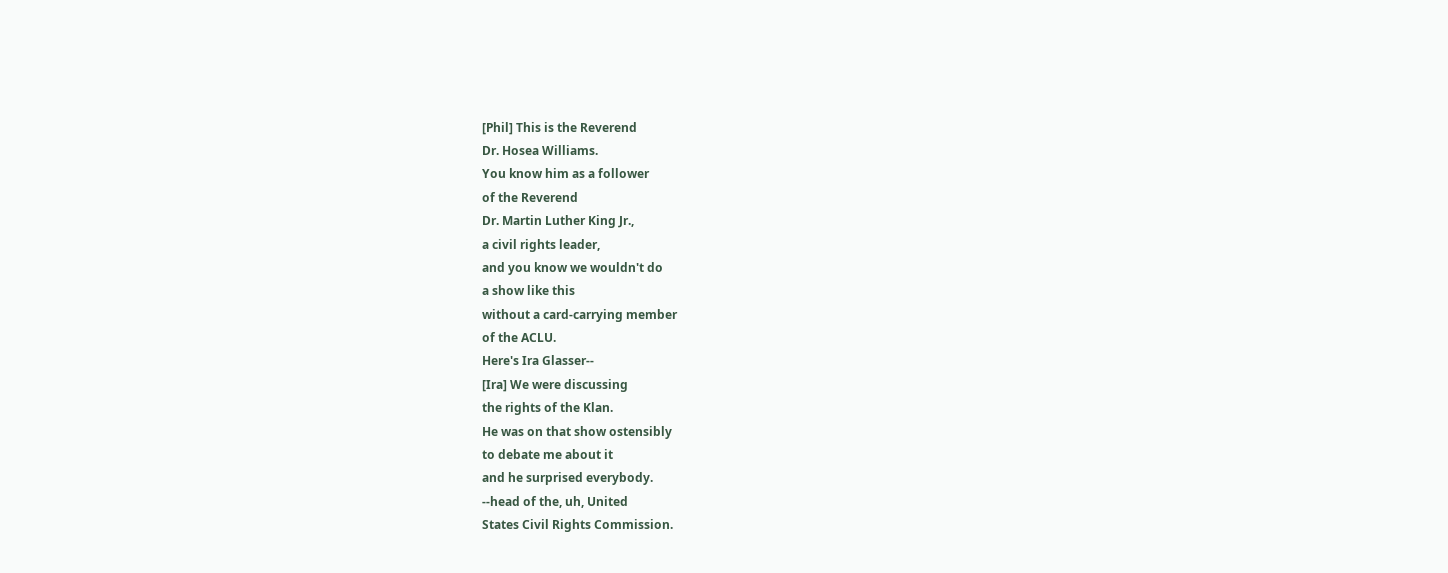[Phil] This is the Reverend
Dr. Hosea Williams.
You know him as a follower
of the Reverend
Dr. Martin Luther King Jr.,
a civil rights leader,
and you know we wouldn't do
a show like this
without a card-carrying member
of the ACLU.
Here's Ira Glasser--
[Ira] We were discussing
the rights of the Klan.
He was on that show ostensibly
to debate me about it
and he surprised everybody.
--head of the, uh, United
States Civil Rights Commission.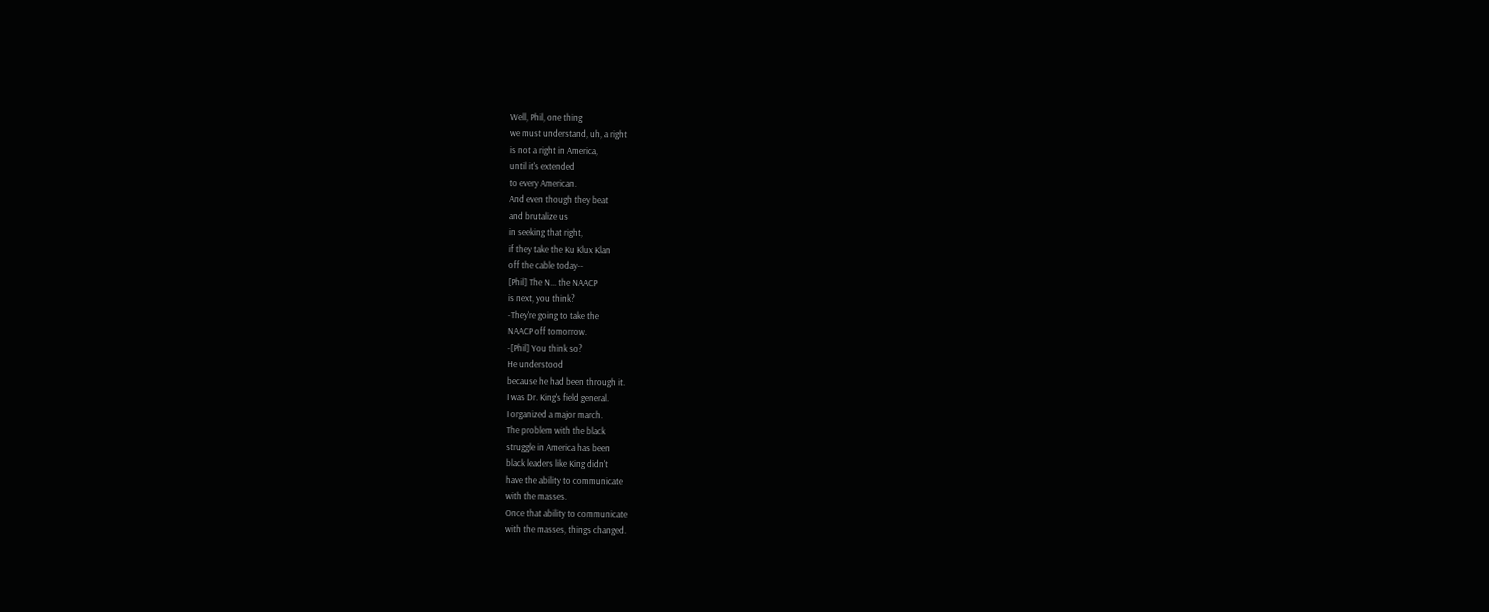Well, Phil, one thing
we must understand, uh, a right
is not a right in America,
until it's extended
to every American.
And even though they beat
and brutalize us
in seeking that right,
if they take the Ku Klux Klan
off the cable today--
[Phil] The N... the NAACP
is next, you think?
-They're going to take the
NAACP off tomorrow.
-[Phil] You think so?
He understood
because he had been through it.
I was Dr. King's field general.
I organized a major march.
The problem with the black
struggle in America has been
black leaders like King didn't
have the ability to communicate
with the masses.
Once that ability to communicate
with the masses, things changed.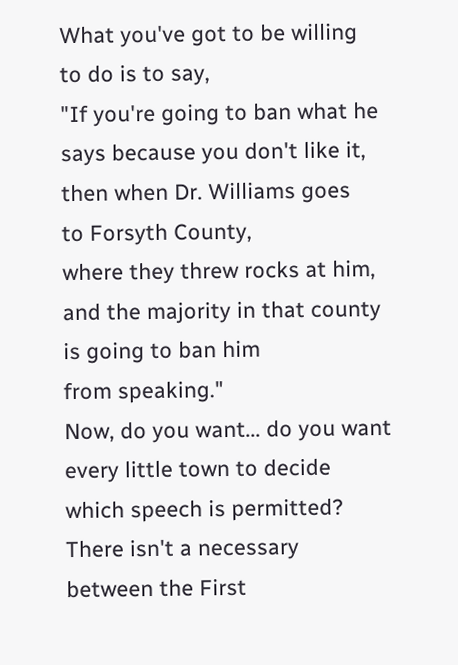What you've got to be willing
to do is to say,
"If you're going to ban what he
says because you don't like it,
then when Dr. Williams goes
to Forsyth County,
where they threw rocks at him,
and the majority in that county
is going to ban him
from speaking."
Now, do you want... do you want
every little town to decide
which speech is permitted?
There isn't a necessary
between the First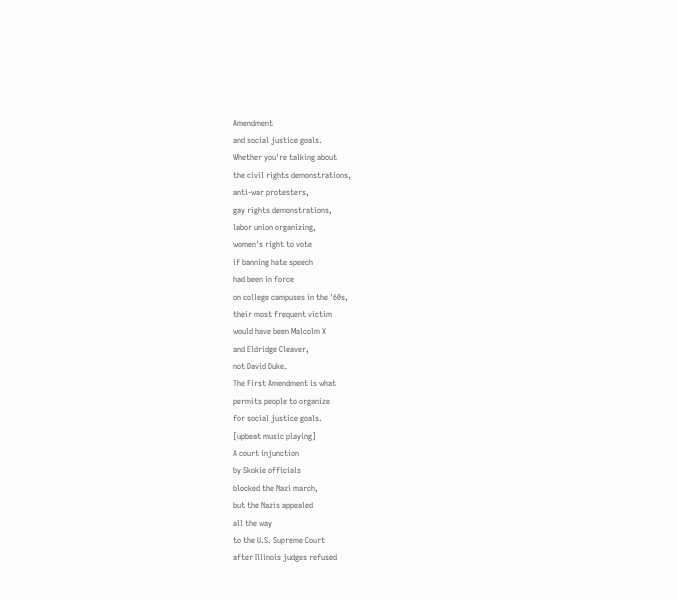Amendment
and social justice goals.
Whether you're talking about
the civil rights demonstrations,
anti-war protesters,
gay rights demonstrations,
labor union organizing,
women's right to vote
if banning hate speech
had been in force
on college campuses in the '60s,
their most frequent victim
would have been Malcolm X
and Eldridge Cleaver,
not David Duke.
The First Amendment is what
permits people to organize
for social justice goals.
[upbeat music playing]
A court injunction
by Skokie officials
blocked the Nazi march,
but the Nazis appealed
all the way
to the U.S. Supreme Court
after Illinois judges refused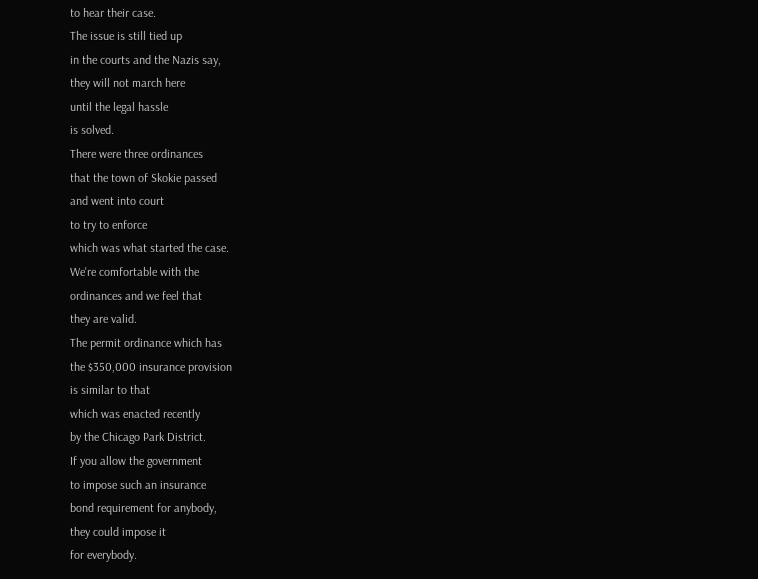to hear their case.
The issue is still tied up
in the courts and the Nazis say,
they will not march here
until the legal hassle
is solved.
There were three ordinances
that the town of Skokie passed
and went into court
to try to enforce
which was what started the case.
We're comfortable with the
ordinances and we feel that
they are valid.
The permit ordinance which has
the $350,000 insurance provision
is similar to that
which was enacted recently
by the Chicago Park District.
If you allow the government
to impose such an insurance
bond requirement for anybody,
they could impose it
for everybody.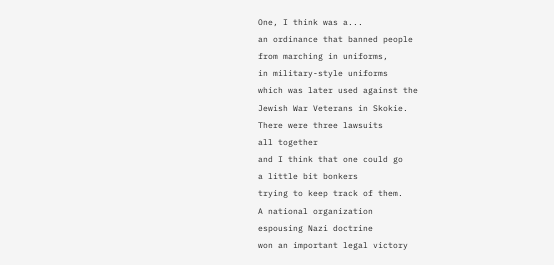One, I think was a...
an ordinance that banned people
from marching in uniforms,
in military-style uniforms
which was later used against the
Jewish War Veterans in Skokie.
There were three lawsuits
all together
and I think that one could go
a little bit bonkers
trying to keep track of them.
A national organization
espousing Nazi doctrine
won an important legal victory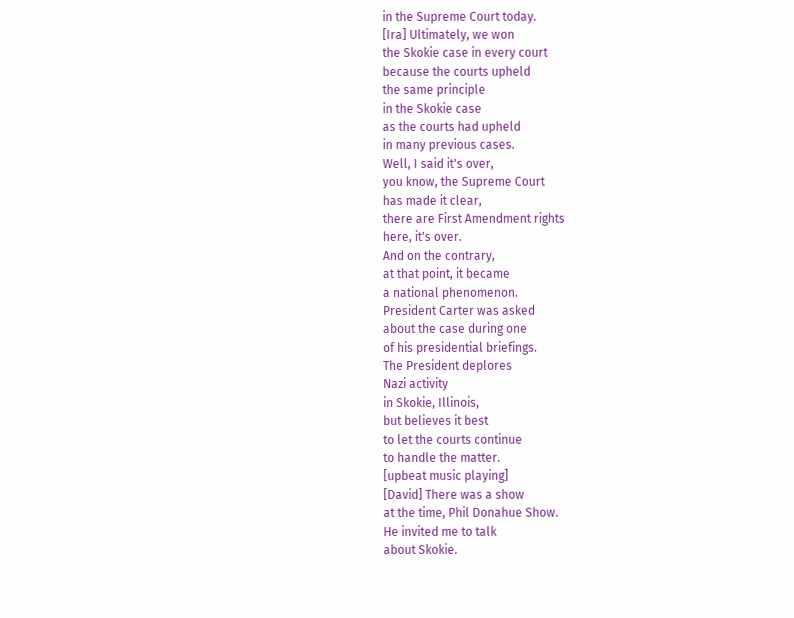in the Supreme Court today.
[Ira] Ultimately, we won
the Skokie case in every court
because the courts upheld
the same principle
in the Skokie case
as the courts had upheld
in many previous cases.
Well, I said it's over,
you know, the Supreme Court
has made it clear,
there are First Amendment rights
here, it's over.
And on the contrary,
at that point, it became
a national phenomenon.
President Carter was asked
about the case during one
of his presidential briefings.
The President deplores
Nazi activity
in Skokie, Illinois,
but believes it best
to let the courts continue
to handle the matter.
[upbeat music playing]
[David] There was a show
at the time, Phil Donahue Show.
He invited me to talk
about Skokie.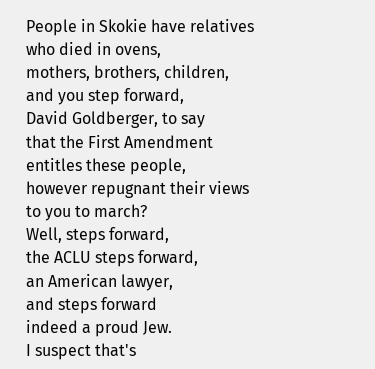People in Skokie have relatives
who died in ovens,
mothers, brothers, children,
and you step forward,
David Goldberger, to say
that the First Amendment
entitles these people,
however repugnant their views
to you to march?
Well, steps forward,
the ACLU steps forward,
an American lawyer,
and steps forward
indeed a proud Jew.
I suspect that's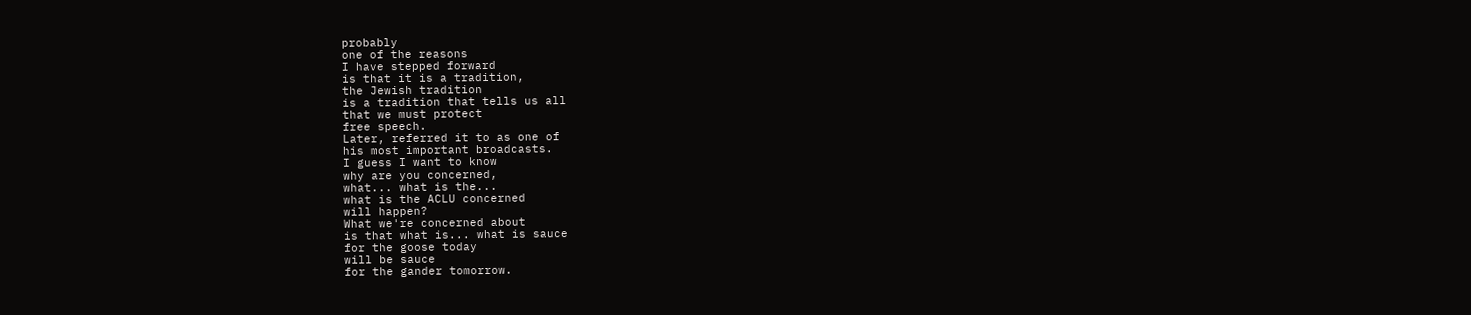probably
one of the reasons
I have stepped forward
is that it is a tradition,
the Jewish tradition
is a tradition that tells us all
that we must protect
free speech.
Later, referred it to as one of
his most important broadcasts.
I guess I want to know
why are you concerned,
what... what is the...
what is the ACLU concerned
will happen?
What we're concerned about
is that what is... what is sauce
for the goose today
will be sauce
for the gander tomorrow.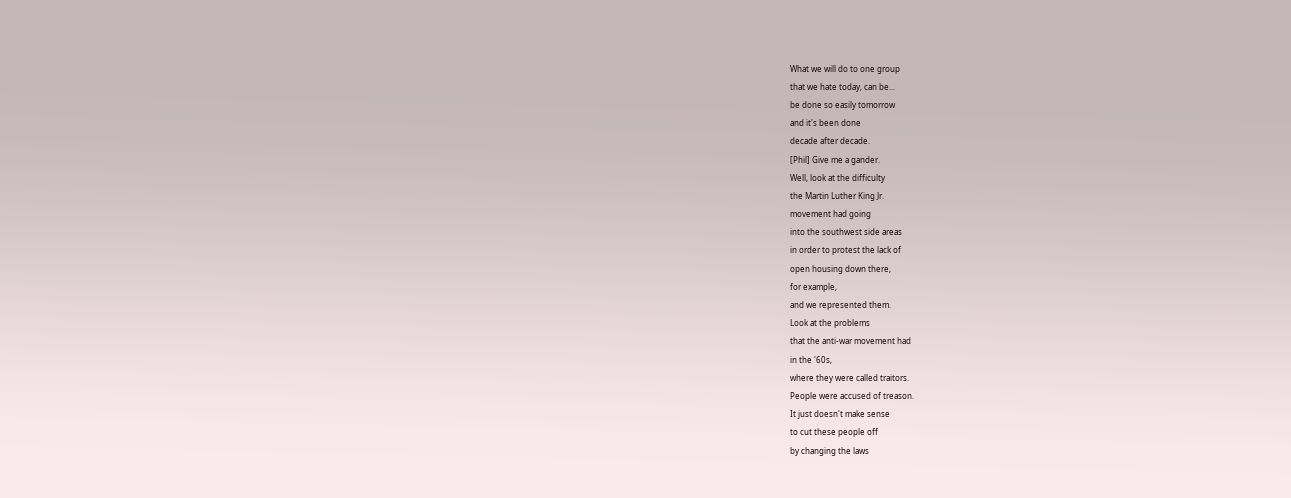What we will do to one group
that we hate today, can be...
be done so easily tomorrow
and it's been done
decade after decade.
[Phil] Give me a gander.
Well, look at the difficulty
the Martin Luther King Jr.
movement had going
into the southwest side areas
in order to protest the lack of
open housing down there,
for example,
and we represented them.
Look at the problems
that the anti-war movement had
in the '60s,
where they were called traitors.
People were accused of treason.
It just doesn't make sense
to cut these people off
by changing the laws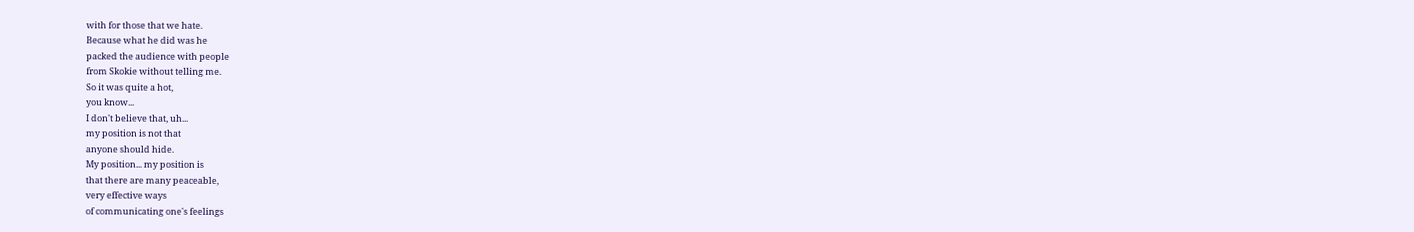with for those that we hate.
Because what he did was he
packed the audience with people
from Skokie without telling me.
So it was quite a hot,
you know...
I don't believe that, uh...
my position is not that
anyone should hide.
My position... my position is
that there are many peaceable,
very effective ways
of communicating one's feelings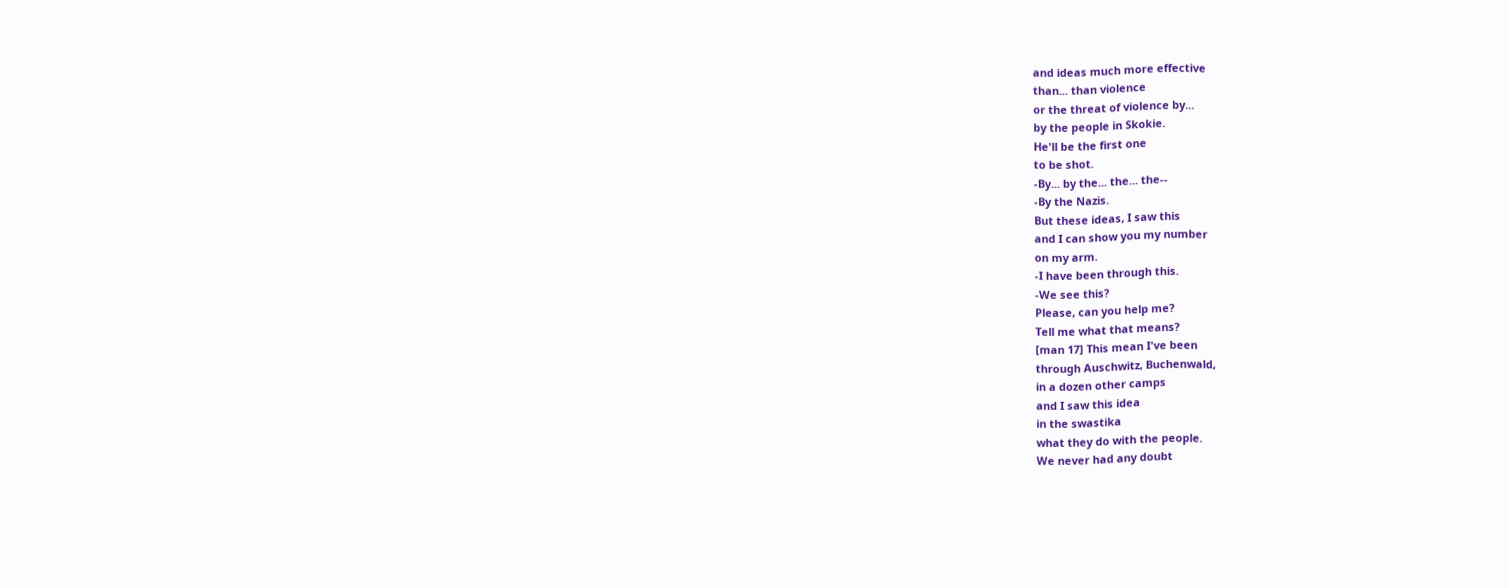and ideas much more effective
than... than violence
or the threat of violence by...
by the people in Skokie.
He'll be the first one
to be shot.
-By... by the... the... the--
-By the Nazis.
But these ideas, I saw this
and I can show you my number
on my arm.
-I have been through this.
-We see this?
Please, can you help me?
Tell me what that means?
[man 17] This mean I've been
through Auschwitz, Buchenwald,
in a dozen other camps
and I saw this idea
in the swastika
what they do with the people.
We never had any doubt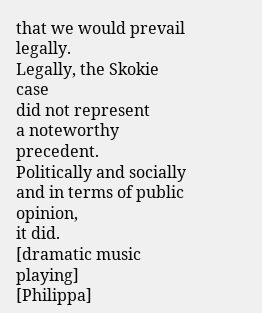that we would prevail legally.
Legally, the Skokie case
did not represent
a noteworthy precedent.
Politically and socially
and in terms of public opinion,
it did.
[dramatic music playing]
[Philippa]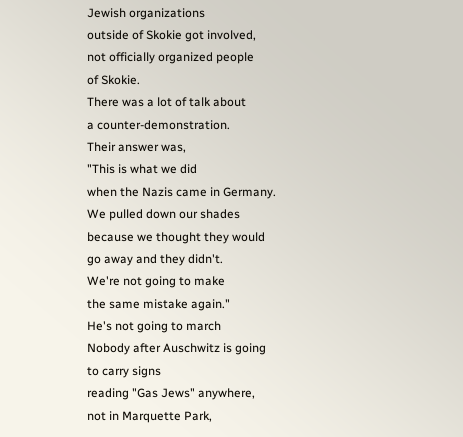Jewish organizations
outside of Skokie got involved,
not officially organized people
of Skokie.
There was a lot of talk about
a counter-demonstration.
Their answer was,
"This is what we did
when the Nazis came in Germany.
We pulled down our shades
because we thought they would
go away and they didn't.
We're not going to make
the same mistake again."
He's not going to march
Nobody after Auschwitz is going
to carry signs
reading "Gas Jews" anywhere,
not in Marquette Park,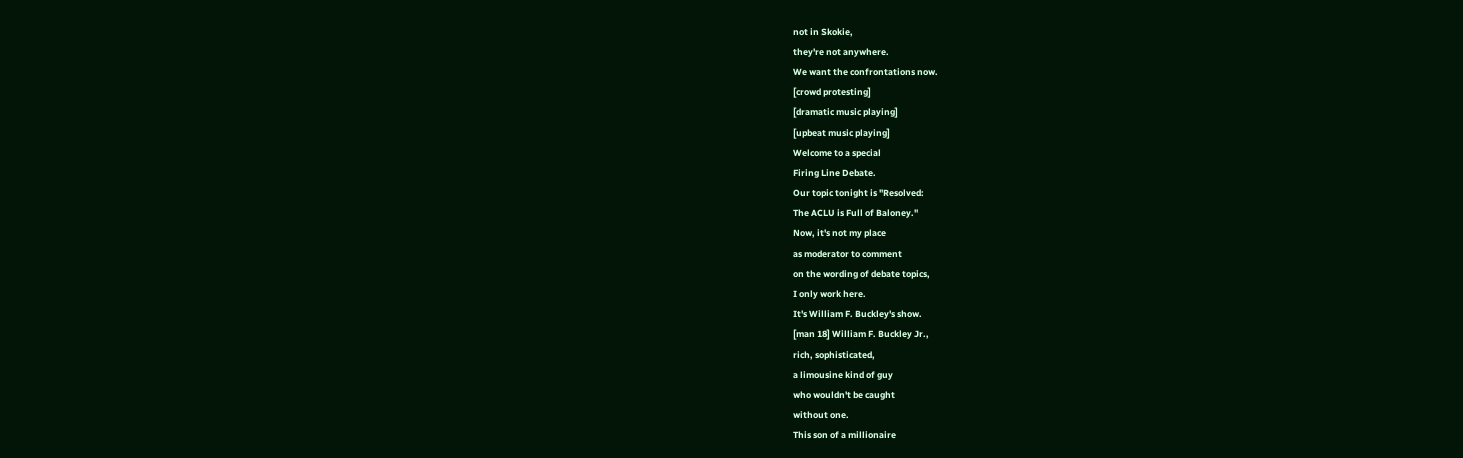not in Skokie,
they're not anywhere.
We want the confrontations now.
[crowd protesting]
[dramatic music playing]
[upbeat music playing]
Welcome to a special
Firing Line Debate.
Our topic tonight is "Resolved:
The ACLU is Full of Baloney."
Now, it's not my place
as moderator to comment
on the wording of debate topics,
I only work here.
It's William F. Buckley's show.
[man 18] William F. Buckley Jr.,
rich, sophisticated,
a limousine kind of guy
who wouldn't be caught
without one.
This son of a millionaire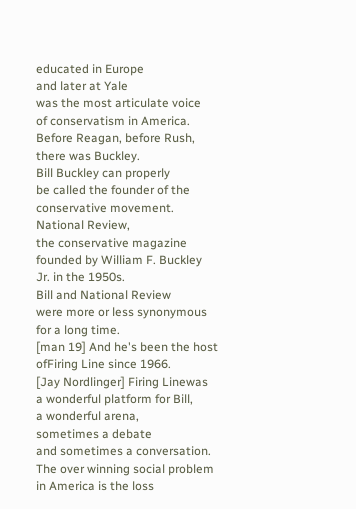educated in Europe
and later at Yale
was the most articulate voice
of conservatism in America.
Before Reagan, before Rush,
there was Buckley.
Bill Buckley can properly
be called the founder of the
conservative movement.
National Review,
the conservative magazine
founded by William F. Buckley
Jr. in the 1950s.
Bill and National Review
were more or less synonymous
for a long time.
[man 19] And he's been the host
ofFiring Line since 1966.
[Jay Nordlinger] Firing Linewas
a wonderful platform for Bill,
a wonderful arena,
sometimes a debate
and sometimes a conversation.
The over winning social problem
in America is the loss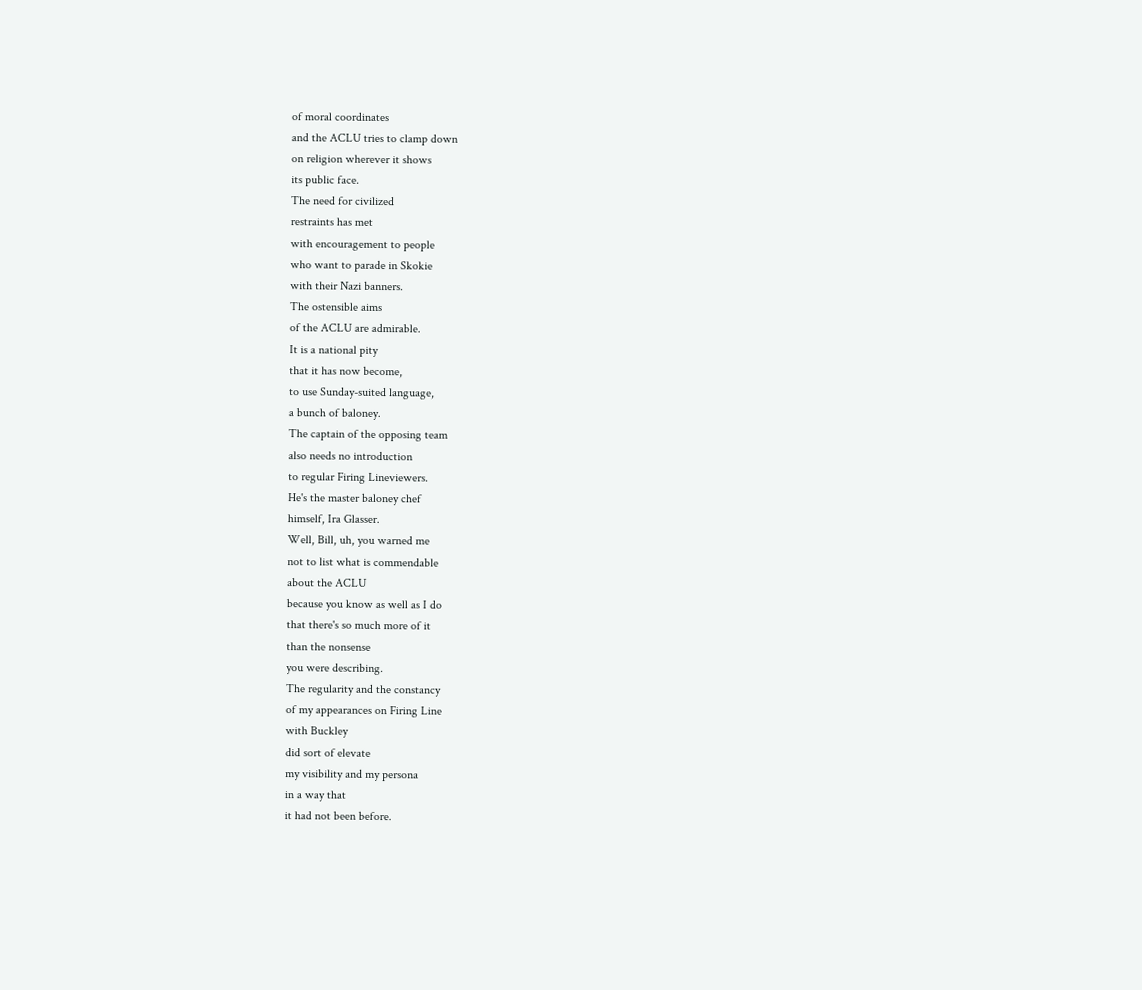of moral coordinates
and the ACLU tries to clamp down
on religion wherever it shows
its public face.
The need for civilized
restraints has met
with encouragement to people
who want to parade in Skokie
with their Nazi banners.
The ostensible aims
of the ACLU are admirable.
It is a national pity
that it has now become,
to use Sunday-suited language,
a bunch of baloney.
The captain of the opposing team
also needs no introduction
to regular Firing Lineviewers.
He's the master baloney chef
himself, Ira Glasser.
Well, Bill, uh, you warned me
not to list what is commendable
about the ACLU
because you know as well as I do
that there's so much more of it
than the nonsense
you were describing.
The regularity and the constancy
of my appearances on Firing Line
with Buckley
did sort of elevate
my visibility and my persona
in a way that
it had not been before.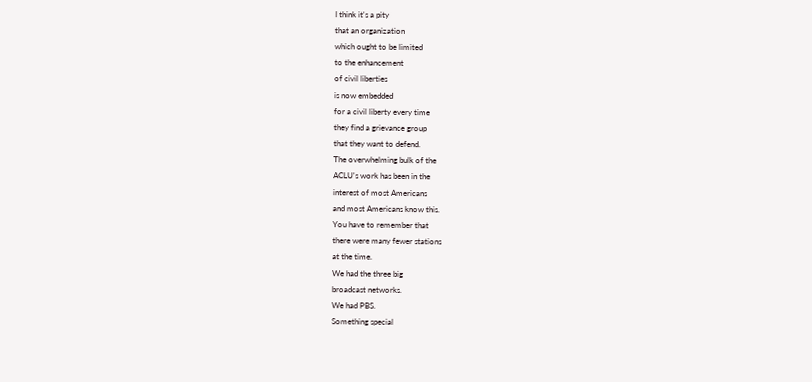I think it's a pity
that an organization
which ought to be limited
to the enhancement
of civil liberties
is now embedded
for a civil liberty every time
they find a grievance group
that they want to defend.
The overwhelming bulk of the
ACLU's work has been in the
interest of most Americans
and most Americans know this.
You have to remember that
there were many fewer stations
at the time.
We had the three big
broadcast networks.
We had PBS.
Something special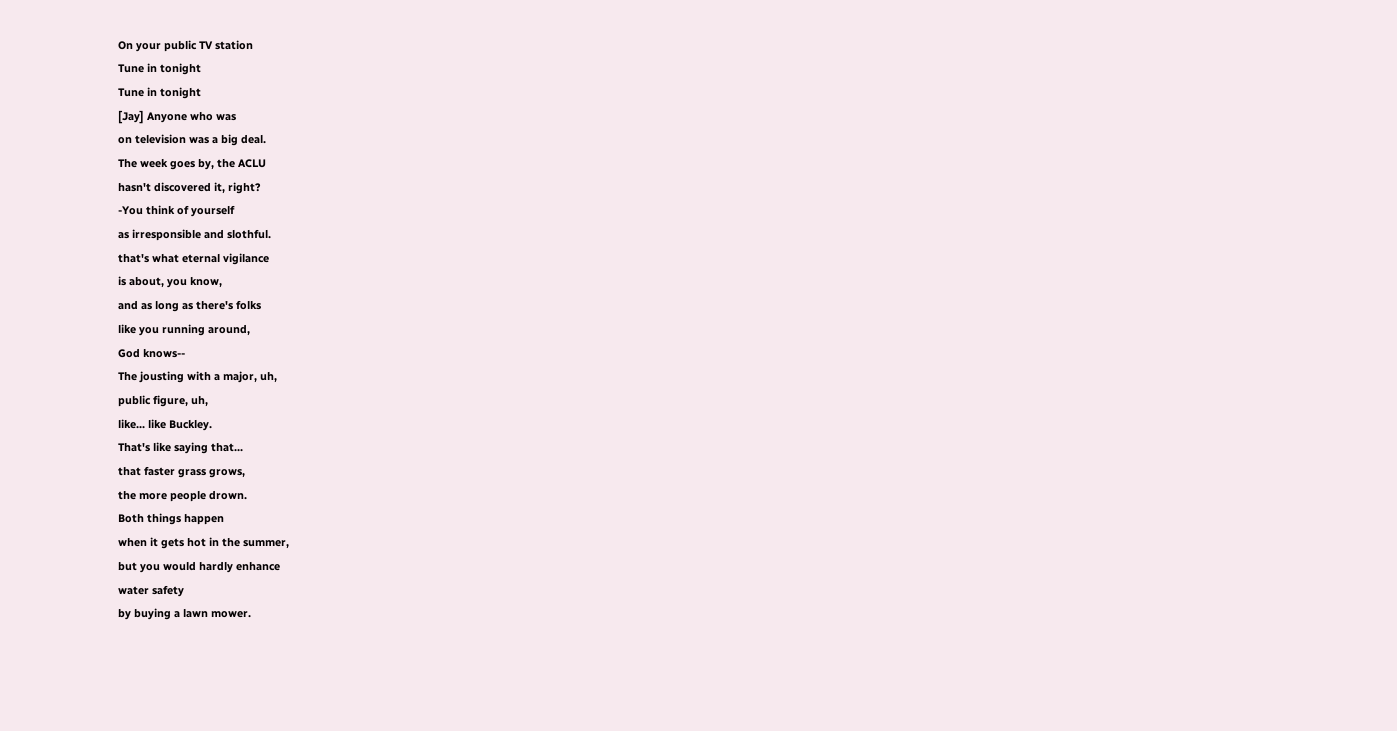On your public TV station
Tune in tonight
Tune in tonight
[Jay] Anyone who was
on television was a big deal.
The week goes by, the ACLU
hasn't discovered it, right?
-You think of yourself
as irresponsible and slothful.
that's what eternal vigilance
is about, you know,
and as long as there's folks
like you running around,
God knows--
The jousting with a major, uh,
public figure, uh,
like... like Buckley.
That's like saying that...
that faster grass grows,
the more people drown.
Both things happen
when it gets hot in the summer,
but you would hardly enhance
water safety
by buying a lawn mower.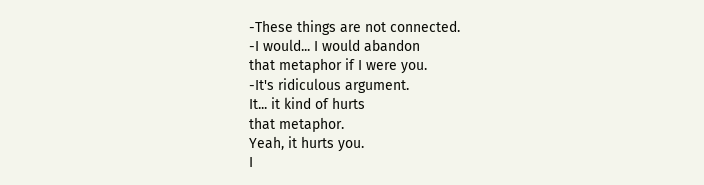-These things are not connected.
-I would... I would abandon
that metaphor if I were you.
-It's ridiculous argument.
It... it kind of hurts
that metaphor.
Yeah, it hurts you.
I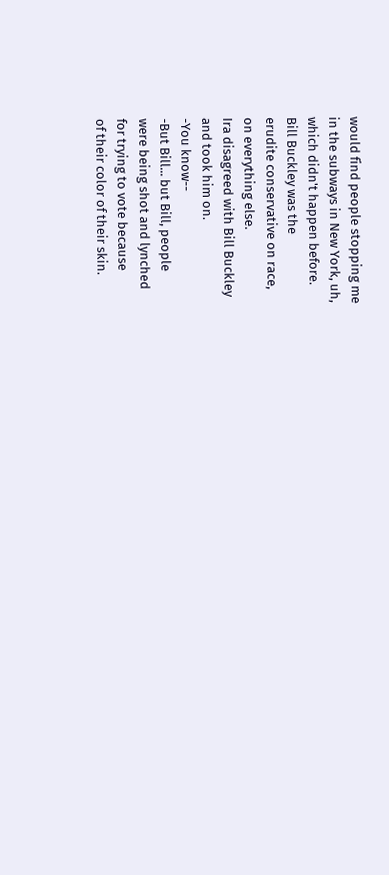would find people stopping me
in the subways in New York, uh,
which didn't happen before.
Bill Buckley was the
erudite conservative on race,
on everything else.
Ira disagreed with Bill Buckley
and took him on.
-You know--
-But Bill... but Bill, people
were being shot and lynched
for trying to vote because
of their color of their skin.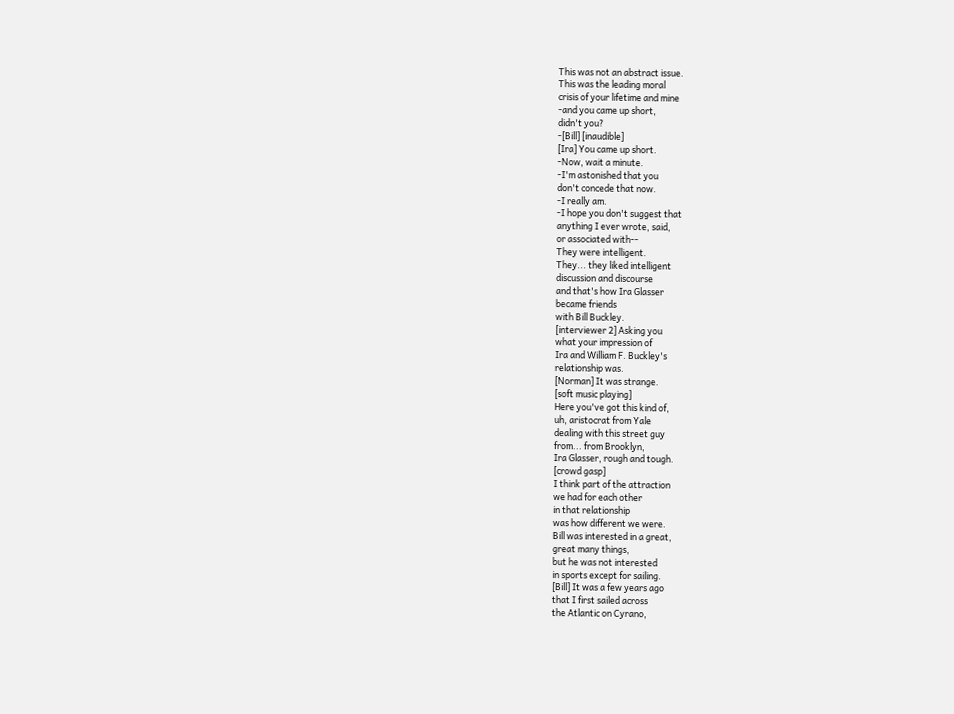This was not an abstract issue.
This was the leading moral
crisis of your lifetime and mine
-and you came up short,
didn't you?
-[Bill] [inaudible]
[Ira] You came up short.
-Now, wait a minute.
-I'm astonished that you
don't concede that now.
-I really am.
-I hope you don't suggest that
anything I ever wrote, said,
or associated with--
They were intelligent.
They... they liked intelligent
discussion and discourse
and that's how Ira Glasser
became friends
with Bill Buckley.
[interviewer 2] Asking you
what your impression of
Ira and William F. Buckley's
relationship was.
[Norman] It was strange.
[soft music playing]
Here you've got this kind of,
uh, aristocrat from Yale
dealing with this street guy
from... from Brooklyn,
Ira Glasser, rough and tough.
[crowd gasp]
I think part of the attraction
we had for each other
in that relationship
was how different we were.
Bill was interested in a great,
great many things,
but he was not interested
in sports except for sailing.
[Bill] It was a few years ago
that I first sailed across
the Atlantic on Cyrano,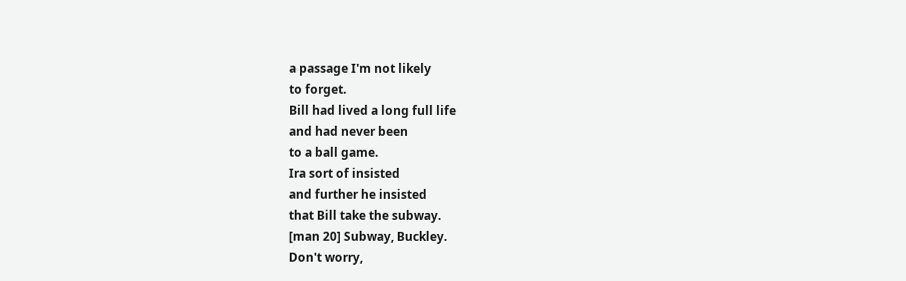a passage I'm not likely
to forget.
Bill had lived a long full life
and had never been
to a ball game.
Ira sort of insisted
and further he insisted
that Bill take the subway.
[man 20] Subway, Buckley.
Don't worry,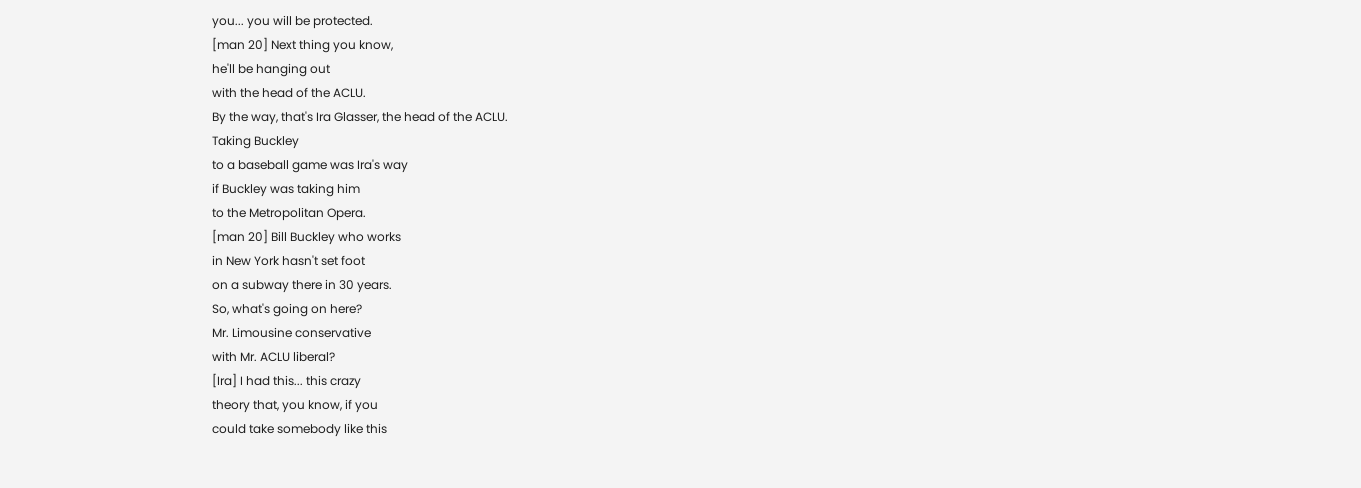you... you will be protected.
[man 20] Next thing you know,
he'll be hanging out
with the head of the ACLU.
By the way, that's Ira Glasser, the head of the ACLU.
Taking Buckley
to a baseball game was Ira's way
if Buckley was taking him
to the Metropolitan Opera.
[man 20] Bill Buckley who works
in New York hasn't set foot
on a subway there in 30 years.
So, what's going on here?
Mr. Limousine conservative
with Mr. ACLU liberal?
[Ira] I had this... this crazy
theory that, you know, if you
could take somebody like this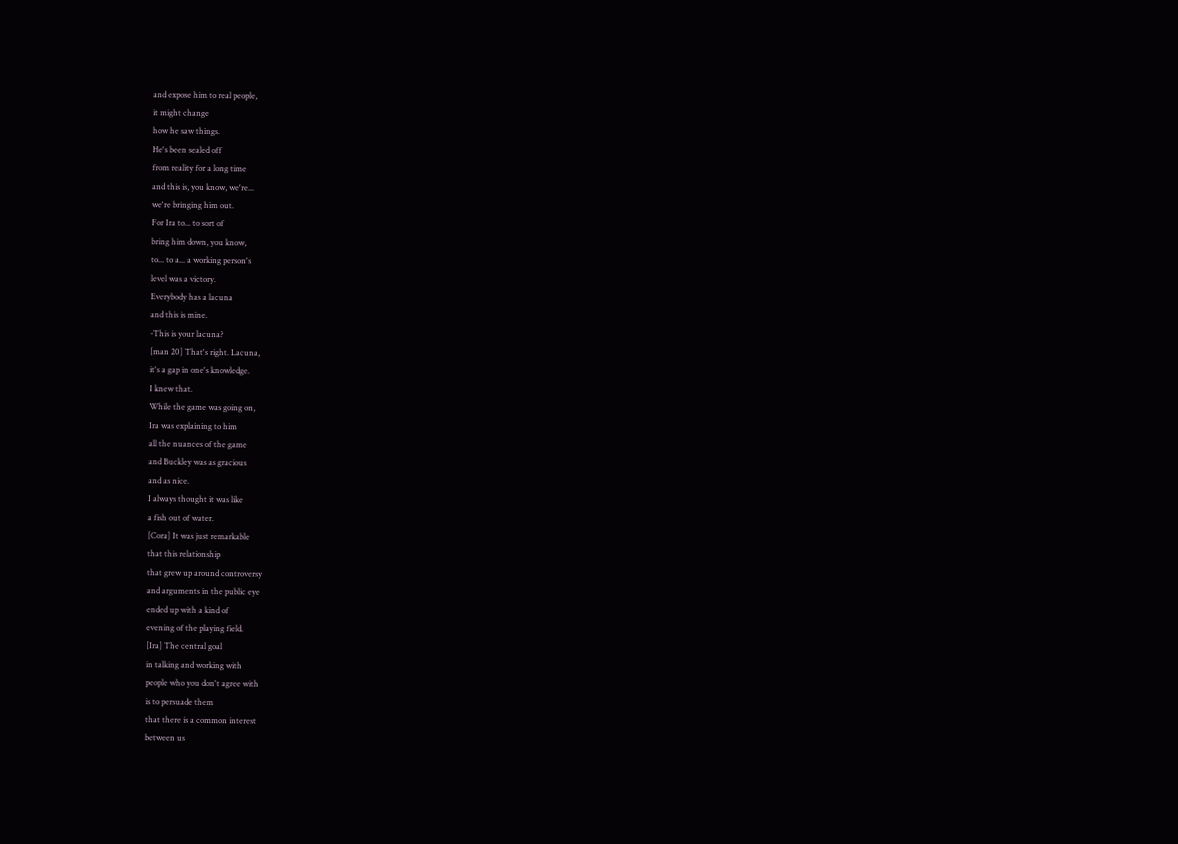and expose him to real people,
it might change
how he saw things.
He's been sealed off
from reality for a long time
and this is, you know, we're...
we're bringing him out.
For Ira to... to sort of
bring him down, you know,
to... to a... a working person's
level was a victory.
Everybody has a lacuna
and this is mine.
-This is your lacuna?
[man 20] That's right. Lacuna,
it's a gap in one's knowledge.
I knew that.
While the game was going on,
Ira was explaining to him
all the nuances of the game
and Buckley was as gracious
and as nice.
I always thought it was like
a fish out of water.
[Cora] It was just remarkable
that this relationship
that grew up around controversy
and arguments in the public eye
ended up with a kind of
evening of the playing field.
[Ira] The central goal
in talking and working with
people who you don't agree with
is to persuade them
that there is a common interest
between us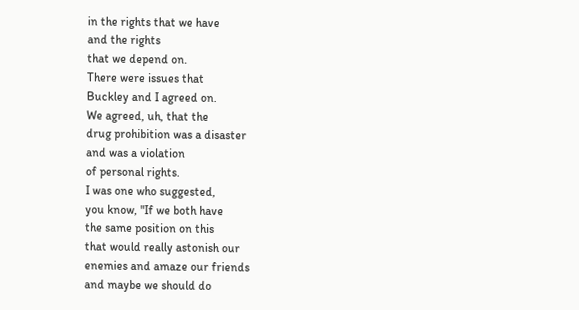in the rights that we have
and the rights
that we depend on.
There were issues that
Buckley and I agreed on.
We agreed, uh, that the
drug prohibition was a disaster
and was a violation
of personal rights.
I was one who suggested,
you know, "If we both have
the same position on this
that would really astonish our
enemies and amaze our friends
and maybe we should do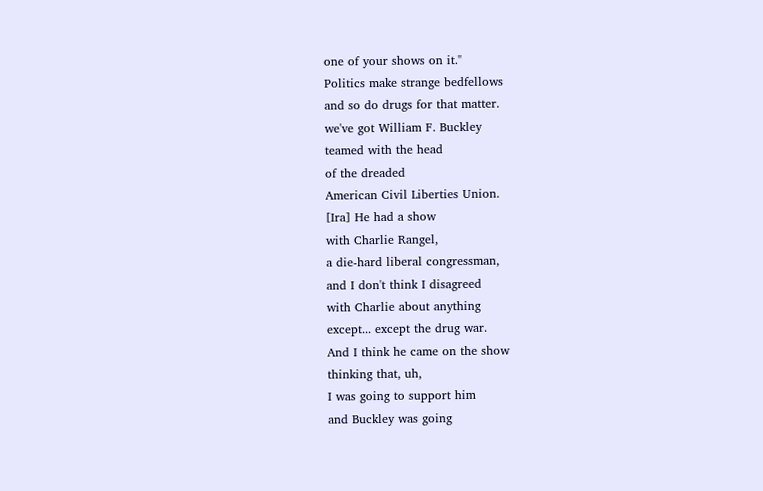one of your shows on it."
Politics make strange bedfellows
and so do drugs for that matter.
we've got William F. Buckley
teamed with the head
of the dreaded
American Civil Liberties Union.
[Ira] He had a show
with Charlie Rangel,
a die-hard liberal congressman,
and I don't think I disagreed
with Charlie about anything
except... except the drug war.
And I think he came on the show
thinking that, uh,
I was going to support him
and Buckley was going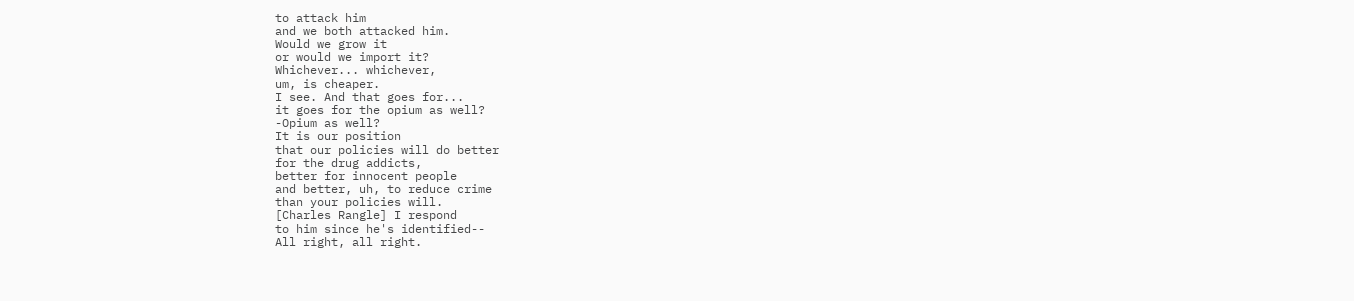to attack him
and we both attacked him.
Would we grow it
or would we import it?
Whichever... whichever,
um, is cheaper.
I see. And that goes for...
it goes for the opium as well?
-Opium as well?
It is our position
that our policies will do better
for the drug addicts,
better for innocent people
and better, uh, to reduce crime
than your policies will.
[Charles Rangle] I respond
to him since he's identified--
All right, all right.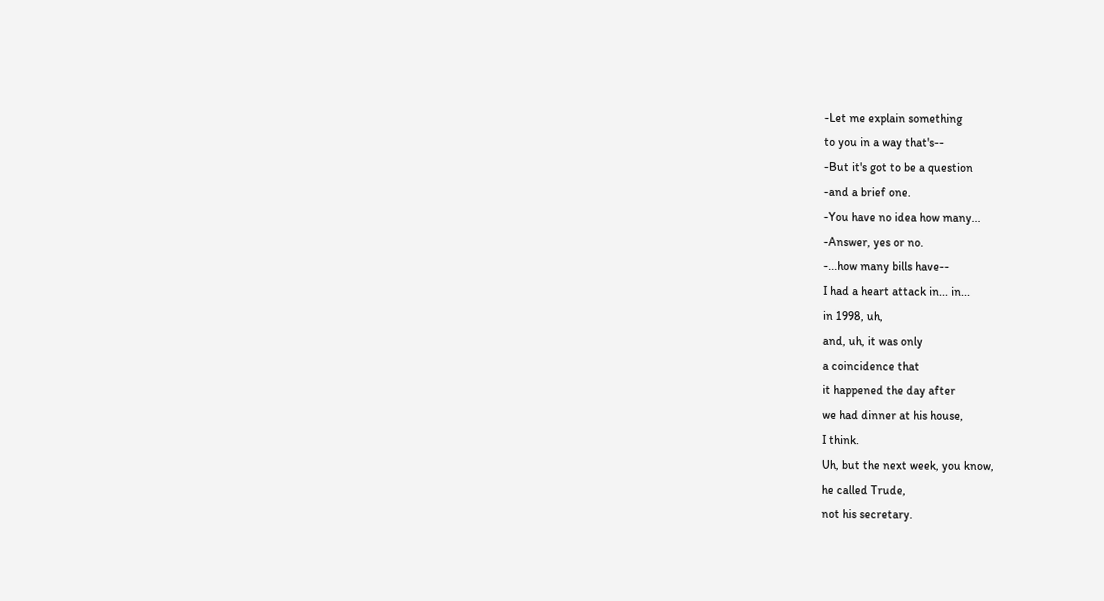-Let me explain something
to you in a way that's--
-But it's got to be a question
-and a brief one.
-You have no idea how many...
-Answer, yes or no.
-...how many bills have--
I had a heart attack in... in...
in 1998, uh,
and, uh, it was only
a coincidence that
it happened the day after
we had dinner at his house,
I think.
Uh, but the next week, you know,
he called Trude,
not his secretary.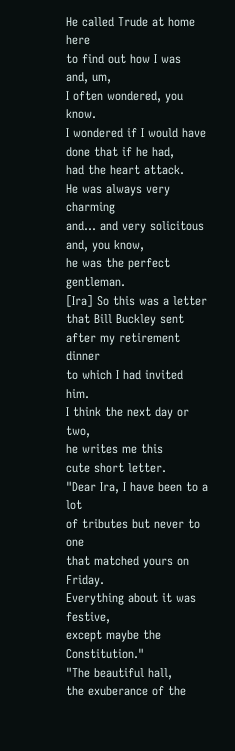He called Trude at home here
to find out how I was
and, um,
I often wondered, you know.
I wondered if I would have
done that if he had,
had the heart attack.
He was always very charming
and... and very solicitous
and, you know,
he was the perfect gentleman.
[Ira] So this was a letter
that Bill Buckley sent
after my retirement dinner
to which I had invited him.
I think the next day or two,
he writes me this
cute short letter.
"Dear Ira, I have been to a lot
of tributes but never to one
that matched yours on Friday.
Everything about it was festive,
except maybe the Constitution."
"The beautiful hall,
the exuberance of the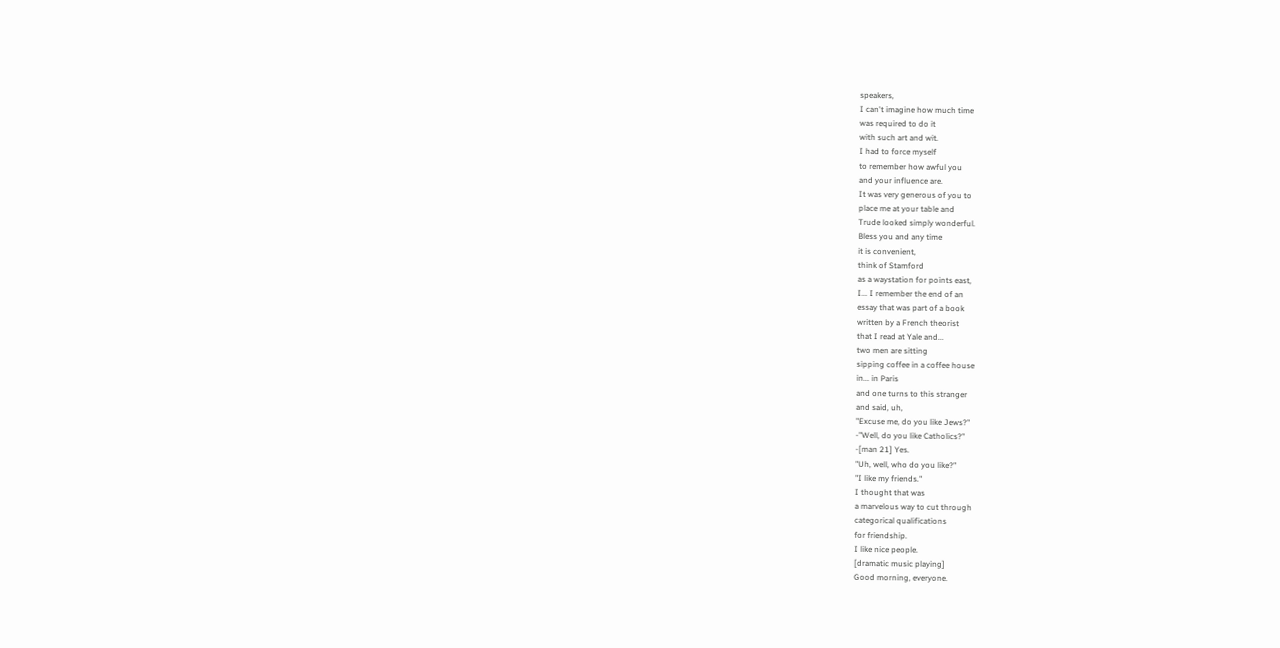speakers,
I can't imagine how much time
was required to do it
with such art and wit.
I had to force myself
to remember how awful you
and your influence are.
It was very generous of you to
place me at your table and
Trude looked simply wonderful.
Bless you and any time
it is convenient,
think of Stamford
as a waystation for points east,
I... I remember the end of an
essay that was part of a book
written by a French theorist
that I read at Yale and...
two men are sitting
sipping coffee in a coffee house
in... in Paris
and one turns to this stranger
and said, uh,
"Excuse me, do you like Jews?"
-"Well, do you like Catholics?"
-[man 21] Yes.
"Uh, well, who do you like?"
"I like my friends."
I thought that was
a marvelous way to cut through
categorical qualifications
for friendship.
I like nice people.
[dramatic music playing]
Good morning, everyone.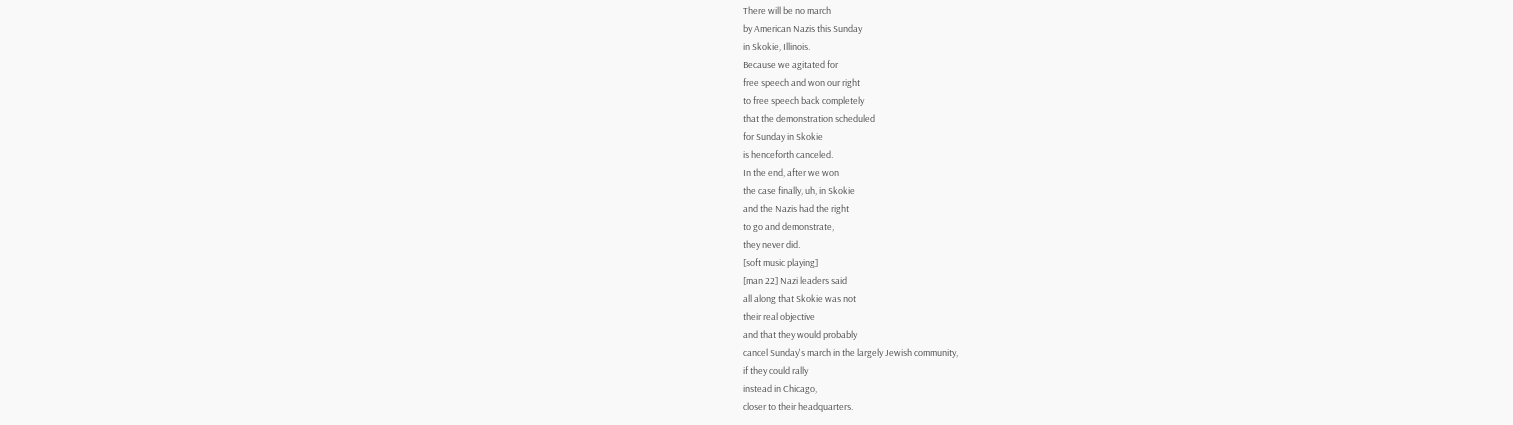There will be no march
by American Nazis this Sunday
in Skokie, Illinois.
Because we agitated for
free speech and won our right
to free speech back completely
that the demonstration scheduled
for Sunday in Skokie
is henceforth canceled.
In the end, after we won
the case finally, uh, in Skokie
and the Nazis had the right
to go and demonstrate,
they never did.
[soft music playing]
[man 22] Nazi leaders said
all along that Skokie was not
their real objective
and that they would probably
cancel Sunday's march in the largely Jewish community,
if they could rally
instead in Chicago,
closer to their headquarters.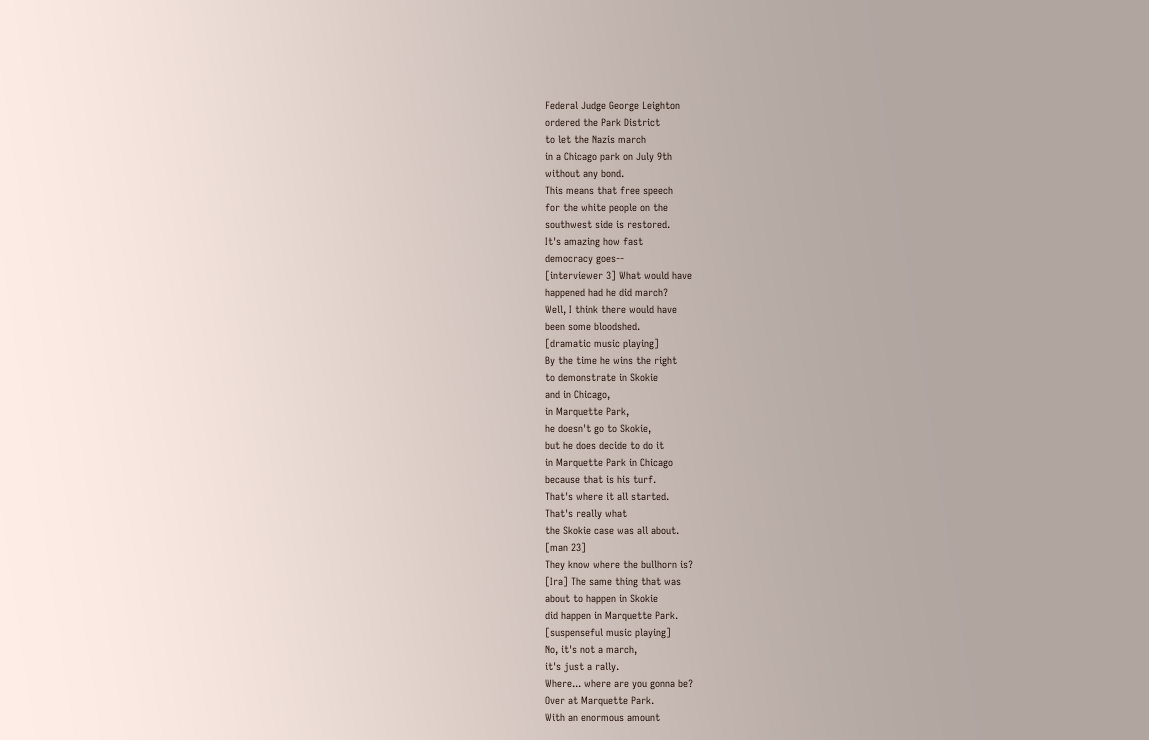Federal Judge George Leighton
ordered the Park District
to let the Nazis march
in a Chicago park on July 9th
without any bond.
This means that free speech
for the white people on the
southwest side is restored.
It's amazing how fast
democracy goes--
[interviewer 3] What would have
happened had he did march?
Well, I think there would have
been some bloodshed.
[dramatic music playing]
By the time he wins the right
to demonstrate in Skokie
and in Chicago,
in Marquette Park,
he doesn't go to Skokie,
but he does decide to do it
in Marquette Park in Chicago
because that is his turf.
That's where it all started.
That's really what
the Skokie case was all about.
[man 23]
They know where the bullhorn is?
[Ira] The same thing that was
about to happen in Skokie
did happen in Marquette Park.
[suspenseful music playing]
No, it's not a march,
it's just a rally.
Where... where are you gonna be?
Over at Marquette Park.
With an enormous amount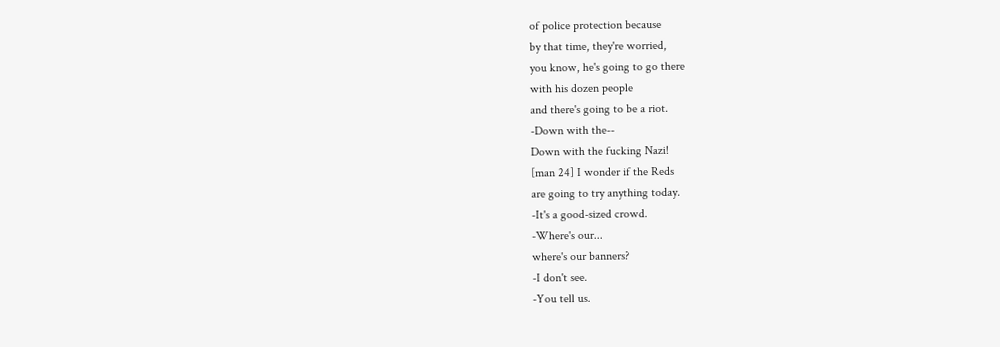of police protection because
by that time, they're worried,
you know, he's going to go there
with his dozen people
and there's going to be a riot.
-Down with the--
Down with the fucking Nazi!
[man 24] I wonder if the Reds
are going to try anything today.
-It's a good-sized crowd.
-Where's our...
where's our banners?
-I don't see.
-You tell us.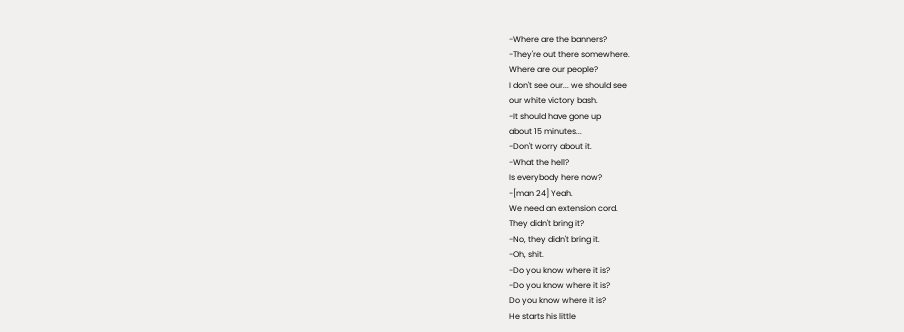-Where are the banners?
-They're out there somewhere.
Where are our people?
I don't see our... we should see
our white victory bash.
-It should have gone up
about 15 minutes...
-Don't worry about it.
-What the hell?
Is everybody here now?
-[man 24] Yeah.
We need an extension cord.
They didn't bring it?
-No, they didn't bring it.
-Oh, shit.
-Do you know where it is?
-Do you know where it is?
Do you know where it is?
He starts his little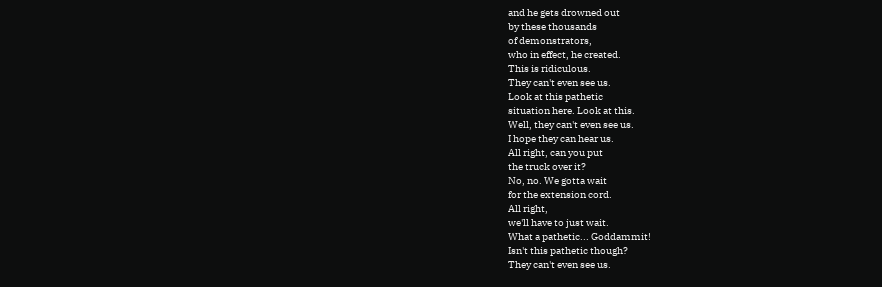and he gets drowned out
by these thousands
of demonstrators,
who in effect, he created.
This is ridiculous.
They can't even see us.
Look at this pathetic
situation here. Look at this.
Well, they can't even see us.
I hope they can hear us.
All right, can you put
the truck over it?
No, no. We gotta wait
for the extension cord.
All right,
we'll have to just wait.
What a pathetic... Goddammit!
Isn't this pathetic though?
They can't even see us.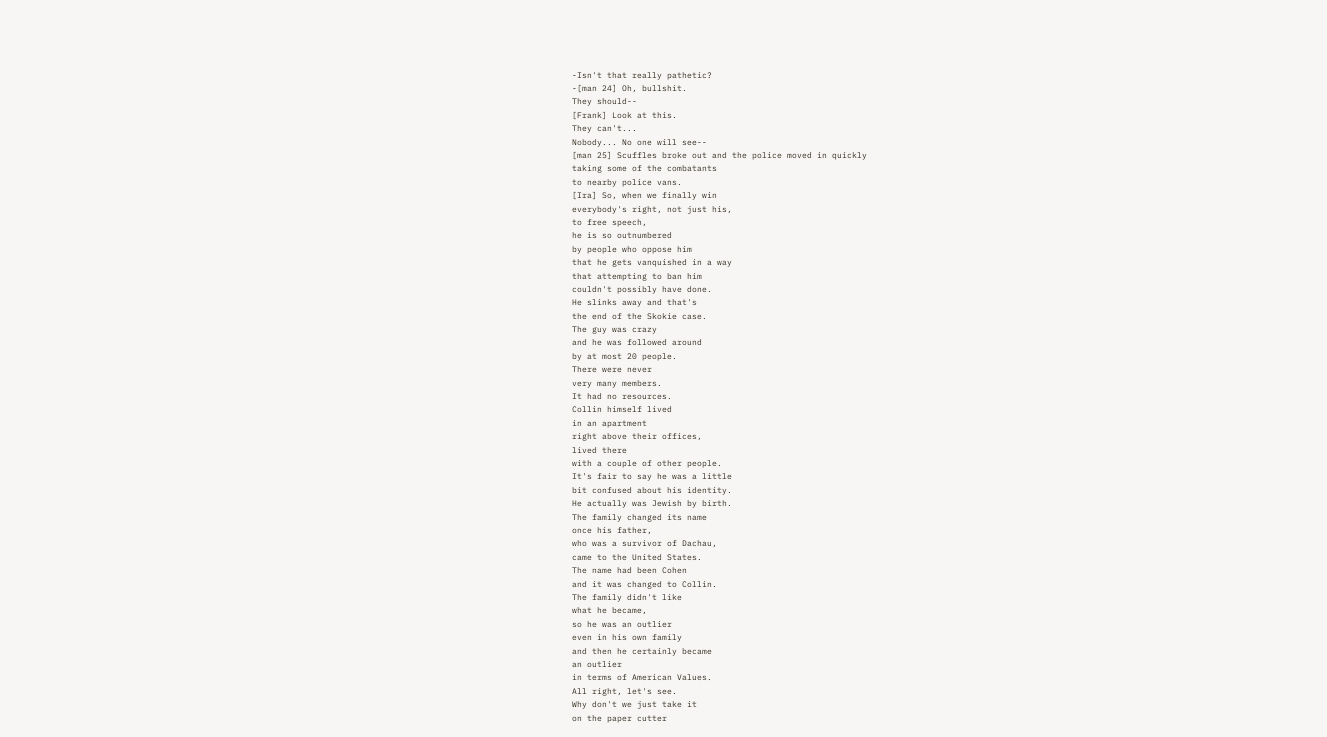-Isn't that really pathetic?
-[man 24] Oh, bullshit.
They should--
[Frank] Look at this.
They can't...
Nobody... No one will see--
[man 25] Scuffles broke out and the police moved in quickly
taking some of the combatants
to nearby police vans.
[Ira] So, when we finally win
everybody's right, not just his,
to free speech,
he is so outnumbered
by people who oppose him
that he gets vanquished in a way
that attempting to ban him
couldn't possibly have done.
He slinks away and that's
the end of the Skokie case.
The guy was crazy
and he was followed around
by at most 20 people.
There were never
very many members.
It had no resources.
Collin himself lived
in an apartment
right above their offices,
lived there
with a couple of other people.
It's fair to say he was a little
bit confused about his identity.
He actually was Jewish by birth.
The family changed its name
once his father,
who was a survivor of Dachau,
came to the United States.
The name had been Cohen
and it was changed to Collin.
The family didn't like
what he became,
so he was an outlier
even in his own family
and then he certainly became
an outlier
in terms of American Values.
All right, let's see.
Why don't we just take it
on the paper cutter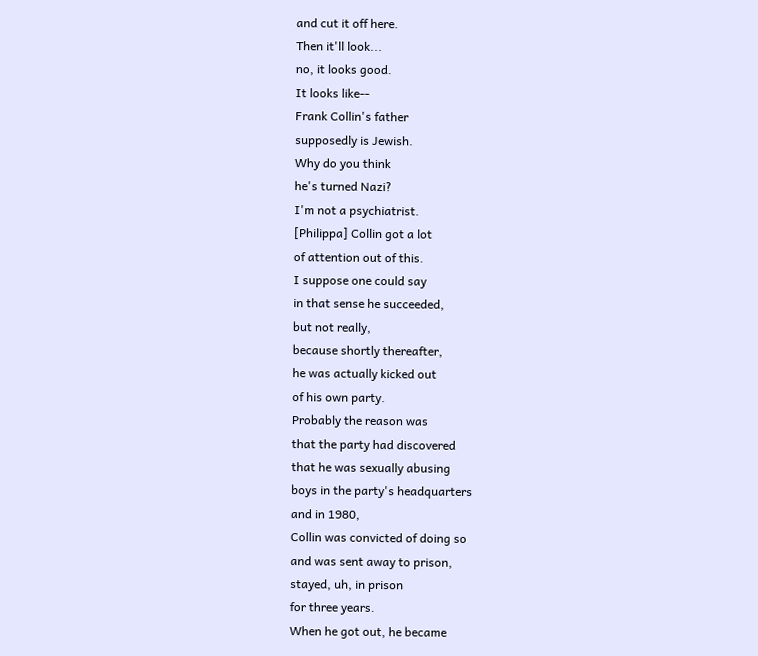and cut it off here.
Then it'll look...
no, it looks good.
It looks like--
Frank Collin's father
supposedly is Jewish.
Why do you think
he's turned Nazi?
I'm not a psychiatrist.
[Philippa] Collin got a lot
of attention out of this.
I suppose one could say
in that sense he succeeded,
but not really,
because shortly thereafter,
he was actually kicked out
of his own party.
Probably the reason was
that the party had discovered
that he was sexually abusing
boys in the party's headquarters
and in 1980,
Collin was convicted of doing so
and was sent away to prison,
stayed, uh, in prison
for three years.
When he got out, he became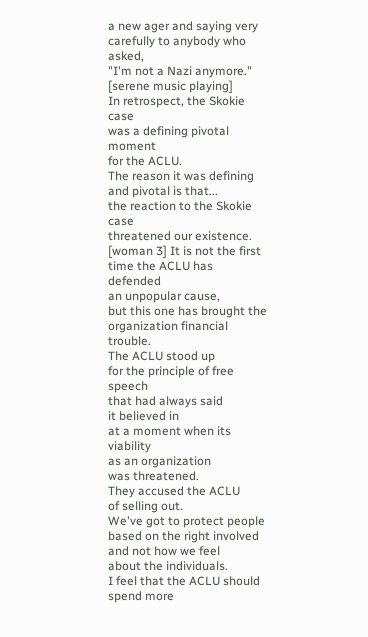a new ager and saying very
carefully to anybody who asked,
"I'm not a Nazi anymore."
[serene music playing]
In retrospect, the Skokie case
was a defining pivotal moment
for the ACLU.
The reason it was defining
and pivotal is that...
the reaction to the Skokie case
threatened our existence.
[woman 3] It is not the first
time the ACLU has defended
an unpopular cause,
but this one has brought the organization financial trouble.
The ACLU stood up
for the principle of free speech
that had always said
it believed in
at a moment when its viability
as an organization
was threatened.
They accused the ACLU
of selling out.
We've got to protect people
based on the right involved
and not how we feel
about the individuals.
I feel that the ACLU should
spend more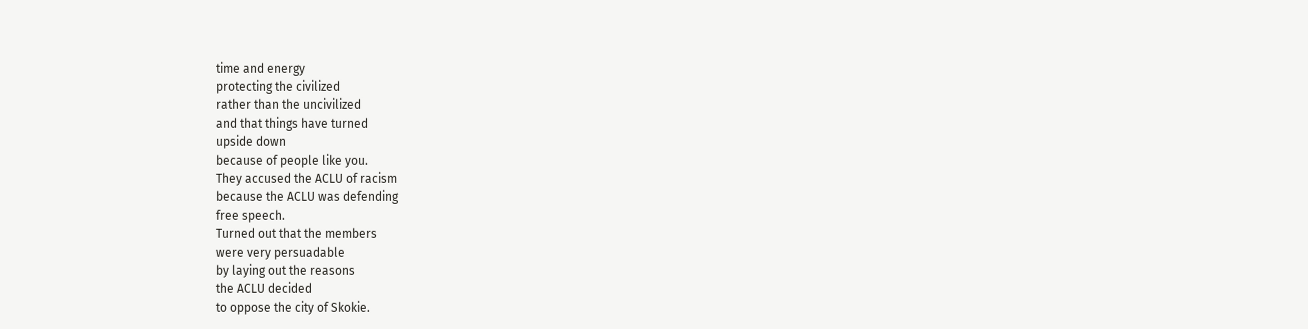time and energy
protecting the civilized
rather than the uncivilized
and that things have turned
upside down
because of people like you.
They accused the ACLU of racism
because the ACLU was defending
free speech.
Turned out that the members
were very persuadable
by laying out the reasons
the ACLU decided
to oppose the city of Skokie.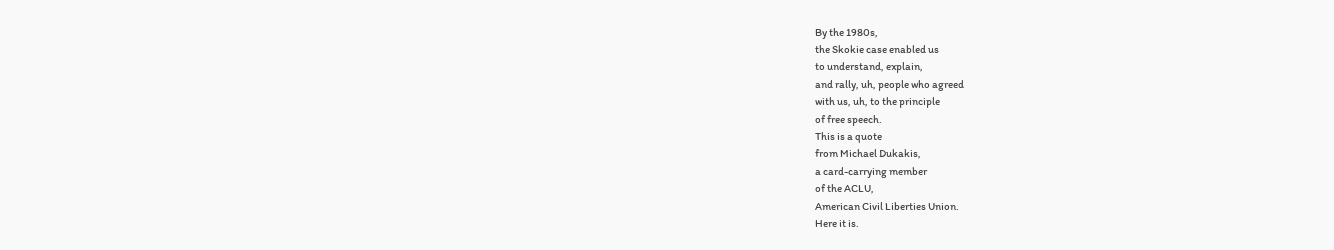By the 1980s,
the Skokie case enabled us
to understand, explain,
and rally, uh, people who agreed
with us, uh, to the principle
of free speech.
This is a quote
from Michael Dukakis,
a card-carrying member
of the ACLU,
American Civil Liberties Union.
Here it is.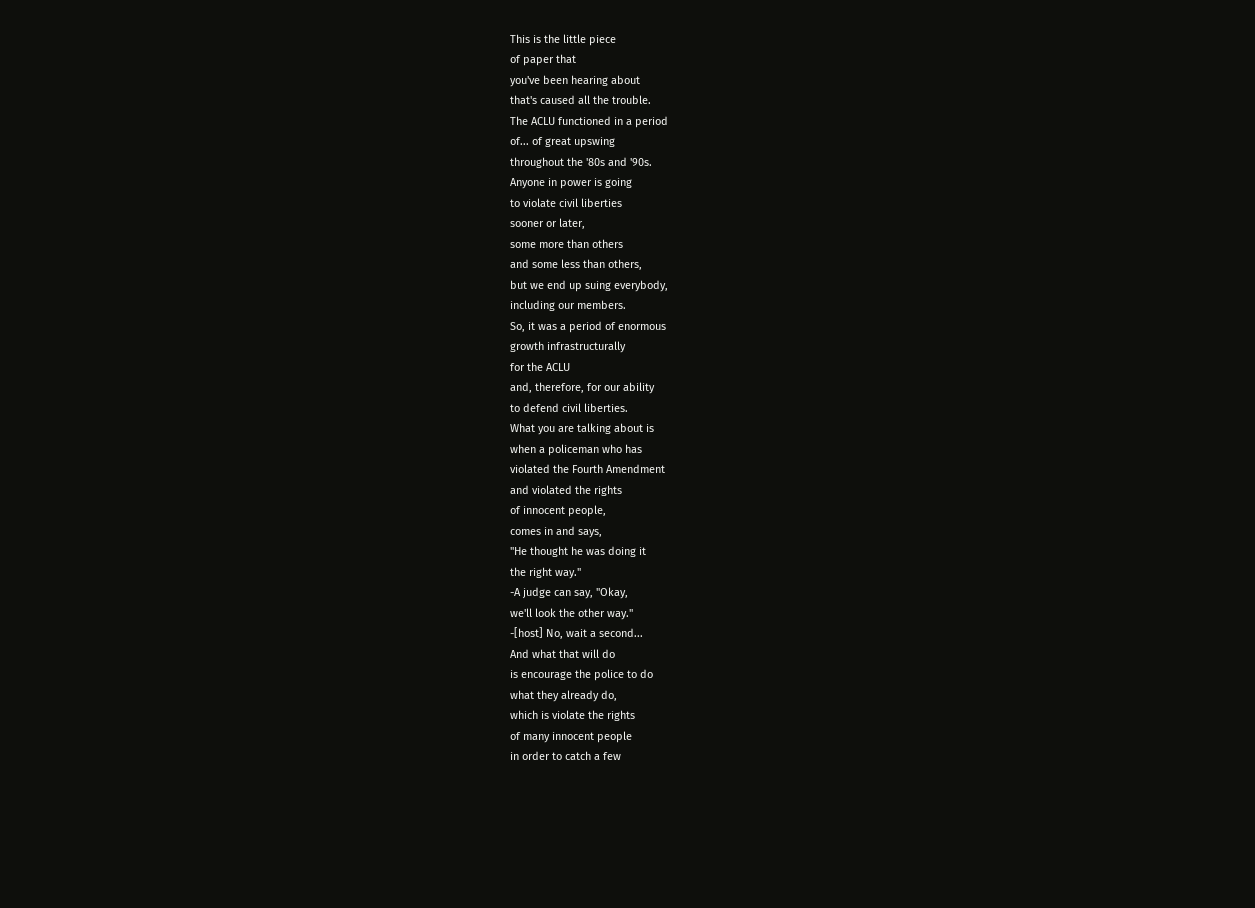This is the little piece
of paper that
you've been hearing about
that's caused all the trouble.
The ACLU functioned in a period
of... of great upswing
throughout the '80s and '90s.
Anyone in power is going
to violate civil liberties
sooner or later,
some more than others
and some less than others,
but we end up suing everybody,
including our members.
So, it was a period of enormous
growth infrastructurally
for the ACLU
and, therefore, for our ability
to defend civil liberties.
What you are talking about is
when a policeman who has
violated the Fourth Amendment
and violated the rights
of innocent people,
comes in and says,
"He thought he was doing it
the right way."
-A judge can say, "Okay,
we'll look the other way."
-[host] No, wait a second...
And what that will do
is encourage the police to do
what they already do,
which is violate the rights
of many innocent people
in order to catch a few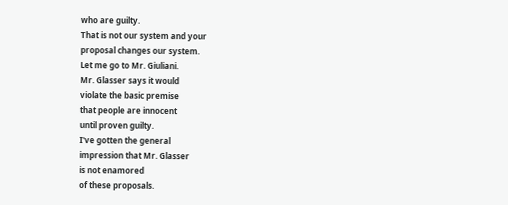who are guilty.
That is not our system and your
proposal changes our system.
Let me go to Mr. Giuliani.
Mr. Glasser says it would
violate the basic premise
that people are innocent
until proven guilty.
I've gotten the general
impression that Mr. Glasser
is not enamored
of these proposals.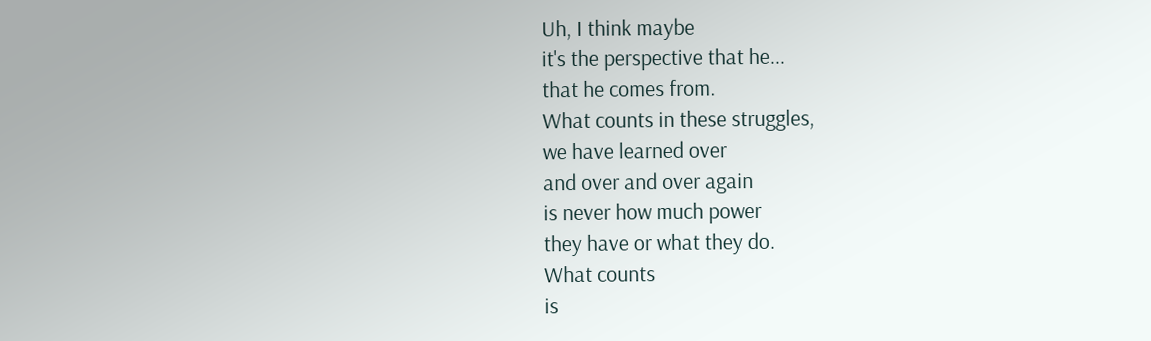Uh, I think maybe
it's the perspective that he...
that he comes from.
What counts in these struggles,
we have learned over
and over and over again
is never how much power
they have or what they do.
What counts
is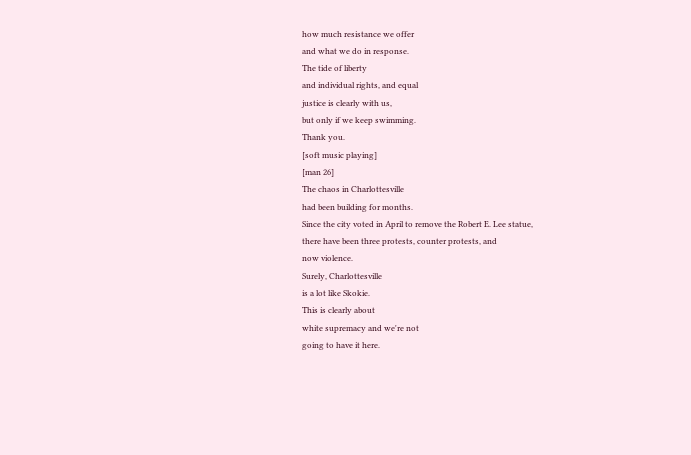how much resistance we offer
and what we do in response.
The tide of liberty
and individual rights, and equal
justice is clearly with us,
but only if we keep swimming.
Thank you.
[soft music playing]
[man 26]
The chaos in Charlottesville
had been building for months.
Since the city voted in April to remove the Robert E. Lee statue,
there have been three protests, counter protests, and
now violence.
Surely, Charlottesville
is a lot like Skokie.
This is clearly about
white supremacy and we're not
going to have it here.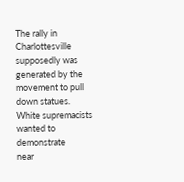The rally in Charlottesville
supposedly was generated by the
movement to pull down statues.
White supremacists
wanted to demonstrate
near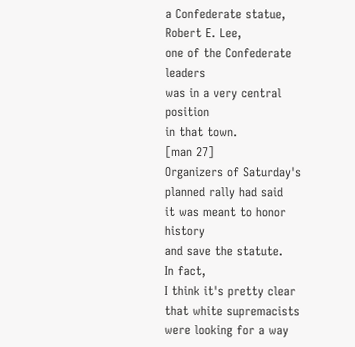a Confederate statue,
Robert E. Lee,
one of the Confederate leaders
was in a very central position
in that town.
[man 27]
Organizers of Saturday's
planned rally had said
it was meant to honor history
and save the statute.
In fact,
I think it's pretty clear
that white supremacists
were looking for a way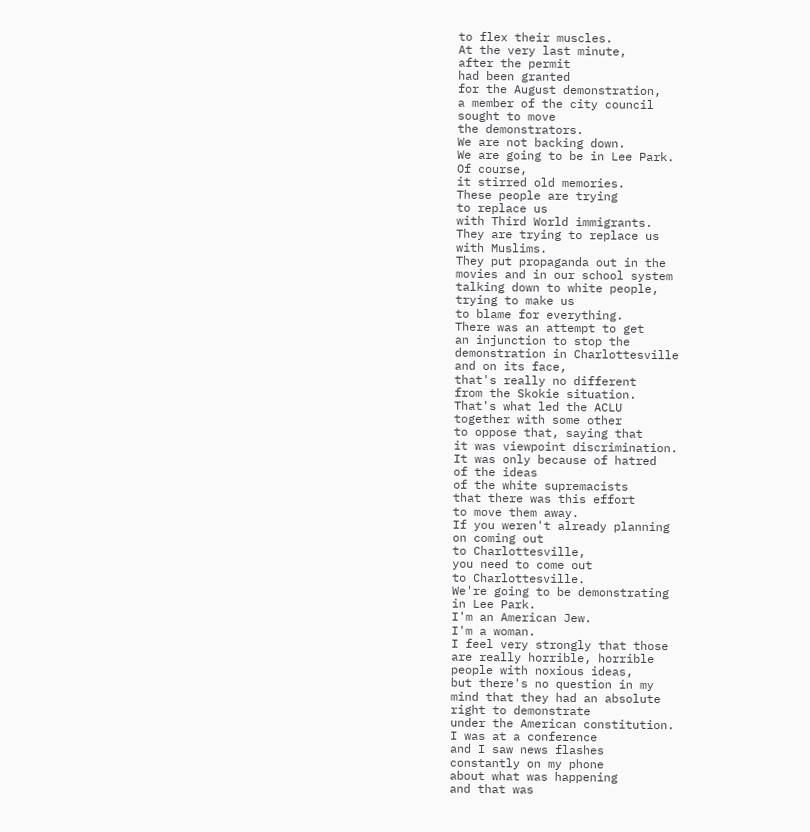to flex their muscles.
At the very last minute,
after the permit
had been granted
for the August demonstration,
a member of the city council
sought to move
the demonstrators.
We are not backing down.
We are going to be in Lee Park.
Of course,
it stirred old memories.
These people are trying
to replace us
with Third World immigrants.
They are trying to replace us
with Muslims.
They put propaganda out in the
movies and in our school system
talking down to white people,
trying to make us
to blame for everything.
There was an attempt to get
an injunction to stop the
demonstration in Charlottesville
and on its face,
that's really no different
from the Skokie situation.
That's what led the ACLU
together with some other
to oppose that, saying that
it was viewpoint discrimination.
It was only because of hatred
of the ideas
of the white supremacists
that there was this effort
to move them away.
If you weren't already planning
on coming out
to Charlottesville,
you need to come out
to Charlottesville.
We're going to be demonstrating
in Lee Park.
I'm an American Jew.
I'm a woman.
I feel very strongly that those
are really horrible, horrible
people with noxious ideas,
but there's no question in my
mind that they had an absolute
right to demonstrate
under the American constitution.
I was at a conference
and I saw news flashes
constantly on my phone
about what was happening
and that was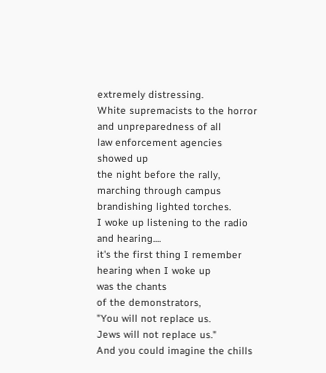extremely distressing.
White supremacists to the horror
and unpreparedness of all
law enforcement agencies
showed up
the night before the rally,
marching through campus
brandishing lighted torches.
I woke up listening to the radio
and hearing....
it's the first thing I remember
hearing when I woke up
was the chants
of the demonstrators,
"You will not replace us.
Jews will not replace us."
And you could imagine the chills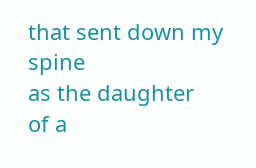that sent down my spine
as the daughter
of a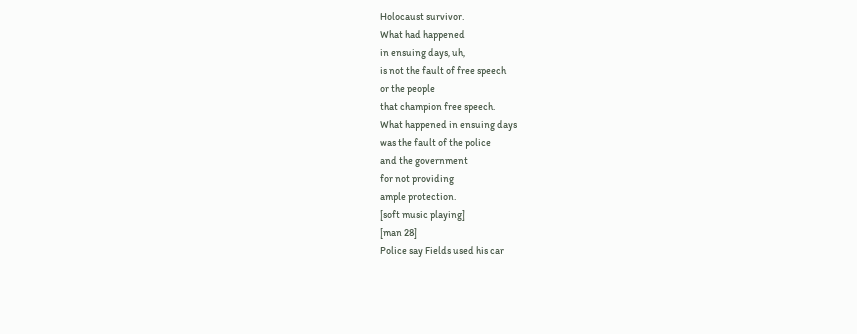Holocaust survivor.
What had happened
in ensuing days, uh,
is not the fault of free speech
or the people
that champion free speech.
What happened in ensuing days
was the fault of the police
and the government
for not providing
ample protection.
[soft music playing]
[man 28]
Police say Fields used his car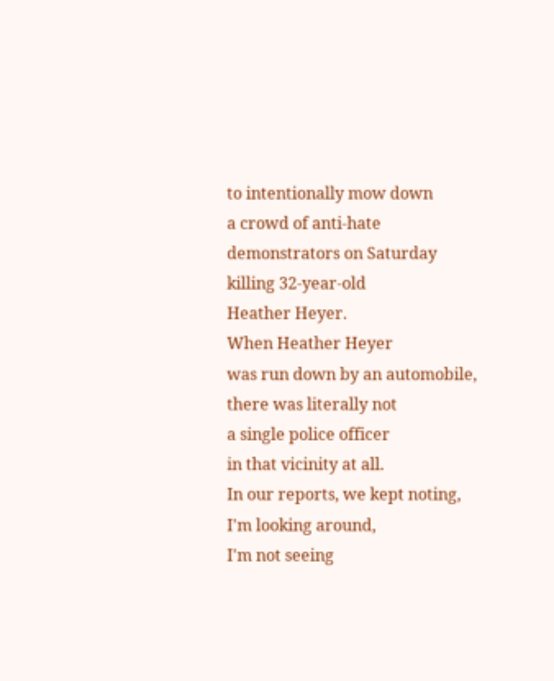to intentionally mow down
a crowd of anti-hate
demonstrators on Saturday
killing 32-year-old
Heather Heyer.
When Heather Heyer
was run down by an automobile,
there was literally not
a single police officer
in that vicinity at all.
In our reports, we kept noting,
I'm looking around,
I'm not seeing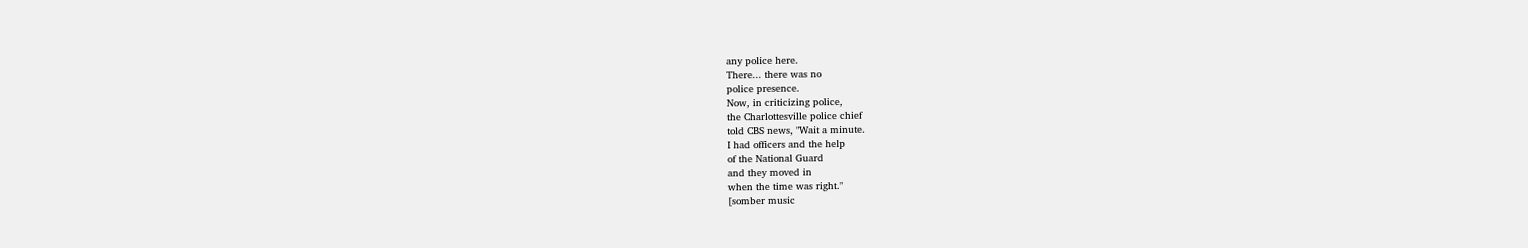any police here.
There... there was no
police presence.
Now, in criticizing police,
the Charlottesville police chief
told CBS news, "Wait a minute.
I had officers and the help
of the National Guard
and they moved in
when the time was right."
[somber music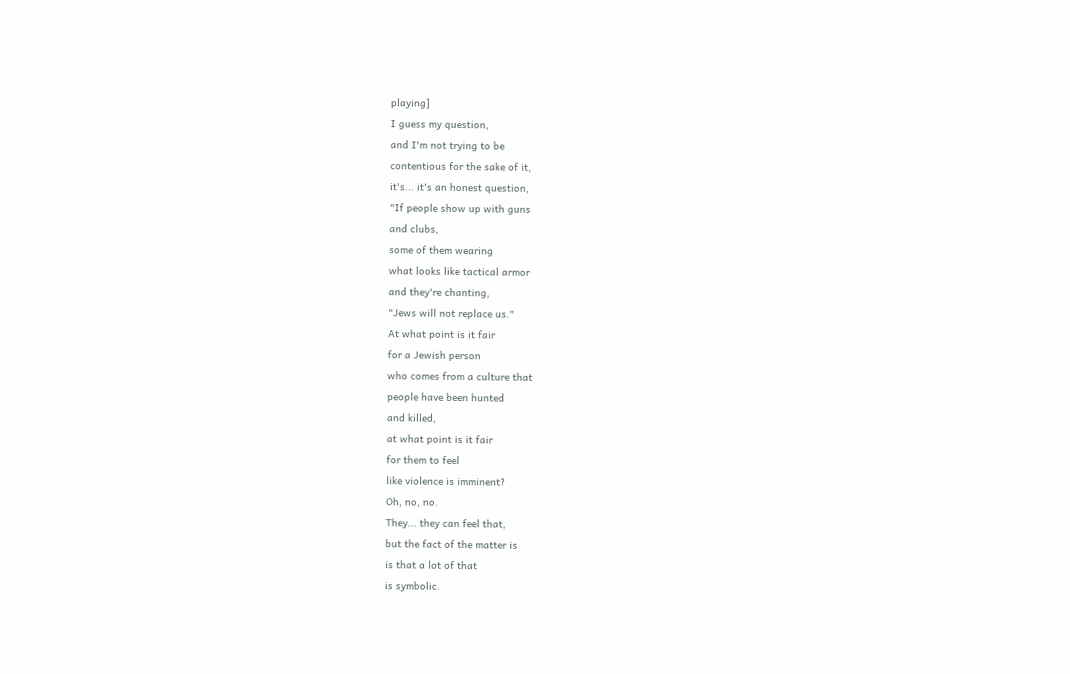playing]
I guess my question,
and I'm not trying to be
contentious for the sake of it,
it's... it's an honest question,
"If people show up with guns
and clubs,
some of them wearing
what looks like tactical armor
and they're chanting,
"Jews will not replace us."
At what point is it fair
for a Jewish person
who comes from a culture that
people have been hunted
and killed,
at what point is it fair
for them to feel
like violence is imminent?
Oh, no, no.
They... they can feel that,
but the fact of the matter is
is that a lot of that
is symbolic.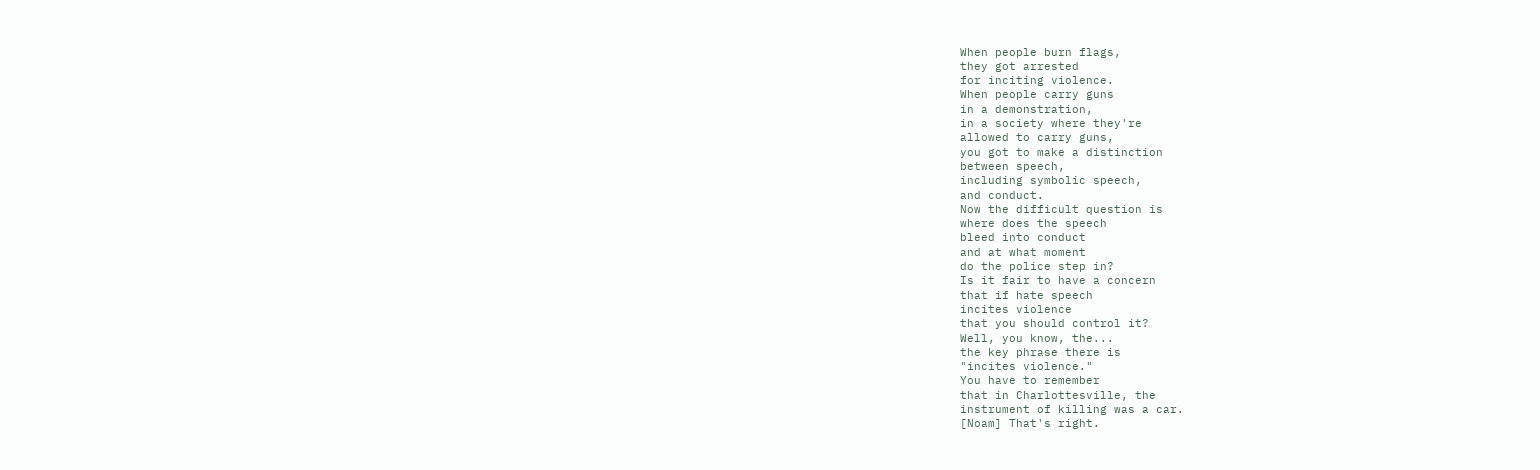When people burn flags,
they got arrested
for inciting violence.
When people carry guns
in a demonstration,
in a society where they're
allowed to carry guns,
you got to make a distinction
between speech,
including symbolic speech,
and conduct.
Now the difficult question is
where does the speech
bleed into conduct
and at what moment
do the police step in?
Is it fair to have a concern
that if hate speech
incites violence
that you should control it?
Well, you know, the...
the key phrase there is
"incites violence."
You have to remember
that in Charlottesville, the
instrument of killing was a car.
[Noam] That's right.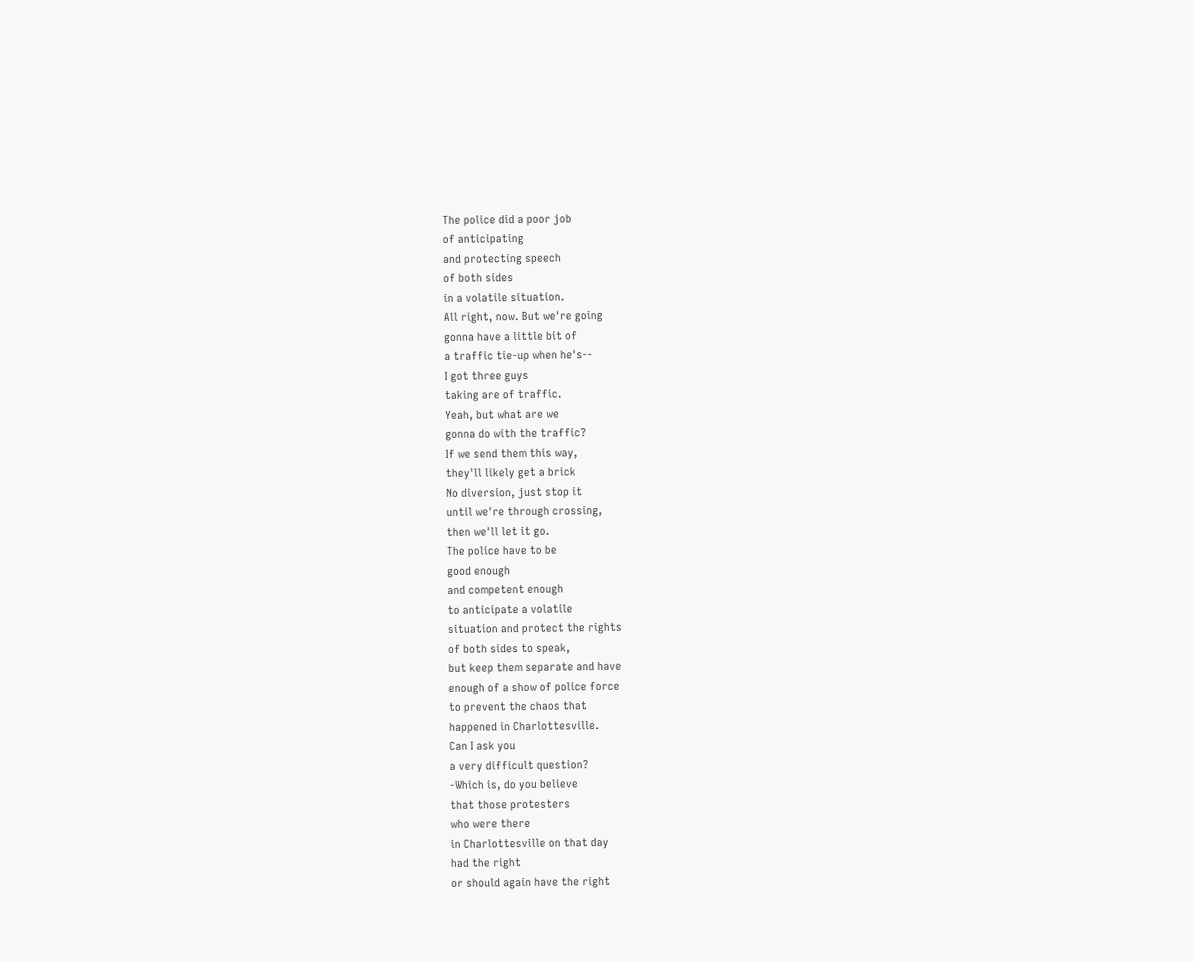The police did a poor job
of anticipating
and protecting speech
of both sides
in a volatile situation.
All right, now. But we're going
gonna have a little bit of
a traffic tie-up when he's--
I got three guys
taking are of traffic.
Yeah, but what are we
gonna do with the traffic?
If we send them this way,
they'll likely get a brick
No diversion, just stop it
until we're through crossing,
then we'll let it go.
The police have to be
good enough
and competent enough
to anticipate a volatile
situation and protect the rights
of both sides to speak,
but keep them separate and have
enough of a show of police force
to prevent the chaos that
happened in Charlottesville.
Can I ask you
a very difficult question?
-Which is, do you believe
that those protesters
who were there
in Charlottesville on that day
had the right
or should again have the right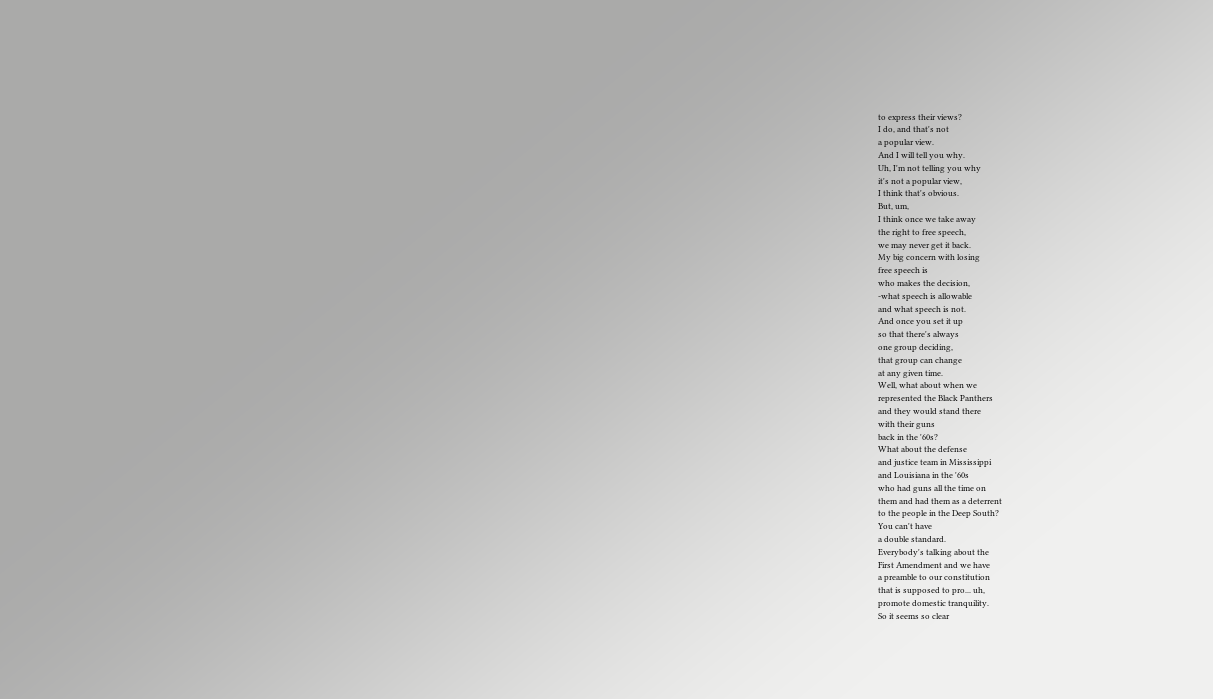to express their views?
I do, and that's not
a popular view.
And I will tell you why.
Uh, I'm not telling you why
it's not a popular view,
I think that's obvious.
But, um,
I think once we take away
the right to free speech,
we may never get it back.
My big concern with losing
free speech is
who makes the decision,
-what speech is allowable
and what speech is not.
And once you set it up
so that there's always
one group deciding,
that group can change
at any given time.
Well, what about when we
represented the Black Panthers
and they would stand there
with their guns
back in the '60s?
What about the defense
and justice team in Mississippi
and Louisiana in the '60s
who had guns all the time on
them and had them as a deterrent
to the people in the Deep South?
You can't have
a double standard.
Everybody's talking about the
First Amendment and we have
a preamble to our constitution
that is supposed to pro... uh,
promote domestic tranquility.
So it seems so clear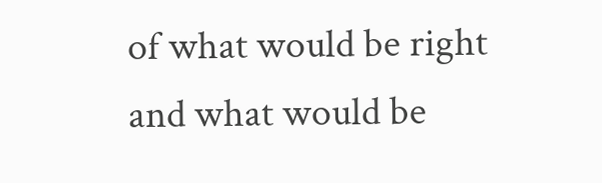of what would be right
and what would be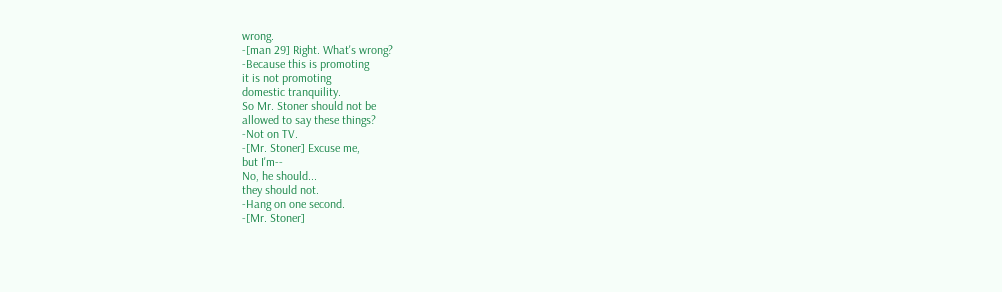wrong.
-[man 29] Right. What's wrong?
-Because this is promoting
it is not promoting
domestic tranquility.
So Mr. Stoner should not be
allowed to say these things?
-Not on TV.
-[Mr. Stoner] Excuse me,
but I'm--
No, he should...
they should not.
-Hang on one second.
-[Mr. Stoner]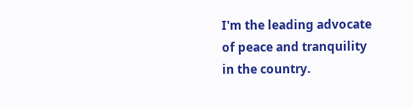I'm the leading advocate
of peace and tranquility
in the country.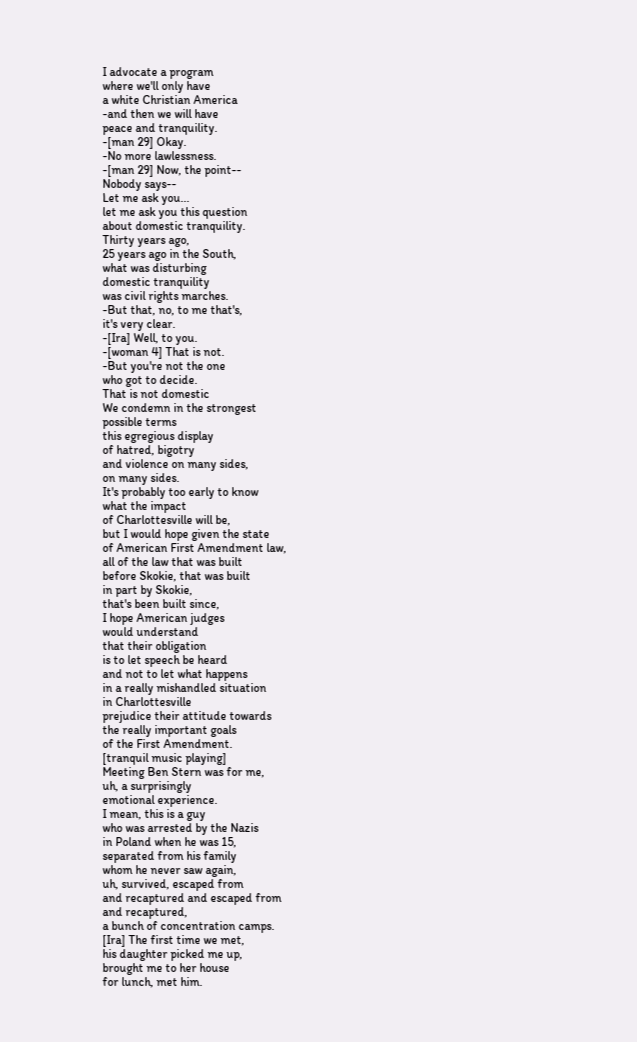I advocate a program
where we'll only have
a white Christian America
-and then we will have
peace and tranquility.
-[man 29] Okay.
-No more lawlessness.
-[man 29] Now, the point--
Nobody says--
Let me ask you...
let me ask you this question
about domestic tranquility.
Thirty years ago,
25 years ago in the South,
what was disturbing
domestic tranquility
was civil rights marches.
-But that, no, to me that's,
it's very clear.
-[Ira] Well, to you.
-[woman 4] That is not.
-But you're not the one
who got to decide.
That is not domestic
We condemn in the strongest
possible terms
this egregious display
of hatred, bigotry
and violence on many sides,
on many sides.
It's probably too early to know
what the impact
of Charlottesville will be,
but I would hope given the state
of American First Amendment law,
all of the law that was built
before Skokie, that was built
in part by Skokie,
that's been built since,
I hope American judges
would understand
that their obligation
is to let speech be heard
and not to let what happens
in a really mishandled situation
in Charlottesville
prejudice their attitude towards
the really important goals
of the First Amendment.
[tranquil music playing]
Meeting Ben Stern was for me,
uh, a surprisingly
emotional experience.
I mean, this is a guy
who was arrested by the Nazis
in Poland when he was 15,
separated from his family
whom he never saw again,
uh, survived, escaped from
and recaptured and escaped from
and recaptured,
a bunch of concentration camps.
[Ira] The first time we met,
his daughter picked me up,
brought me to her house
for lunch, met him.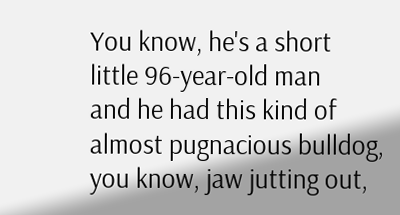You know, he's a short
little 96-year-old man
and he had this kind of
almost pugnacious bulldog,
you know, jaw jutting out,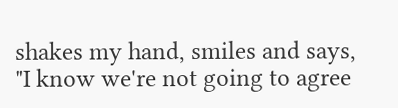shakes my hand, smiles and says,
"I know we're not going to agree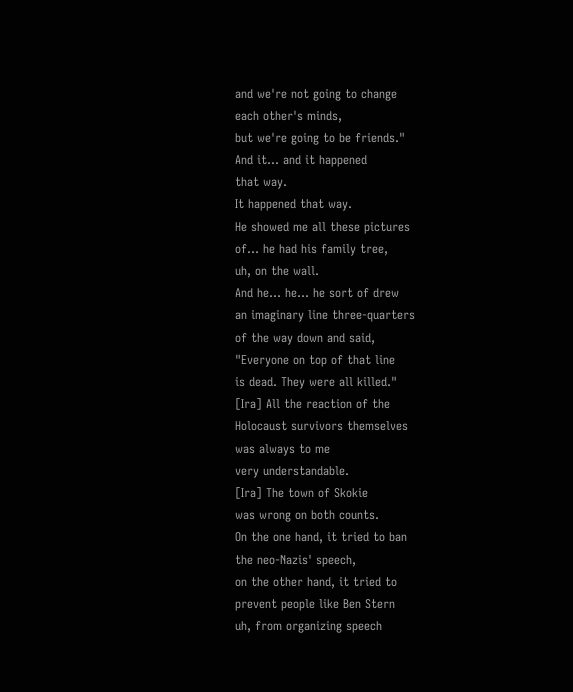and we're not going to change
each other's minds,
but we're going to be friends."
And it... and it happened
that way.
It happened that way.
He showed me all these pictures
of... he had his family tree,
uh, on the wall.
And he... he... he sort of drew
an imaginary line three-quarters
of the way down and said,
"Everyone on top of that line
is dead. They were all killed."
[Ira] All the reaction of the
Holocaust survivors themselves
was always to me
very understandable.
[Ira] The town of Skokie
was wrong on both counts.
On the one hand, it tried to ban
the neo-Nazis' speech,
on the other hand, it tried to
prevent people like Ben Stern
uh, from organizing speech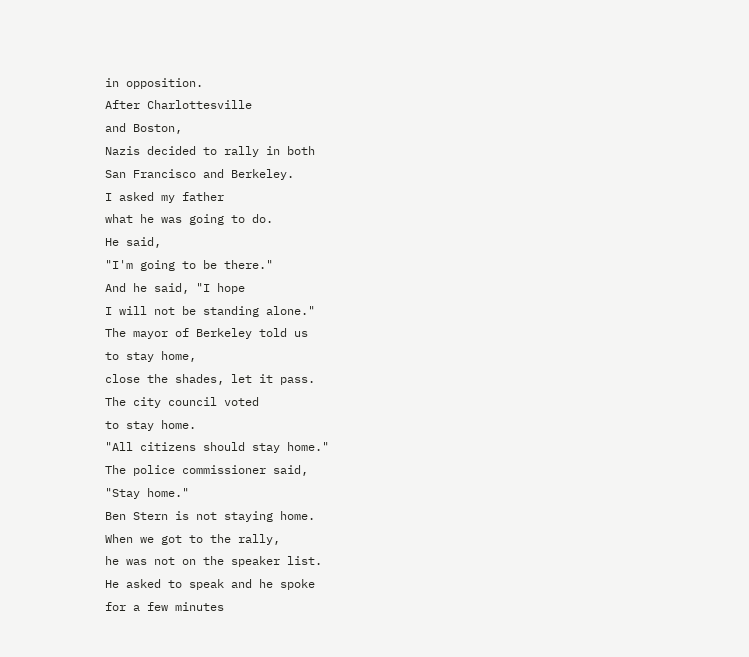in opposition.
After Charlottesville
and Boston,
Nazis decided to rally in both
San Francisco and Berkeley.
I asked my father
what he was going to do.
He said,
"I'm going to be there."
And he said, "I hope
I will not be standing alone."
The mayor of Berkeley told us
to stay home,
close the shades, let it pass.
The city council voted
to stay home.
"All citizens should stay home."
The police commissioner said,
"Stay home."
Ben Stern is not staying home.
When we got to the rally,
he was not on the speaker list.
He asked to speak and he spoke
for a few minutes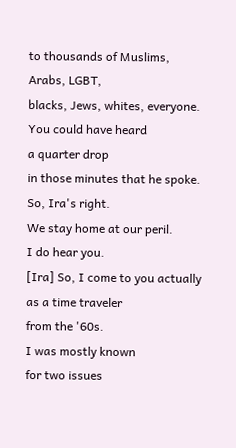to thousands of Muslims,
Arabs, LGBT,
blacks, Jews, whites, everyone.
You could have heard
a quarter drop
in those minutes that he spoke.
So, Ira's right.
We stay home at our peril.
I do hear you.
[Ira] So, I come to you actually
as a time traveler
from the '60s.
I was mostly known
for two issues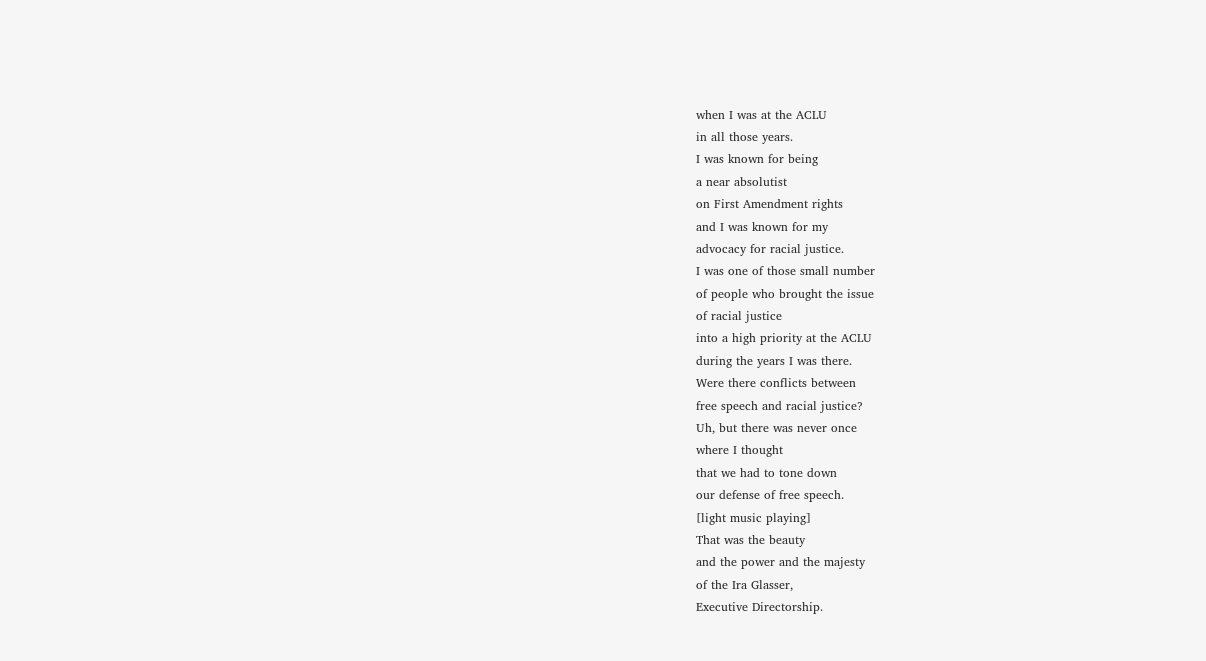when I was at the ACLU
in all those years.
I was known for being
a near absolutist
on First Amendment rights
and I was known for my
advocacy for racial justice.
I was one of those small number
of people who brought the issue
of racial justice
into a high priority at the ACLU
during the years I was there.
Were there conflicts between
free speech and racial justice?
Uh, but there was never once
where I thought
that we had to tone down
our defense of free speech.
[light music playing]
That was the beauty
and the power and the majesty
of the Ira Glasser,
Executive Directorship.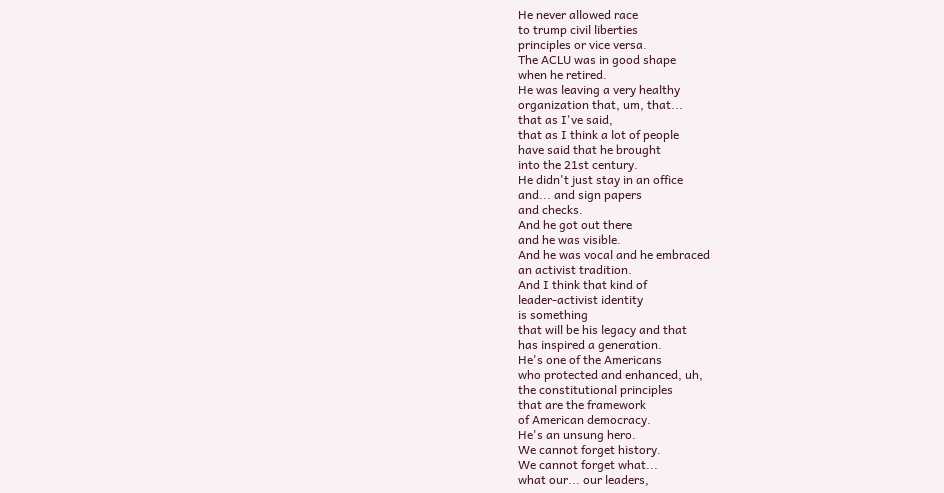He never allowed race
to trump civil liberties
principles or vice versa.
The ACLU was in good shape
when he retired.
He was leaving a very healthy
organization that, um, that...
that as I've said,
that as I think a lot of people
have said that he brought
into the 21st century.
He didn't just stay in an office
and... and sign papers
and checks.
And he got out there
and he was visible.
And he was vocal and he embraced
an activist tradition.
And I think that kind of
leader-activist identity
is something
that will be his legacy and that
has inspired a generation.
He's one of the Americans
who protected and enhanced, uh,
the constitutional principles
that are the framework
of American democracy.
He's an unsung hero.
We cannot forget history.
We cannot forget what...
what our... our leaders,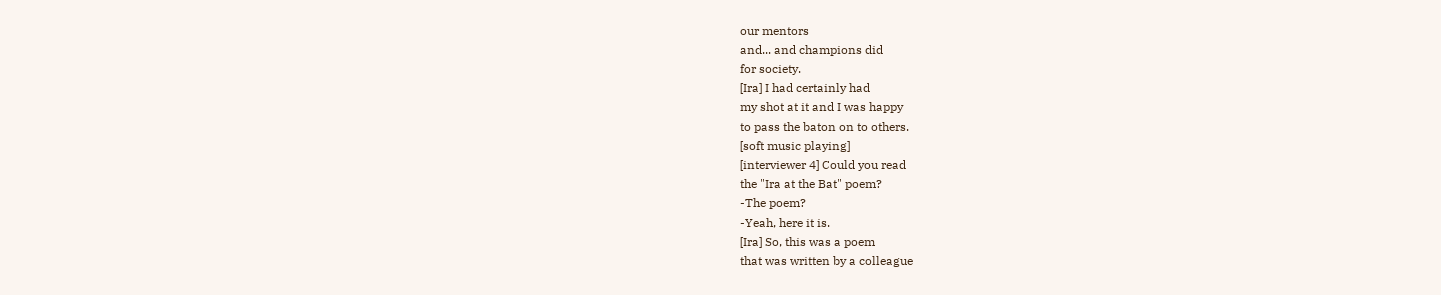our mentors
and... and champions did
for society.
[Ira] I had certainly had
my shot at it and I was happy
to pass the baton on to others.
[soft music playing]
[interviewer 4] Could you read
the "Ira at the Bat" poem?
-The poem?
-Yeah, here it is.
[Ira] So, this was a poem
that was written by a colleague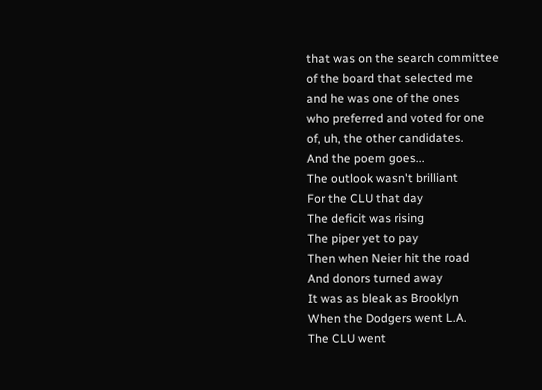that was on the search committee
of the board that selected me
and he was one of the ones
who preferred and voted for one
of, uh, the other candidates.
And the poem goes...
The outlook wasn't brilliant
For the CLU that day
The deficit was rising
The piper yet to pay
Then when Neier hit the road
And donors turned away
It was as bleak as Brooklyn
When the Dodgers went L.A.
The CLU went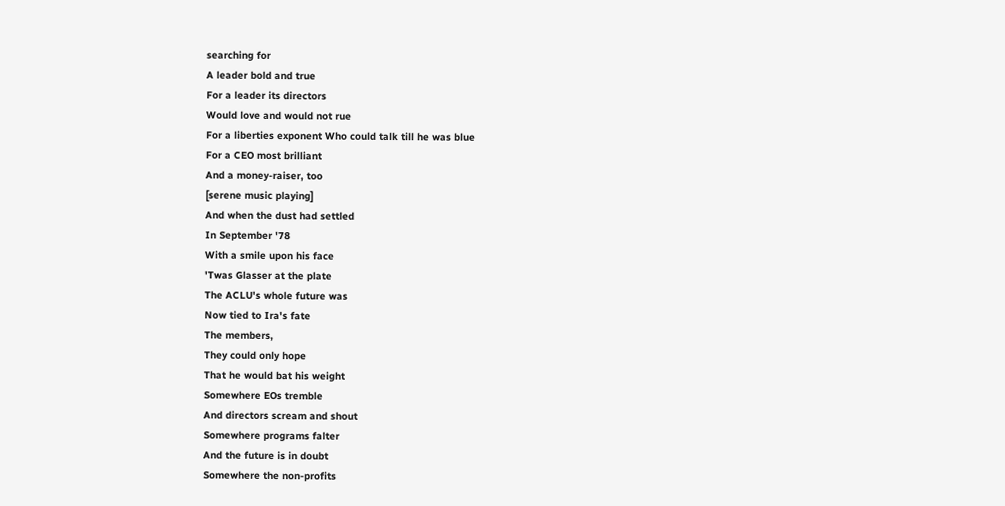searching for
A leader bold and true
For a leader its directors
Would love and would not rue
For a liberties exponent Who could talk till he was blue
For a CEO most brilliant
And a money-raiser, too
[serene music playing]
And when the dust had settled
In September '78
With a smile upon his face
'Twas Glasser at the plate
The ACLU's whole future was
Now tied to Ira's fate
The members,
They could only hope
That he would bat his weight
Somewhere EOs tremble
And directors scream and shout
Somewhere programs falter
And the future is in doubt
Somewhere the non-profits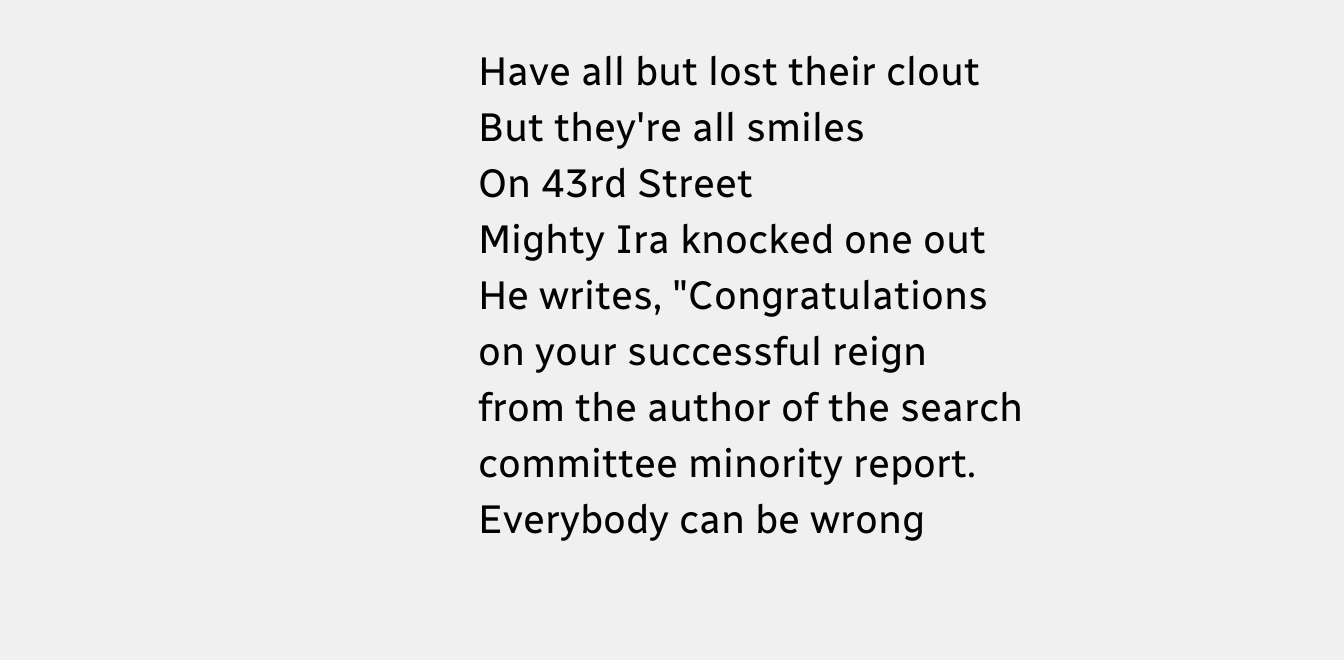Have all but lost their clout
But they're all smiles
On 43rd Street
Mighty Ira knocked one out
He writes, "Congratulations
on your successful reign
from the author of the search
committee minority report.
Everybody can be wrong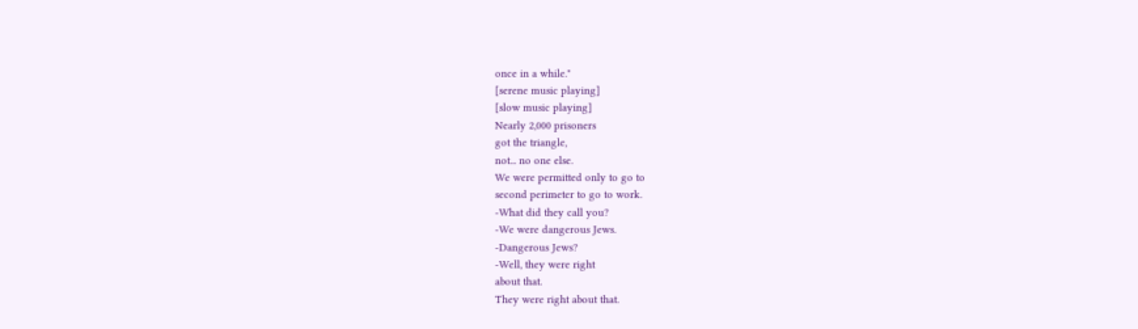once in a while."
[serene music playing]
[slow music playing]
Nearly 2,000 prisoners
got the triangle,
not... no one else.
We were permitted only to go to
second perimeter to go to work.
-What did they call you?
-We were dangerous Jews.
-Dangerous Jews?
-Well, they were right
about that.
They were right about that.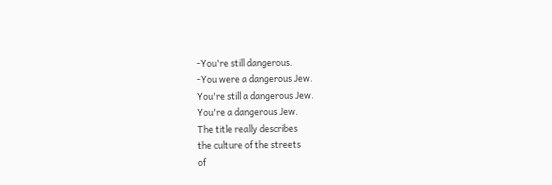-You're still dangerous.
-You were a dangerous Jew.
You're still a dangerous Jew.
You're a dangerous Jew.
The title really describes
the culture of the streets
of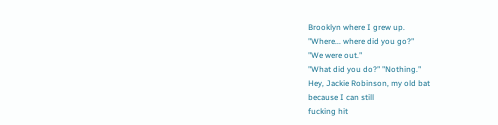Brooklyn where I grew up.
"Where... where did you go?"
"We were out."
"What did you do?" "Nothing."
Hey, Jackie Robinson, my old bat
because I can still
fucking hit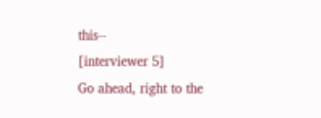this--
[interviewer 5]
Go ahead, right to the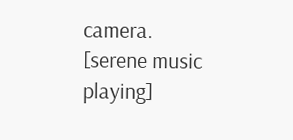camera.
[serene music playing]